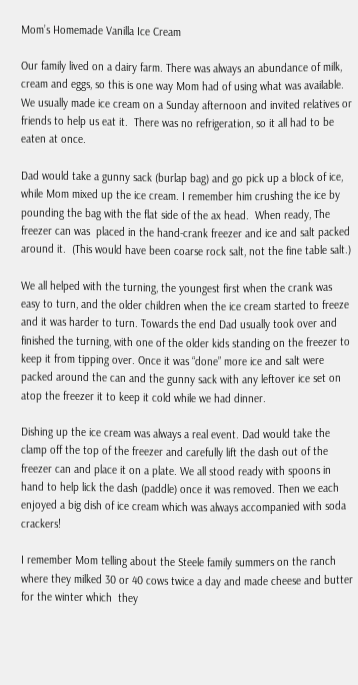Mom’s Homemade Vanilla Ice Cream

Our family lived on a dairy farm. There was always an abundance of milk, cream and eggs, so this is one way Mom had of using what was available.  We usually made ice cream on a Sunday afternoon and invited relatives or friends to help us eat it.  There was no refrigeration, so it all had to be eaten at once.

Dad would take a gunny sack (burlap bag) and go pick up a block of ice, while Mom mixed up the ice cream. I remember him crushing the ice by pounding the bag with the flat side of the ax head.  When ready, The freezer can was  placed in the hand-crank freezer and ice and salt packed around it.  (This would have been coarse rock salt, not the fine table salt.)

We all helped with the turning, the youngest first when the crank was easy to turn, and the older children when the ice cream started to freeze and it was harder to turn. Towards the end Dad usually took over and finished the turning, with one of the older kids standing on the freezer to keep it from tipping over. Once it was “done” more ice and salt were packed around the can and the gunny sack with any leftover ice set on atop the freezer it to keep it cold while we had dinner.

Dishing up the ice cream was always a real event. Dad would take the clamp off the top of the freezer and carefully lift the dash out of the freezer can and place it on a plate. We all stood ready with spoons in hand to help lick the dash (paddle) once it was removed. Then we each enjoyed a big dish of ice cream which was always accompanied with soda crackers!

I remember Mom telling about the Steele family summers on the ranch where they milked 30 or 40 cows twice a day and made cheese and butter for the winter which  they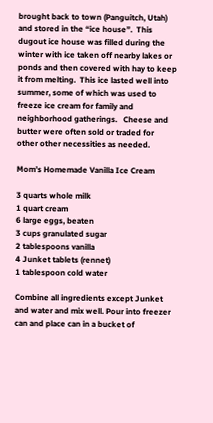brought back to town (Panguitch, Utah) and stored in the “ice house”.  This dugout ice house was filled during the winter with ice taken off nearby lakes or ponds and then covered with hay to keep it from melting.  This ice lasted well into summer, some of which was used to freeze ice cream for family and neighborhood gatherings.   Cheese and butter were often sold or traded for other other necessities as needed.

Mom’s Homemade Vanilla Ice Cream

3 quarts whole milk
1 quart cream
6 large eggs, beaten
3 cups granulated sugar
2 tablespoons vanilla
4 Junket tablets (rennet)
1 tablespoon cold water

Combine all ingredients except Junket and water and mix well. Pour into freezer can and place can in a bucket of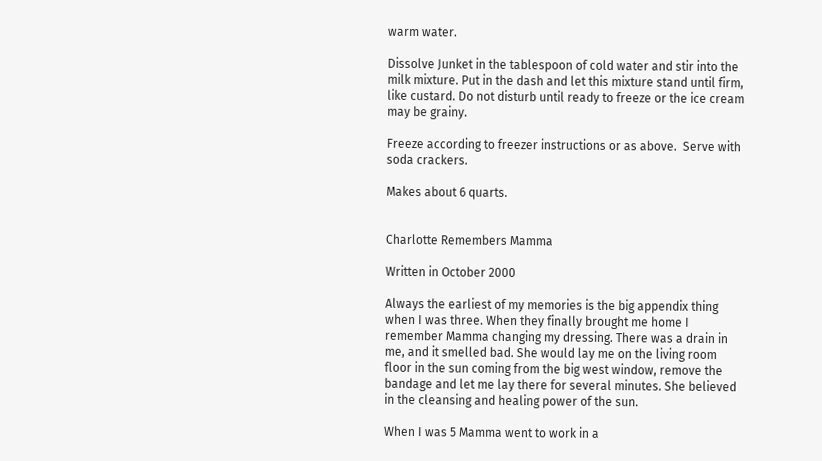warm water.

Dissolve Junket in the tablespoon of cold water and stir into the milk mixture. Put in the dash and let this mixture stand until firm, like custard. Do not disturb until ready to freeze or the ice cream may be grainy.

Freeze according to freezer instructions or as above.  Serve with soda crackers.

Makes about 6 quarts.


Charlotte Remembers Mamma

Written in October 2000

Always the earliest of my memories is the big appendix thing when I was three. When they finally brought me home I remember Mamma changing my dressing. There was a drain in me, and it smelled bad. She would lay me on the living room floor in the sun coming from the big west window, remove the bandage and let me lay there for several minutes. She believed in the cleansing and healing power of the sun.

When I was 5 Mamma went to work in a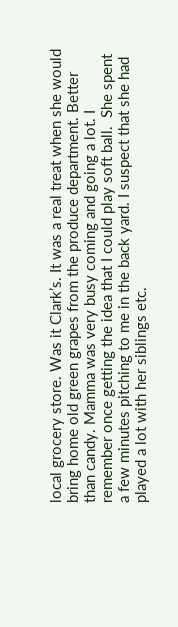local grocery store. Was it Clark’s. It was a real treat when she would bring home old green grapes from the produce department. Better than candy. Mamma was very busy coming and going a lot. I remember once getting the idea that I could play soft ball.  She spent a few minutes pitching to me in the back yard. I suspect that she had played a lot with her siblings etc.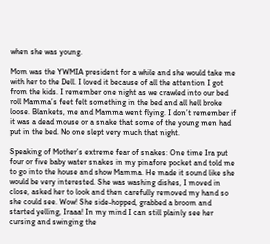when she was young.

Mom was the YWMIA president for a while and she would take me with her to the Dell. I loved it because of all the attention I got from the kids. I remember one night as we crawled into our bed roll Mamma’s feet felt something in the bed and all hell broke loose. Blankets, me and Mamma went flying. I don’t remember if it was a dead mouse or a snake that some of the young men had put in the bed. No one slept very much that night.

Speaking of Mother’s extreme fear of snakes: One time Ira put four or five baby water snakes in my pinafore pocket and told me to go into the house and show Mamma. He made it sound like she would be very interested. She was washing dishes, I moved in close, asked her to look and then carefully removed my hand so she could see. Wow! She side-hopped, grabbed a broom and started yelling, Iraaa! In my mind I can still plainly see her cursing and swinging the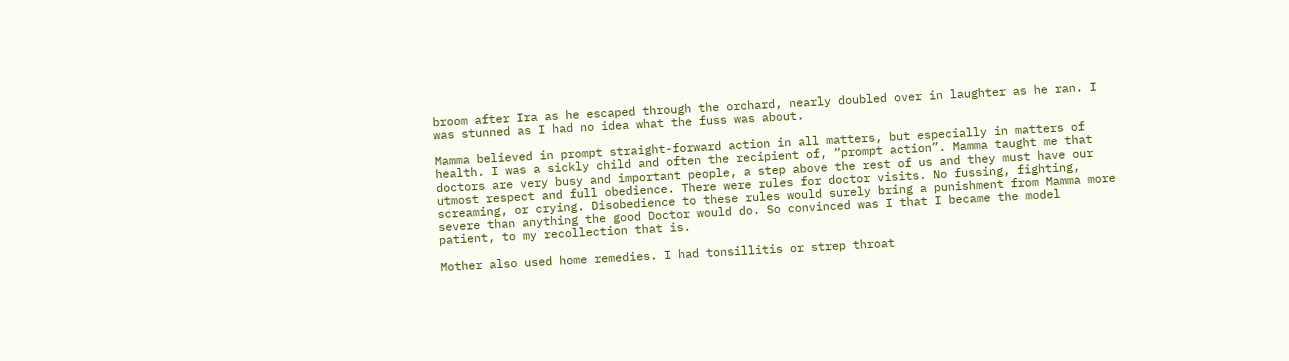broom after Ira as he escaped through the orchard, nearly doubled over in laughter as he ran. I was stunned as I had no idea what the fuss was about.

Mamma believed in prompt straight-forward action in all matters, but especially in matters of health. I was a sickly child and often the recipient of, “prompt action”. Mamma taught me that doctors are very busy and important people, a step above the rest of us and they must have our utmost respect and full obedience. There were rules for doctor visits. No fussing, fighting, screaming, or crying. Disobedience to these rules would surely bring a punishment from Mamma more severe than anything the good Doctor would do. So convinced was I that I became the model patient, to my recollection that is.

Mother also used home remedies. I had tonsillitis or strep throat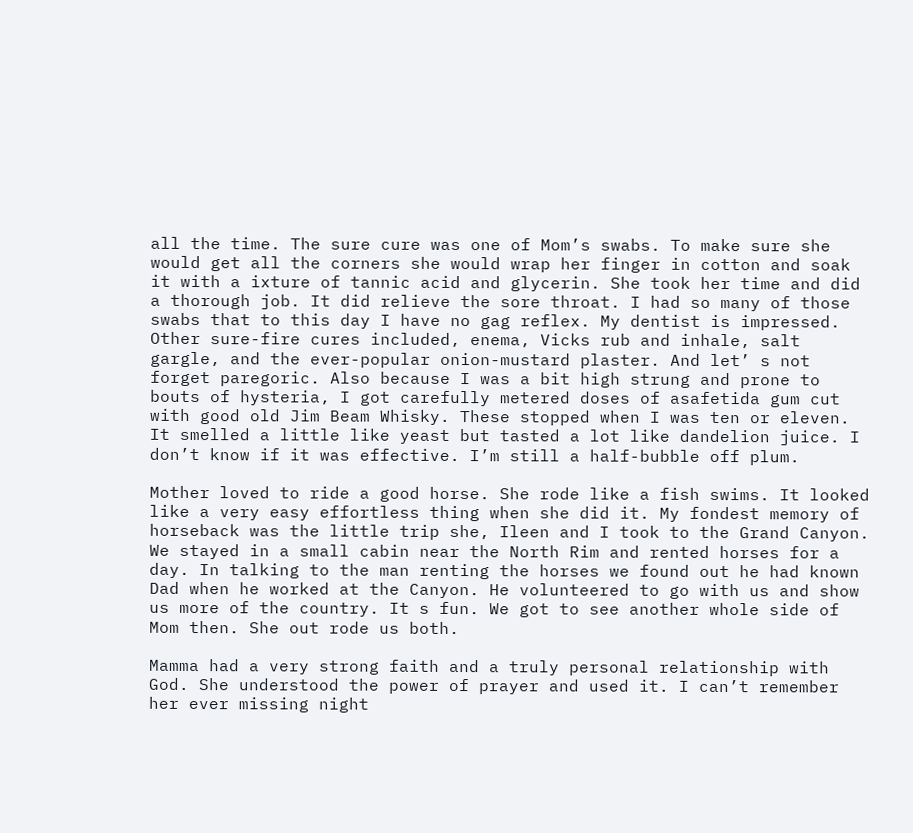all the time. The sure cure was one of Mom’s swabs. To make sure she would get all the corners she would wrap her finger in cotton and soak it with a ixture of tannic acid and glycerin. She took her time and did a thorough job. It did relieve the sore throat. I had so many of those swabs that to this day I have no gag reflex. My dentist is impressed. Other sure-fire cures included, enema, Vicks rub and inhale, salt gargle, and the ever-popular onion-mustard plaster. And let’ s not forget paregoric. Also because I was a bit high strung and prone to bouts of hysteria, I got carefully metered doses of asafetida gum cut with good old Jim Beam Whisky. These stopped when I was ten or eleven. It smelled a little like yeast but tasted a lot like dandelion juice. I don’t know if it was effective. I’m still a half-bubble off plum.

Mother loved to ride a good horse. She rode like a fish swims. It looked like a very easy effortless thing when she did it. My fondest memory of horseback was the little trip she, Ileen and I took to the Grand Canyon. We stayed in a small cabin near the North Rim and rented horses for a day. In talking to the man renting the horses we found out he had known Dad when he worked at the Canyon. He volunteered to go with us and show us more of the country. It s fun. We got to see another whole side of Mom then. She out rode us both.

Mamma had a very strong faith and a truly personal relationship with God. She understood the power of prayer and used it. I can’t remember her ever missing night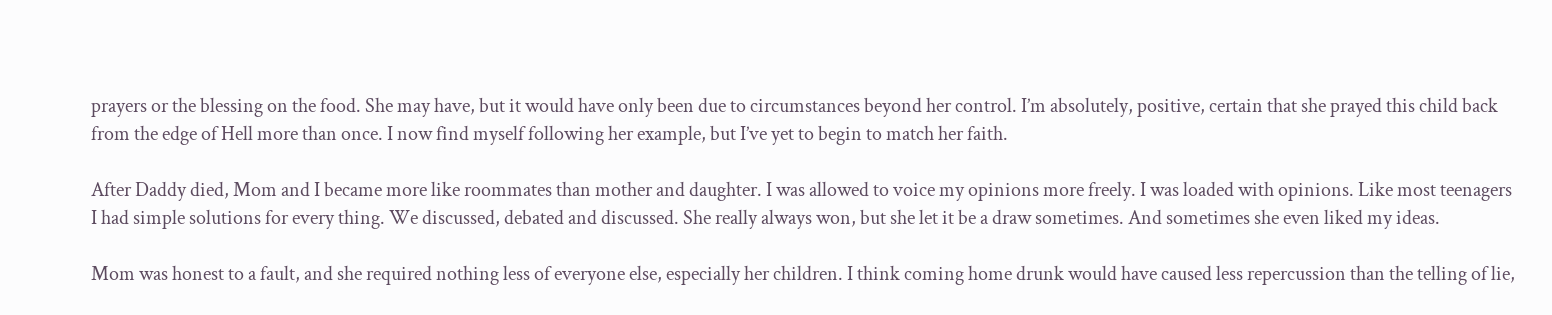prayers or the blessing on the food. She may have, but it would have only been due to circumstances beyond her control. I’m absolutely, positive, certain that she prayed this child back from the edge of Hell more than once. I now find myself following her example, but I’ve yet to begin to match her faith.

After Daddy died, Mom and I became more like roommates than mother and daughter. I was allowed to voice my opinions more freely. I was loaded with opinions. Like most teenagers I had simple solutions for every thing. We discussed, debated and discussed. She really always won, but she let it be a draw sometimes. And sometimes she even liked my ideas.

Mom was honest to a fault, and she required nothing less of everyone else, especially her children. I think coming home drunk would have caused less repercussion than the telling of lie,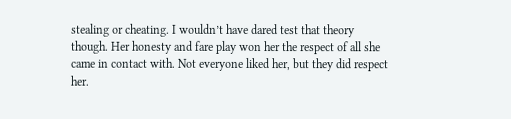stealing or cheating. I wouldn’t have dared test that theory though. Her honesty and fare play won her the respect of all she came in contact with. Not everyone liked her, but they did respect her.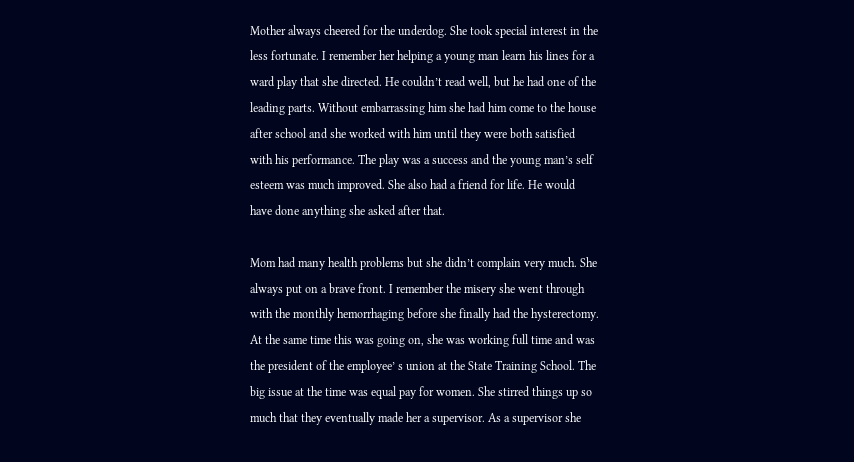Mother always cheered for the underdog. She took special interest in the less fortunate. I remember her helping a young man learn his lines for a ward play that she directed. He couldn’t read well, but he had one of the leading parts. Without embarrassing him she had him come to the house after school and she worked with him until they were both satisfied with his performance. The play was a success and the young man’s self esteem was much improved. She also had a friend for life. He would have done anything she asked after that.

Mom had many health problems but she didn’t complain very much. She always put on a brave front. I remember the misery she went through with the monthly hemorrhaging before she finally had the hysterectomy. At the same time this was going on, she was working full time and was the president of the employee’ s union at the State Training School. The big issue at the time was equal pay for women. She stirred things up so much that they eventually made her a supervisor. As a supervisor she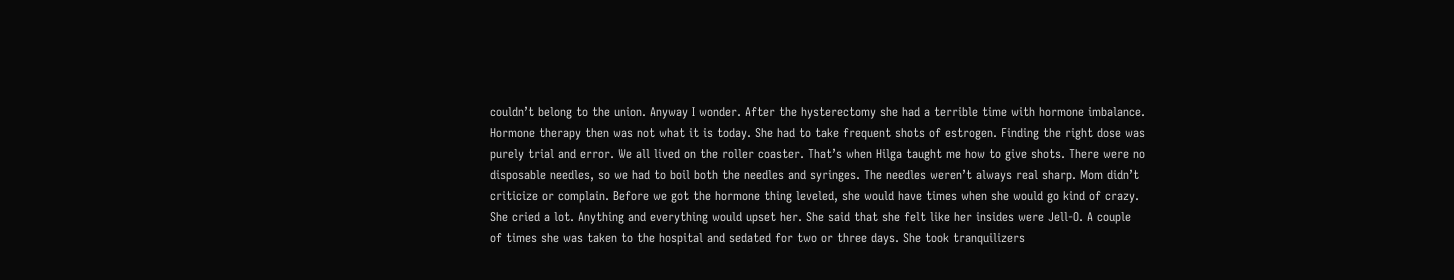couldn’t belong to the union. Anyway I wonder. After the hysterectomy she had a terrible time with hormone imbalance. Hormone therapy then was not what it is today. She had to take frequent shots of estrogen. Finding the right dose was purely trial and error. We all lived on the roller coaster. That’s when Hilga taught me how to give shots. There were no disposable needles, so we had to boil both the needles and syringes. The needles weren’t always real sharp. Mom didn’t criticize or complain. Before we got the hormone thing leveled, she would have times when she would go kind of crazy. She cried a lot. Anything and everything would upset her. She said that she felt like her insides were Jell-O. A couple of times she was taken to the hospital and sedated for two or three days. She took tranquilizers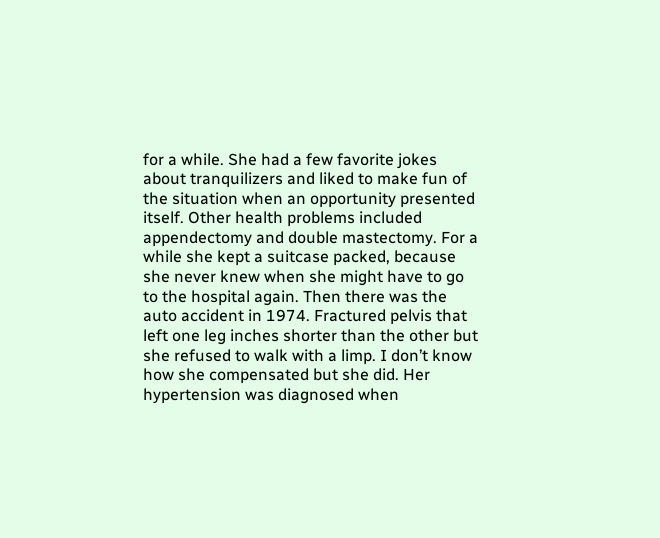for a while. She had a few favorite jokes about tranquilizers and liked to make fun of the situation when an opportunity presented itself. Other health problems included appendectomy and double mastectomy. For a while she kept a suitcase packed, because she never knew when she might have to go to the hospital again. Then there was the auto accident in 1974. Fractured pelvis that left one leg inches shorter than the other but she refused to walk with a limp. I don’t know how she compensated but she did. Her hypertension was diagnosed when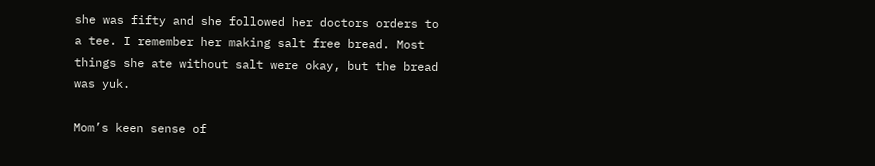she was fifty and she followed her doctors orders to a tee. I remember her making salt free bread. Most things she ate without salt were okay, but the bread was yuk.

Mom’s keen sense of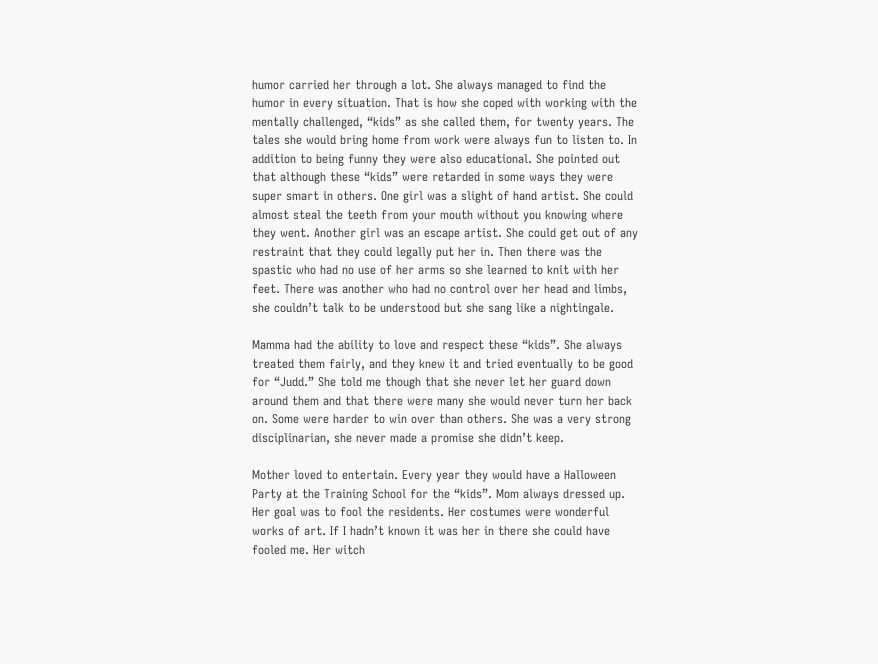humor carried her through a lot. She always managed to find the humor in every situation. That is how she coped with working with the mentally challenged, “kids” as she called them, for twenty years. The tales she would bring home from work were always fun to listen to. In addition to being funny they were also educational. She pointed out that although these “kids” were retarded in some ways they were super smart in others. One girl was a slight of hand artist. She could almost steal the teeth from your mouth without you knowing where they went. Another girl was an escape artist. She could get out of any restraint that they could legally put her in. Then there was the spastic who had no use of her arms so she learned to knit with her feet. There was another who had no control over her head and limbs, she couldn’t talk to be understood but she sang like a nightingale.

Mamma had the ability to love and respect these “kids”. She always treated them fairly, and they knew it and tried eventually to be good for “Judd.” She told me though that she never let her guard down around them and that there were many she would never turn her back on. Some were harder to win over than others. She was a very strong disciplinarian, she never made a promise she didn’t keep.

Mother loved to entertain. Every year they would have a Halloween Party at the Training School for the “kids”. Mom always dressed up. Her goal was to fool the residents. Her costumes were wonderful works of art. If I hadn’t known it was her in there she could have fooled me. Her witch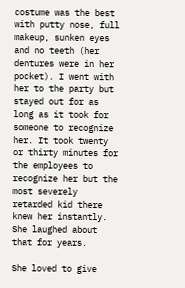costume was the best with putty nose, full makeup, sunken eyes and no teeth (her dentures were in her pocket). I went with her to the party but stayed out for as long as it took for someone to recognize her. It took twenty or thirty minutes for the employees to recognize her but the most severely retarded kid there knew her instantly. She laughed about that for years.

She loved to give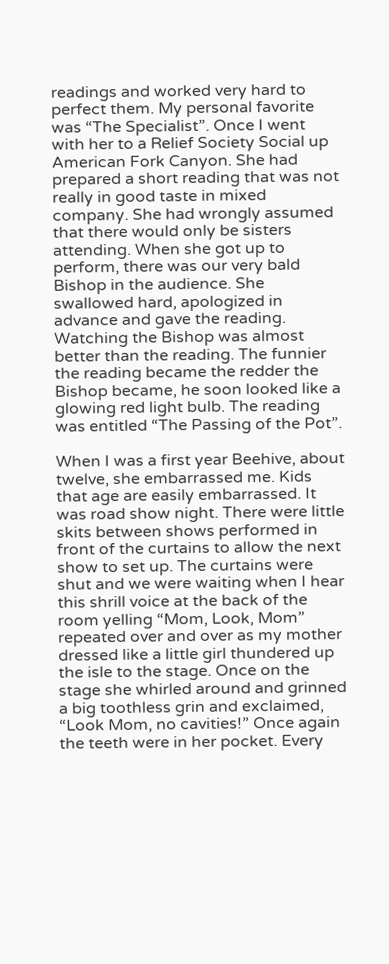readings and worked very hard to perfect them. My personal favorite was “The Specialist”. Once I went with her to a Relief Society Social up American Fork Canyon. She had prepared a short reading that was not really in good taste in mixed company. She had wrongly assumed that there would only be sisters attending. When she got up to perform, there was our very bald Bishop in the audience. She swallowed hard, apologized in advance and gave the reading. Watching the Bishop was almost better than the reading. The funnier the reading became the redder the Bishop became, he soon looked like a glowing red light bulb. The reading was entitled “The Passing of the Pot”.

When I was a first year Beehive, about twelve, she embarrassed me. Kids that age are easily embarrassed. It was road show night. There were little skits between shows performed in front of the curtains to allow the next show to set up. The curtains were shut and we were waiting when I hear this shrill voice at the back of the room yelling “Mom, Look, Mom” repeated over and over as my mother dressed like a little girl thundered up the isle to the stage. Once on the stage she whirled around and grinned a big toothless grin and exclaimed, “Look Mom, no cavities!” Once again the teeth were in her pocket. Every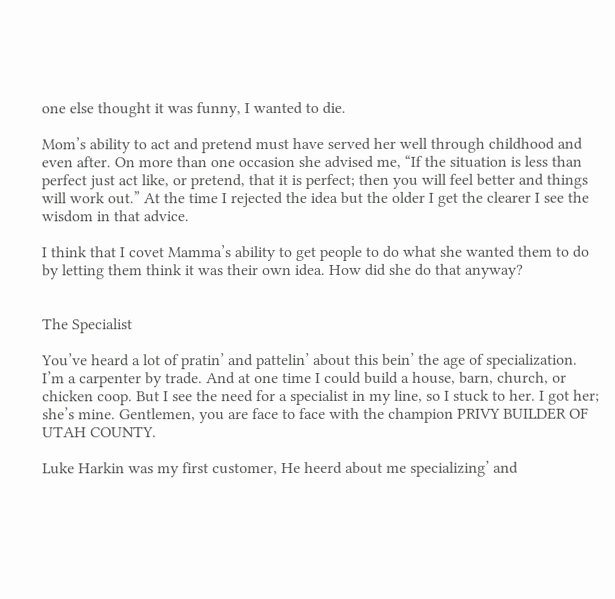one else thought it was funny, I wanted to die.

Mom’s ability to act and pretend must have served her well through childhood and even after. On more than one occasion she advised me, “If the situation is less than perfect just act like, or pretend, that it is perfect; then you will feel better and things will work out.” At the time I rejected the idea but the older I get the clearer I see the wisdom in that advice.

I think that I covet Mamma’s ability to get people to do what she wanted them to do by letting them think it was their own idea. How did she do that anyway?


The Specialist

You’ve heard a lot of pratin’ and pattelin’ about this bein’ the age of specialization. I’m a carpenter by trade. And at one time I could build a house, barn, church, or chicken coop. But I see the need for a specialist in my line, so I stuck to her. I got her; she’s mine. Gentlemen, you are face to face with the champion PRIVY BUILDER OF UTAH COUNTY.

Luke Harkin was my first customer, He heerd about me specializing’ and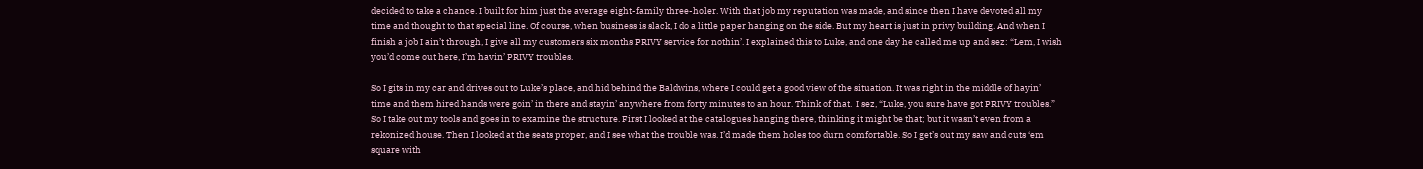decided to take a chance. I built for him just the average eight-family three-holer. With that job my reputation was made, and since then I have devoted all my time and thought to that special line. Of course, when business is slack, I do a little paper hanging on the side. But my heart is just in privy building. And when I finish a job I ain’t through, I give all my customers six months PRIVY service for nothin’. I explained this to Luke, and one day he called me up and sez: “Lem, I wish you’d come out here, I’m havin’ PRIVY troubles.

So I gits in my car and drives out to Luke’s place, and hid behind the Baldwins, where I could get a good view of the situation. It was right in the middle of hayin’ time and them hired hands were goin’ in there and stayin’ anywhere from forty minutes to an hour. Think of that.  I sez, “Luke, you sure have got PRIVY troubles.”  So I take out my tools and goes in to examine the structure. First I looked at the catalogues hanging there, thinking it might be that; but it wasn’t even from a rekonized house. Then I looked at the seats proper, and I see what the trouble was. I’d made them holes too durn comfortable. So I get’s out my saw and cuts ‘em square with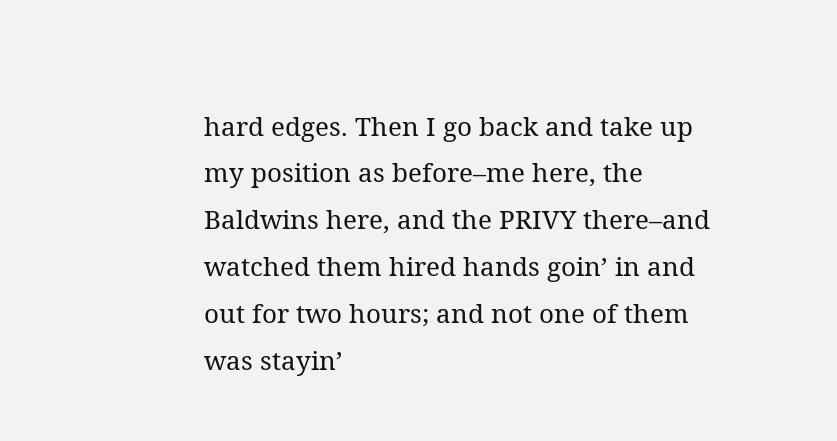hard edges. Then I go back and take up my position as before–me here, the Baldwins here, and the PRIVY there–and watched them hired hands goin’ in and out for two hours; and not one of them was stayin’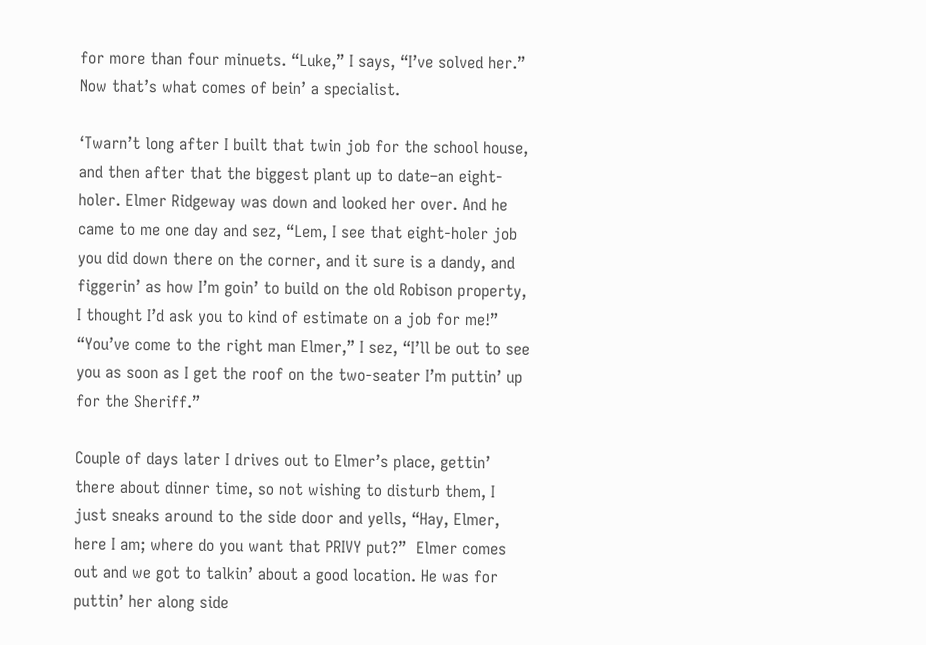for more than four minuets. “Luke,” I says, “I’ve solved her.” Now that’s what comes of bein’ a specialist.

‘Twarn’t long after I built that twin job for the school house, and then after that the biggest plant up to date–an eight-holer. Elmer Ridgeway was down and looked her over. And he came to me one day and sez, “Lem, I see that eight-holer job you did down there on the corner, and it sure is a dandy, and figgerin’ as how I’m goin’ to build on the old Robison property, I thought I’d ask you to kind of estimate on a job for me!”  “You’ve come to the right man Elmer,” I sez, “I’ll be out to see you as soon as I get the roof on the two-seater I’m puttin’ up for the Sheriff.”

Couple of days later I drives out to Elmer’s place, gettin’ there about dinner time, so not wishing to disturb them, I just sneaks around to the side door and yells, “Hay, Elmer, here I am; where do you want that PRIVY put?”  Elmer comes out and we got to talkin’ about a good location. He was for puttin’ her along side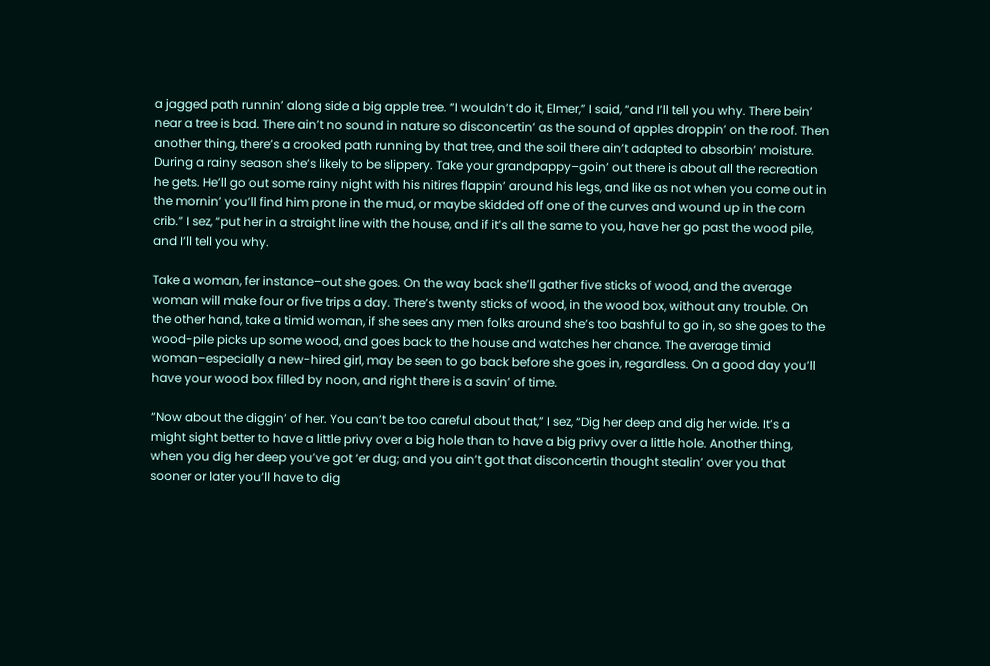a jagged path runnin’ along side a big apple tree. “I wouldn’t do it, Elmer,” I said, “and I’ll tell you why. There bein’ near a tree is bad. There ain’t no sound in nature so disconcertin’ as the sound of apples droppin’ on the roof. Then another thing, there’s a crooked path running by that tree, and the soil there ain’t adapted to absorbin’ moisture. During a rainy season she’s likely to be slippery. Take your grandpappy–goin’ out there is about all the recreation he gets. He’ll go out some rainy night with his nitires flappin’ around his legs, and like as not when you come out in the mornin’ you’ll find him prone in the mud, or maybe skidded off one of the curves and wound up in the corn crib.” I sez, “put her in a straight line with the house, and if it’s all the same to you, have her go past the wood pile, and I’ll tell you why.

Take a woman, fer instance–out she goes. On the way back she’ll gather five sticks of wood, and the average woman will make four or five trips a day. There’s twenty sticks of wood, in the wood box, without any trouble. On the other hand, take a timid woman, if she sees any men folks around she’s too bashful to go in, so she goes to the wood-pile picks up some wood, and goes back to the house and watches her chance. The average timid woman–especially a new-hired girl, may be seen to go back before she goes in, regardless. On a good day you’ll have your wood box filled by noon, and right there is a savin’ of time.

“Now about the diggin’ of her. You can’t be too careful about that,” I sez, “Dig her deep and dig her wide. It’s a might sight better to have a little privy over a big hole than to have a big privy over a little hole. Another thing, when you dig her deep you’ve got ‘er dug; and you ain’t got that disconcertin thought stealin’ over you that sooner or later you’ll have to dig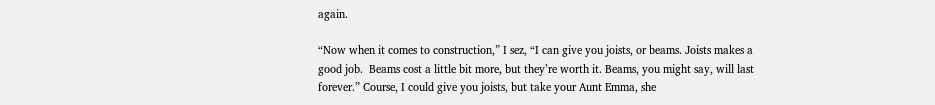again.

“Now when it comes to construction,” I sez, “I can give you joists, or beams. Joists makes a good job.  Beams cost a little bit more, but they’re worth it. Beams, you might say, will last forever.” Course, I could give you joists, but take your Aunt Emma, she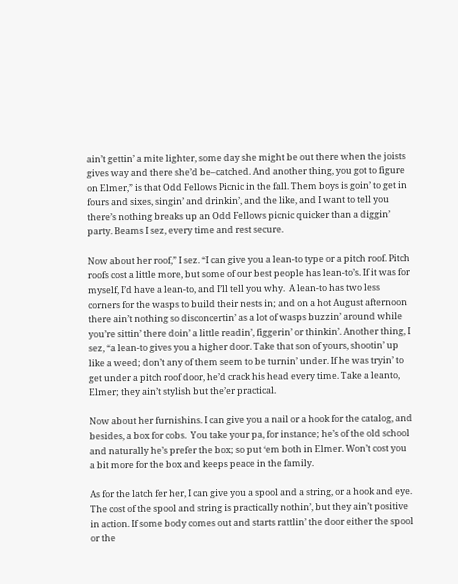ain’t gettin’ a mite lighter, some day she might be out there when the joists gives way and there she’d be–catched. And another thing, you got to figure on Elmer,” is that Odd Fellows Picnic in the fall. Them boys is goin’ to get in fours and sixes, singin’ and drinkin’, and the like, and I want to tell you there’s nothing breaks up an Odd Fellows picnic quicker than a diggin’ party. Beams I sez, every time and rest secure.

Now about her roof,” I sez. “I can give you a lean-to type or a pitch roof. Pitch roofs cost a little more, but some of our best people has lean-to’s. If it was for myself, I’d have a lean-to, and I’ll tell you why.  A lean-to has two less corners for the wasps to build their nests in; and on a hot August afternoon there ain’t nothing so disconcertin’ as a lot of wasps buzzin’ around while you’re sittin’ there doin’ a little readin’, figgerin’ or thinkin’. Another thing, I sez, “a lean-to gives you a higher door. Take that son of yours, shootin’ up like a weed; don’t any of them seem to be turnin’ under. If he was tryin’ to get under a pitch roof door, he’d crack his head every time. Take a leanto, Elmer; they ain’t stylish but the’er practical.

Now about her furnishins. I can give you a nail or a hook for the catalog, and besides, a box for cobs.  You take your pa, for instance; he’s of the old school and naturally he’s prefer the box; so put ‘em both in Elmer. Won’t cost you a bit more for the box and keeps peace in the family.

As for the latch fer her, I can give you a spool and a string, or a hook and eye. The cost of the spool and string is practically nothin’, but they ain’t positive in action. If some body comes out and starts rattlin’ the door either the spool or the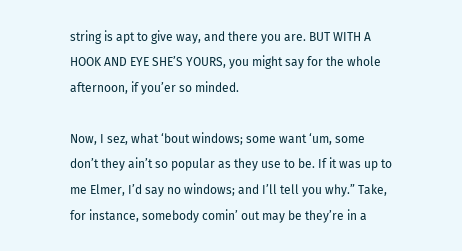string is apt to give way, and there you are. BUT WITH A HOOK AND EYE SHE’S YOURS, you might say for the whole afternoon, if you’er so minded.

Now, I sez, what ‘bout windows; some want ‘um, some don’t they ain’t so popular as they use to be. If it was up to me Elmer, I’d say no windows; and I’ll tell you why.” Take, for instance, somebody comin’ out may be they’re in a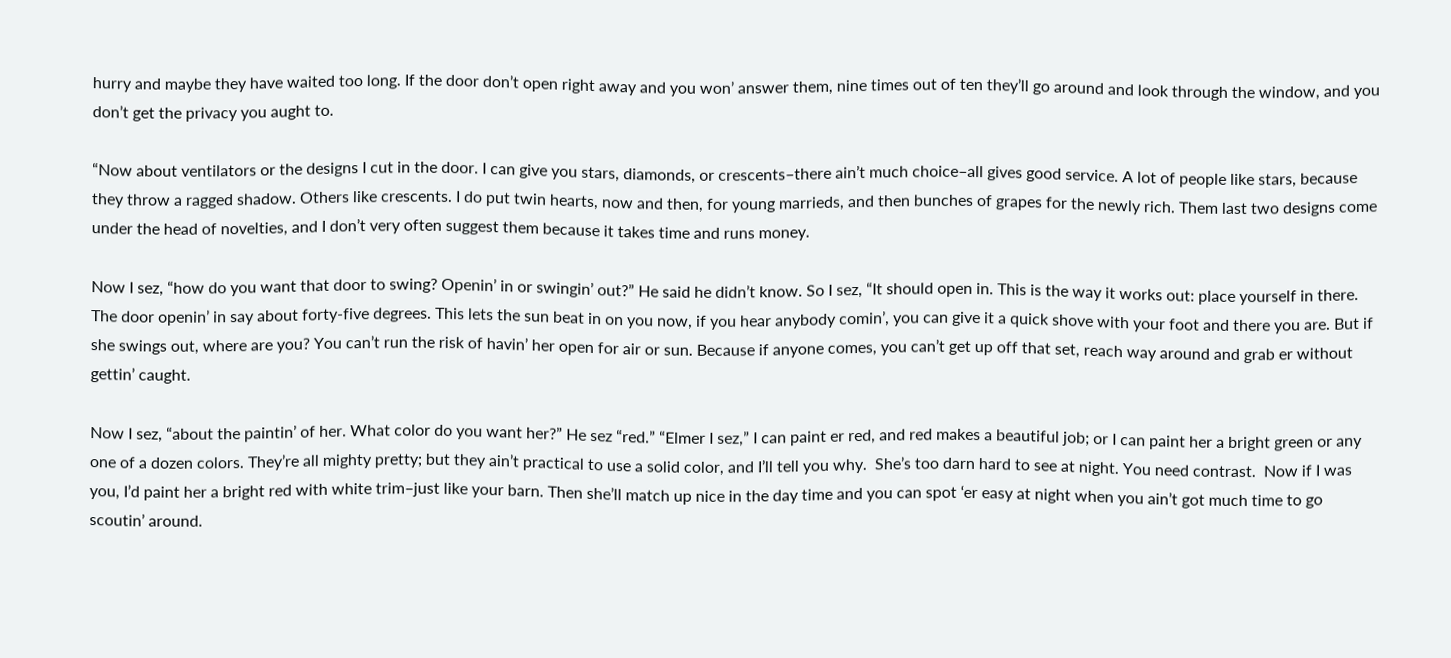hurry and maybe they have waited too long. If the door don’t open right away and you won’ answer them, nine times out of ten they’ll go around and look through the window, and you don’t get the privacy you aught to.

“Now about ventilators or the designs I cut in the door. I can give you stars, diamonds, or crescents–there ain’t much choice–all gives good service. A lot of people like stars, because they throw a ragged shadow. Others like crescents. I do put twin hearts, now and then, for young marrieds, and then bunches of grapes for the newly rich. Them last two designs come under the head of novelties, and I don’t very often suggest them because it takes time and runs money.

Now I sez, “how do you want that door to swing? Openin’ in or swingin’ out?” He said he didn’t know. So I sez, “It should open in. This is the way it works out: place yourself in there. The door openin’ in say about forty-five degrees. This lets the sun beat in on you now, if you hear anybody comin’, you can give it a quick shove with your foot and there you are. But if she swings out, where are you? You can’t run the risk of havin’ her open for air or sun. Because if anyone comes, you can’t get up off that set, reach way around and grab er without gettin’ caught.

Now I sez, “about the paintin’ of her. What color do you want her?” He sez “red.” “Elmer I sez,” I can paint er red, and red makes a beautiful job; or I can paint her a bright green or any one of a dozen colors. They’re all mighty pretty; but they ain’t practical to use a solid color, and I’ll tell you why.  She’s too darn hard to see at night. You need contrast.  Now if I was you, I’d paint her a bright red with white trim–just like your barn. Then she’ll match up nice in the day time and you can spot ‘er easy at night when you ain’t got much time to go scoutin’ around.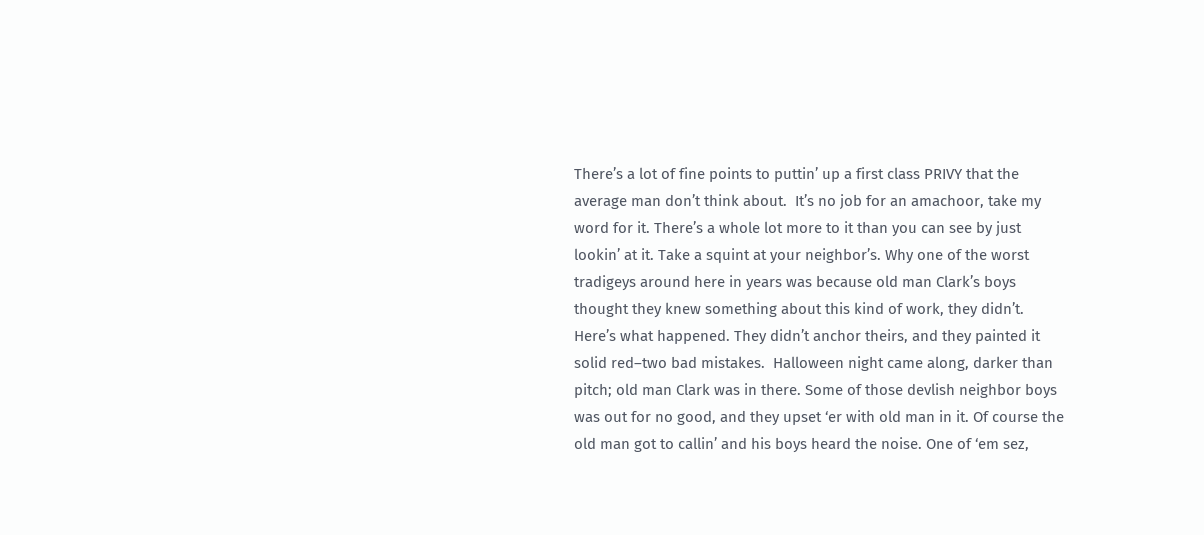There’s a lot of fine points to puttin’ up a first class PRIVY that the average man don’t think about.  It’s no job for an amachoor, take my word for it. There’s a whole lot more to it than you can see by just lookin’ at it. Take a squint at your neighbor’s. Why one of the worst tradigeys around here in years was because old man Clark’s boys thought they knew something about this kind of work, they didn’t.  Here’s what happened. They didn’t anchor theirs, and they painted it solid red–two bad mistakes.  Halloween night came along, darker than pitch; old man Clark was in there. Some of those devlish neighbor boys was out for no good, and they upset ‘er with old man in it. Of course the old man got to callin’ and his boys heard the noise. One of ‘em sez,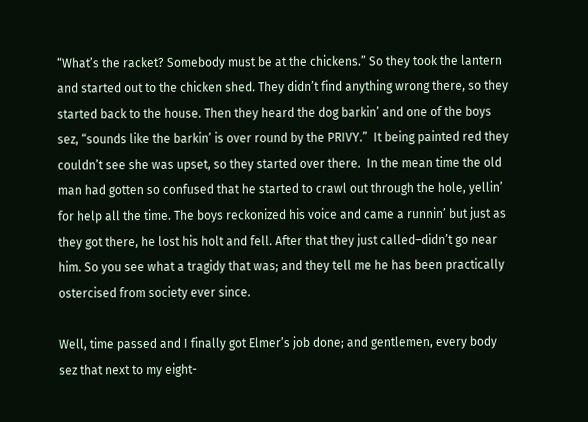“What’s the racket? Somebody must be at the chickens.” So they took the lantern and started out to the chicken shed. They didn’t find anything wrong there, so they started back to the house. Then they heard the dog barkin’ and one of the boys sez, “sounds like the barkin’ is over round by the PRIVY.”  It being painted red they couldn’t see she was upset, so they started over there.  In the mean time the old man had gotten so confused that he started to crawl out through the hole, yellin’ for help all the time. The boys reckonized his voice and came a runnin’ but just as they got there, he lost his holt and fell. After that they just called–didn’t go near him. So you see what a tragidy that was; and they tell me he has been practically ostercised from society ever since.

Well, time passed and I finally got Elmer’s job done; and gentlemen, every body sez that next to my eight-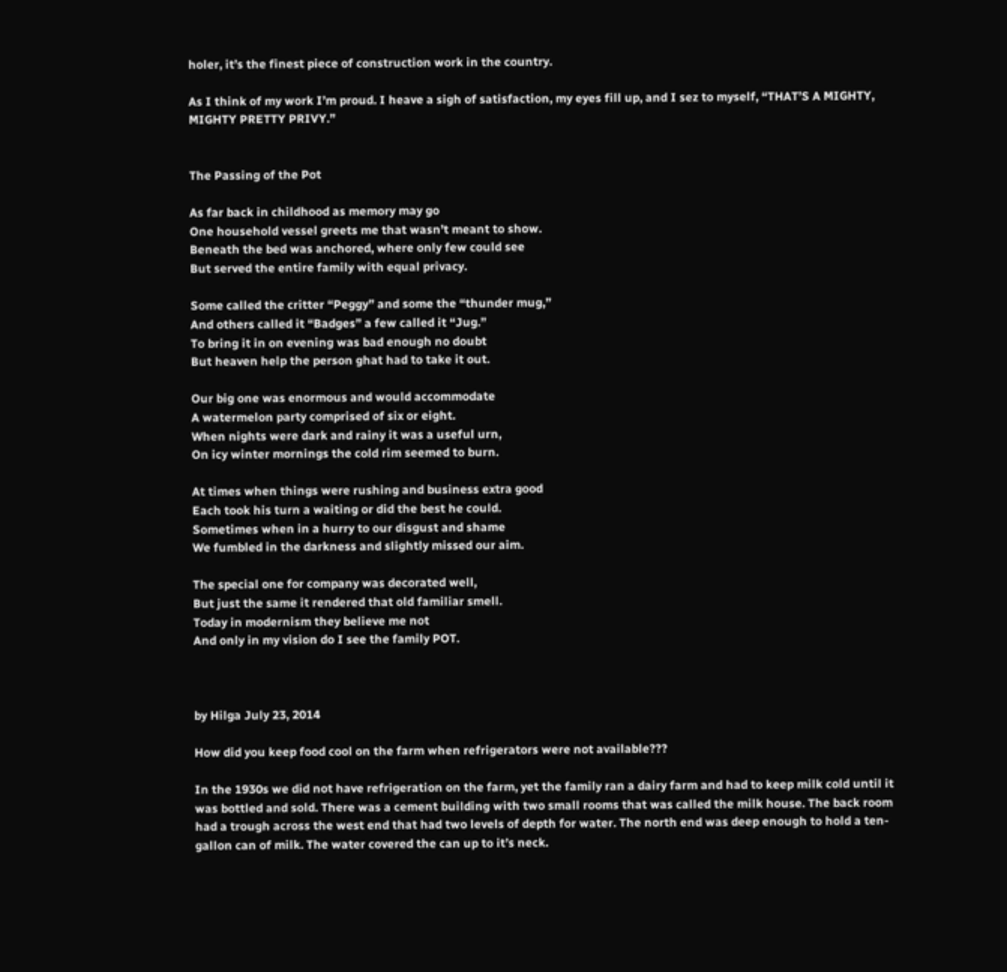holer, it’s the finest piece of construction work in the country.

As I think of my work I’m proud. I heave a sigh of satisfaction, my eyes fill up, and I sez to myself, “THAT’S A MIGHTY, MIGHTY PRETTY PRIVY.”


The Passing of the Pot

As far back in childhood as memory may go
One household vessel greets me that wasn’t meant to show.
Beneath the bed was anchored, where only few could see
But served the entire family with equal privacy.

Some called the critter “Peggy” and some the “thunder mug,”
And others called it “Badges” a few called it “Jug.”
To bring it in on evening was bad enough no doubt
But heaven help the person ghat had to take it out.

Our big one was enormous and would accommodate
A watermelon party comprised of six or eight.
When nights were dark and rainy it was a useful urn,
On icy winter mornings the cold rim seemed to burn.

At times when things were rushing and business extra good
Each took his turn a waiting or did the best he could.
Sometimes when in a hurry to our disgust and shame
We fumbled in the darkness and slightly missed our aim.

The special one for company was decorated well,
But just the same it rendered that old familiar smell.
Today in modernism they believe me not
And only in my vision do I see the family POT.



by Hilga July 23, 2014

How did you keep food cool on the farm when refrigerators were not available???

In the 1930s we did not have refrigeration on the farm, yet the family ran a dairy farm and had to keep milk cold until it was bottled and sold. There was a cement building with two small rooms that was called the milk house. The back room had a trough across the west end that had two levels of depth for water. The north end was deep enough to hold a ten-gallon can of milk. The water covered the can up to it’s neck.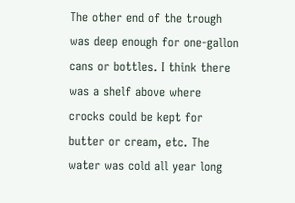The other end of the trough was deep enough for one-gallon cans or bottles. I think there was a shelf above where crocks could be kept for butter or cream, etc. The water was cold all year long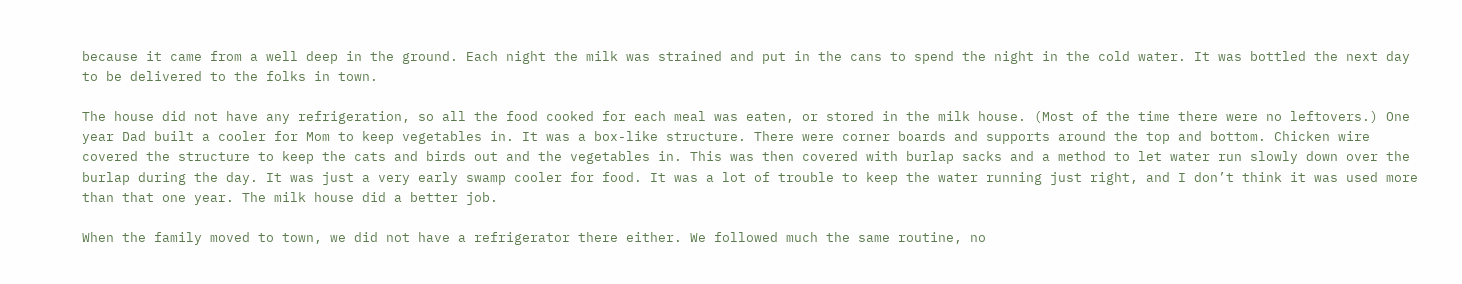because it came from a well deep in the ground. Each night the milk was strained and put in the cans to spend the night in the cold water. It was bottled the next day to be delivered to the folks in town.

The house did not have any refrigeration, so all the food cooked for each meal was eaten, or stored in the milk house. (Most of the time there were no leftovers.) One year Dad built a cooler for Mom to keep vegetables in. It was a box-like structure. There were corner boards and supports around the top and bottom. Chicken wire covered the structure to keep the cats and birds out and the vegetables in. This was then covered with burlap sacks and a method to let water run slowly down over the burlap during the day. It was just a very early swamp cooler for food. It was a lot of trouble to keep the water running just right, and I don’t think it was used more than that one year. The milk house did a better job.

When the family moved to town, we did not have a refrigerator there either. We followed much the same routine, no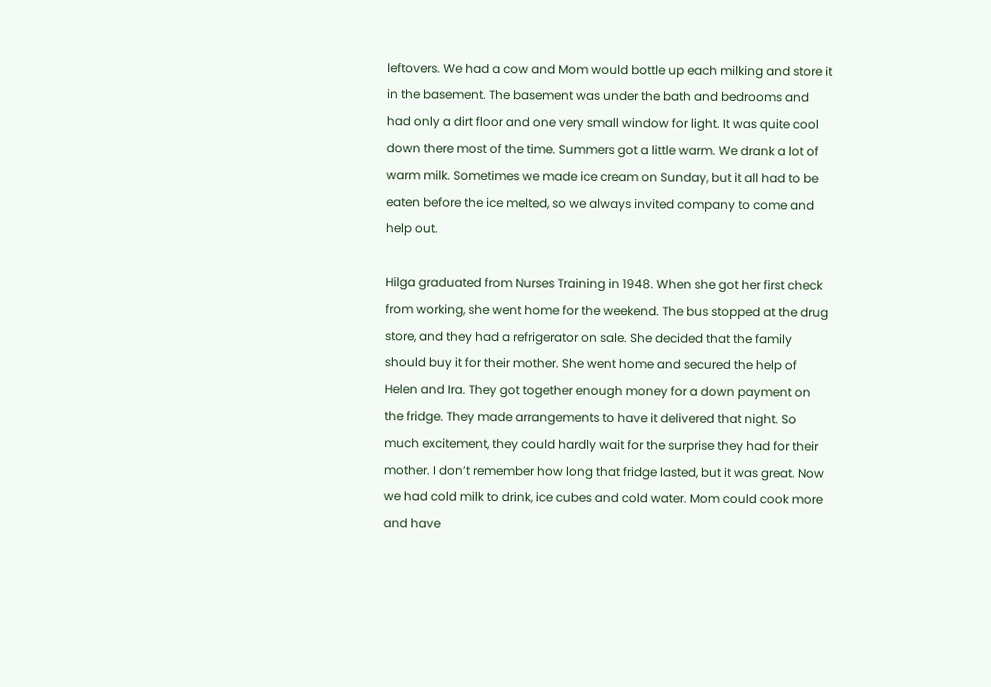leftovers. We had a cow and Mom would bottle up each milking and store it in the basement. The basement was under the bath and bedrooms and had only a dirt floor and one very small window for light. It was quite cool down there most of the time. Summers got a little warm. We drank a lot of warm milk. Sometimes we made ice cream on Sunday, but it all had to be eaten before the ice melted, so we always invited company to come and help out.

Hilga graduated from Nurses Training in 1948. When she got her first check from working, she went home for the weekend. The bus stopped at the drug store, and they had a refrigerator on sale. She decided that the family should buy it for their mother. She went home and secured the help of Helen and Ira. They got together enough money for a down payment on the fridge. They made arrangements to have it delivered that night. So much excitement, they could hardly wait for the surprise they had for their mother. I don’t remember how long that fridge lasted, but it was great. Now we had cold milk to drink, ice cubes and cold water. Mom could cook more and have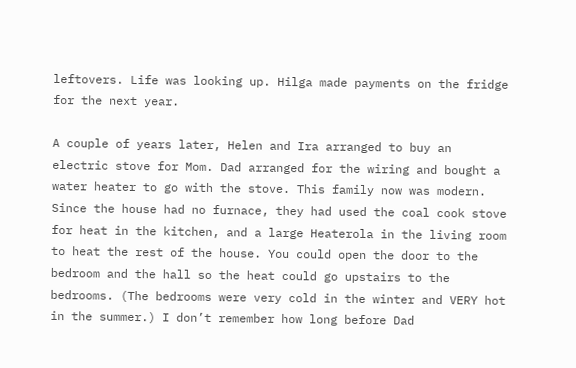leftovers. Life was looking up. Hilga made payments on the fridge for the next year.

A couple of years later, Helen and Ira arranged to buy an electric stove for Mom. Dad arranged for the wiring and bought a water heater to go with the stove. This family now was modern. Since the house had no furnace, they had used the coal cook stove for heat in the kitchen, and a large Heaterola in the living room to heat the rest of the house. You could open the door to the bedroom and the hall so the heat could go upstairs to the bedrooms. (The bedrooms were very cold in the winter and VERY hot in the summer.) I don’t remember how long before Dad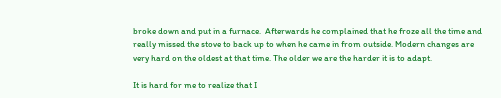broke down and put in a furnace.  Afterwards he complained that he froze all the time and really missed the stove to back up to when he came in from outside. Modern changes are very hard on the oldest at that time. The older we are the harder it is to adapt.

It is hard for me to realize that I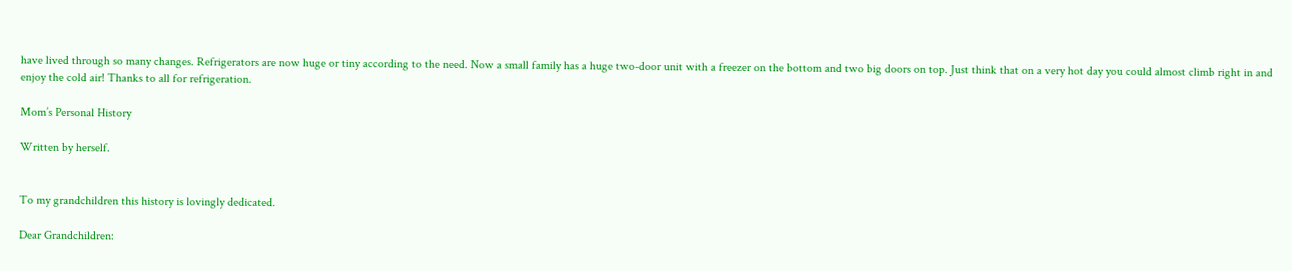have lived through so many changes. Refrigerators are now huge or tiny according to the need. Now a small family has a huge two-door unit with a freezer on the bottom and two big doors on top. Just think that on a very hot day you could almost climb right in and enjoy the cold air! Thanks to all for refrigeration.

Mom’s Personal History

Written by herself.


To my grandchildren this history is lovingly dedicated.

Dear Grandchildren: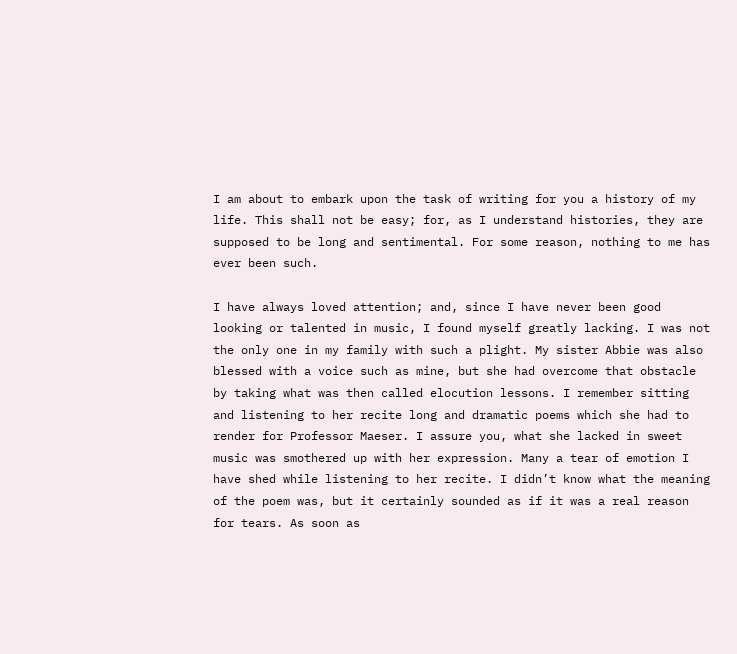I am about to embark upon the task of writing for you a history of my life. This shall not be easy; for, as I understand histories, they are supposed to be long and sentimental. For some reason, nothing to me has ever been such.

I have always loved attention; and, since I have never been good looking or talented in music, I found myself greatly lacking. I was not the only one in my family with such a plight. My sister Abbie was also blessed with a voice such as mine, but she had overcome that obstacle by taking what was then called elocution lessons. I remember sitting and listening to her recite long and dramatic poems which she had to render for Professor Maeser. I assure you, what she lacked in sweet music was smothered up with her expression. Many a tear of emotion I have shed while listening to her recite. I didn’t know what the meaning of the poem was, but it certainly sounded as if it was a real reason for tears. As soon as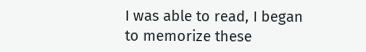I was able to read, I began to memorize these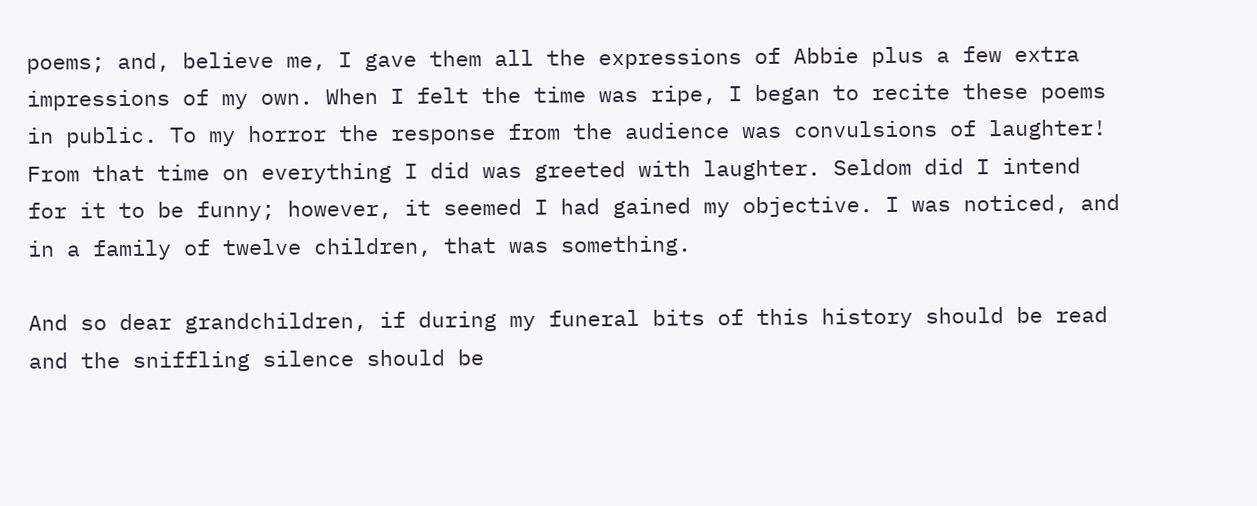poems; and, believe me, I gave them all the expressions of Abbie plus a few extra impressions of my own. When I felt the time was ripe, I began to recite these poems in public. To my horror the response from the audience was convulsions of laughter! From that time on everything I did was greeted with laughter. Seldom did I intend for it to be funny; however, it seemed I had gained my objective. I was noticed, and in a family of twelve children, that was something.

And so dear grandchildren, if during my funeral bits of this history should be read and the sniffling silence should be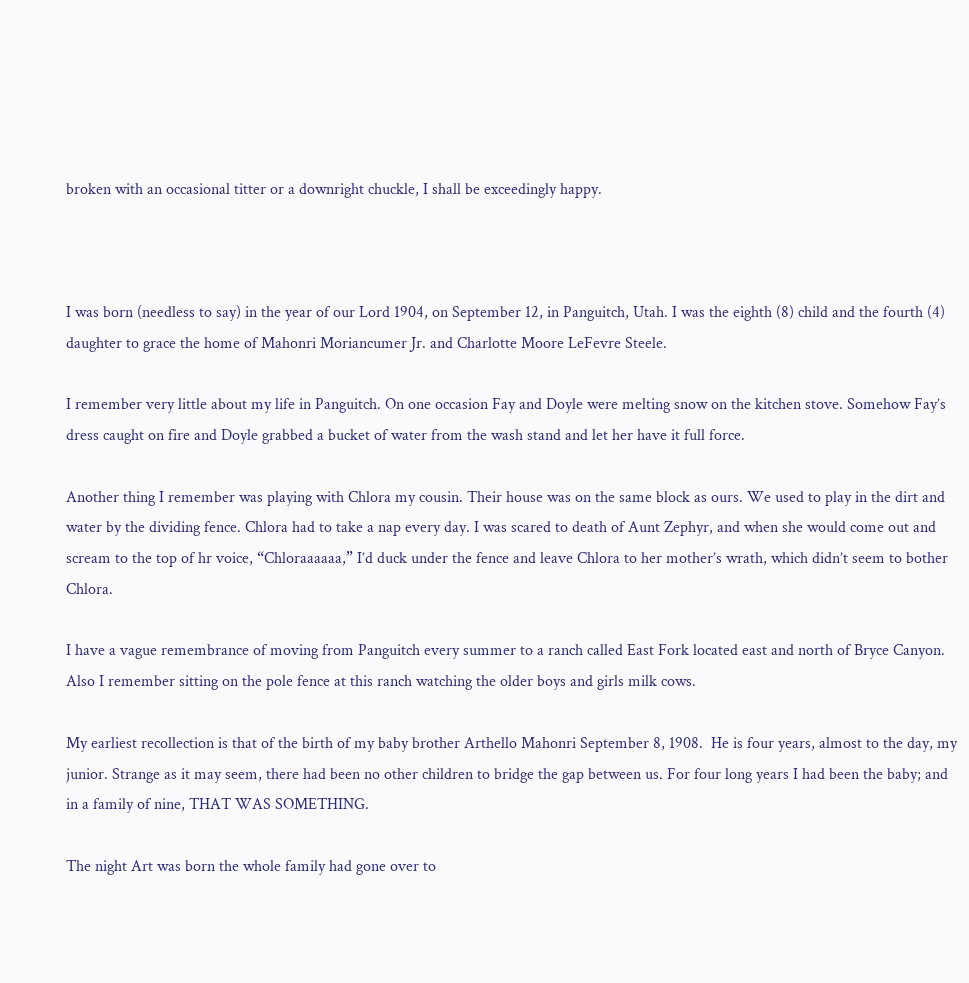broken with an occasional titter or a downright chuckle, I shall be exceedingly happy.



I was born (needless to say) in the year of our Lord 1904, on September 12, in Panguitch, Utah. I was the eighth (8) child and the fourth (4) daughter to grace the home of Mahonri Moriancumer Jr. and Charlotte Moore LeFevre Steele.

I remember very little about my life in Panguitch. On one occasion Fay and Doyle were melting snow on the kitchen stove. Somehow Fay’s dress caught on fire and Doyle grabbed a bucket of water from the wash stand and let her have it full force.

Another thing I remember was playing with Chlora my cousin. Their house was on the same block as ours. We used to play in the dirt and water by the dividing fence. Chlora had to take a nap every day. I was scared to death of Aunt Zephyr, and when she would come out and scream to the top of hr voice, “Chloraaaaaa,” I’d duck under the fence and leave Chlora to her mother’s wrath, which didn’t seem to bother Chlora.

I have a vague remembrance of moving from Panguitch every summer to a ranch called East Fork located east and north of Bryce Canyon. Also I remember sitting on the pole fence at this ranch watching the older boys and girls milk cows.

My earliest recollection is that of the birth of my baby brother Arthello Mahonri September 8, 1908.  He is four years, almost to the day, my junior. Strange as it may seem, there had been no other children to bridge the gap between us. For four long years I had been the baby; and in a family of nine, THAT WAS SOMETHING.

The night Art was born the whole family had gone over to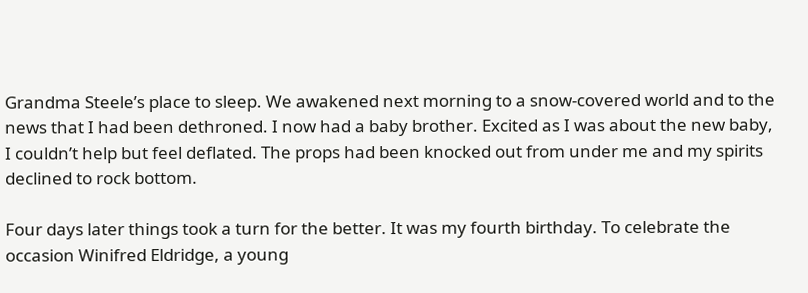Grandma Steele’s place to sleep. We awakened next morning to a snow-covered world and to the news that I had been dethroned. I now had a baby brother. Excited as I was about the new baby, I couldn’t help but feel deflated. The props had been knocked out from under me and my spirits declined to rock bottom.

Four days later things took a turn for the better. It was my fourth birthday. To celebrate the occasion Winifred Eldridge, a young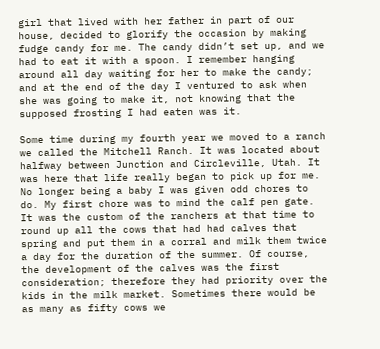girl that lived with her father in part of our house, decided to glorify the occasion by making fudge candy for me. The candy didn’t set up, and we had to eat it with a spoon. I remember hanging around all day waiting for her to make the candy; and at the end of the day I ventured to ask when she was going to make it, not knowing that the supposed frosting I had eaten was it.

Some time during my fourth year we moved to a ranch we called the Mitchell Ranch. It was located about halfway between Junction and Circleville, Utah. It was here that life really began to pick up for me. No longer being a baby I was given odd chores to do. My first chore was to mind the calf pen gate. It was the custom of the ranchers at that time to round up all the cows that had had calves that spring and put them in a corral and milk them twice a day for the duration of the summer. Of course, the development of the calves was the first consideration; therefore they had priority over the kids in the milk market. Sometimes there would be as many as fifty cows we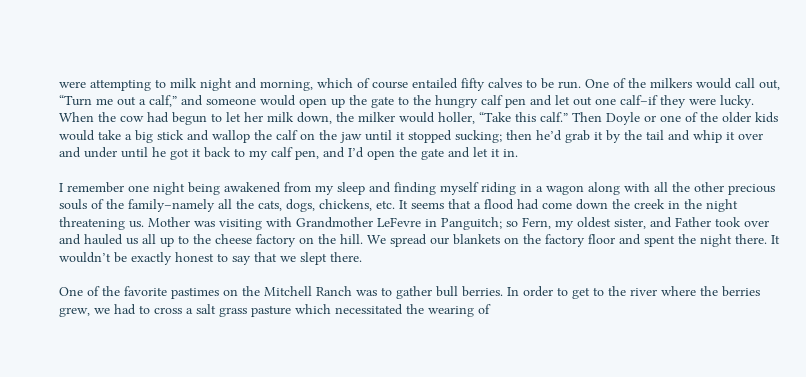were attempting to milk night and morning, which of course entailed fifty calves to be run. One of the milkers would call out, “Turn me out a calf,” and someone would open up the gate to the hungry calf pen and let out one calf–if they were lucky. When the cow had begun to let her milk down, the milker would holler, “Take this calf.” Then Doyle or one of the older kids would take a big stick and wallop the calf on the jaw until it stopped sucking; then he’d grab it by the tail and whip it over and under until he got it back to my calf pen, and I’d open the gate and let it in.

I remember one night being awakened from my sleep and finding myself riding in a wagon along with all the other precious souls of the family–namely all the cats, dogs, chickens, etc. It seems that a flood had come down the creek in the night threatening us. Mother was visiting with Grandmother LeFevre in Panguitch; so Fern, my oldest sister, and Father took over and hauled us all up to the cheese factory on the hill. We spread our blankets on the factory floor and spent the night there. It wouldn’t be exactly honest to say that we slept there.

One of the favorite pastimes on the Mitchell Ranch was to gather bull berries. In order to get to the river where the berries grew, we had to cross a salt grass pasture which necessitated the wearing of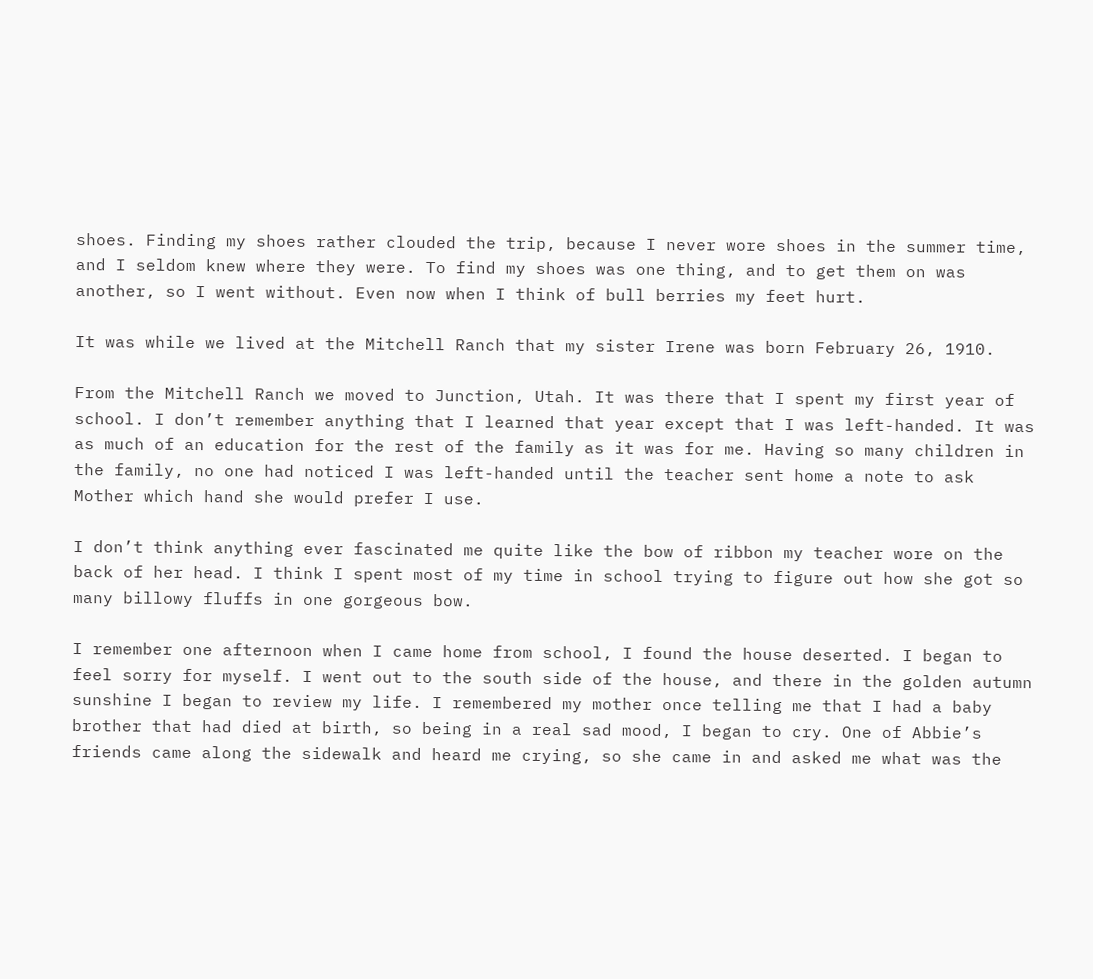shoes. Finding my shoes rather clouded the trip, because I never wore shoes in the summer time, and I seldom knew where they were. To find my shoes was one thing, and to get them on was another, so I went without. Even now when I think of bull berries my feet hurt.

It was while we lived at the Mitchell Ranch that my sister Irene was born February 26, 1910.

From the Mitchell Ranch we moved to Junction, Utah. It was there that I spent my first year of school. I don’t remember anything that I learned that year except that I was left-handed. It was as much of an education for the rest of the family as it was for me. Having so many children in the family, no one had noticed I was left-handed until the teacher sent home a note to ask Mother which hand she would prefer I use.

I don’t think anything ever fascinated me quite like the bow of ribbon my teacher wore on the back of her head. I think I spent most of my time in school trying to figure out how she got so many billowy fluffs in one gorgeous bow.

I remember one afternoon when I came home from school, I found the house deserted. I began to feel sorry for myself. I went out to the south side of the house, and there in the golden autumn sunshine I began to review my life. I remembered my mother once telling me that I had a baby brother that had died at birth, so being in a real sad mood, I began to cry. One of Abbie’s friends came along the sidewalk and heard me crying, so she came in and asked me what was the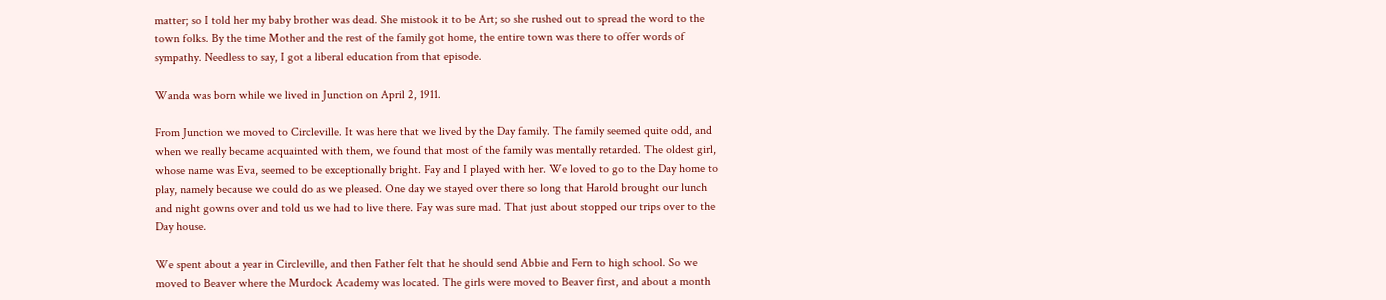matter; so I told her my baby brother was dead. She mistook it to be Art; so she rushed out to spread the word to the town folks. By the time Mother and the rest of the family got home, the entire town was there to offer words of sympathy. Needless to say, I got a liberal education from that episode.

Wanda was born while we lived in Junction on April 2, 1911.

From Junction we moved to Circleville. It was here that we lived by the Day family. The family seemed quite odd, and when we really became acquainted with them, we found that most of the family was mentally retarded. The oldest girl, whose name was Eva, seemed to be exceptionally bright. Fay and I played with her. We loved to go to the Day home to play, namely because we could do as we pleased. One day we stayed over there so long that Harold brought our lunch and night gowns over and told us we had to live there. Fay was sure mad. That just about stopped our trips over to the Day house.

We spent about a year in Circleville, and then Father felt that he should send Abbie and Fern to high school. So we moved to Beaver where the Murdock Academy was located. The girls were moved to Beaver first, and about a month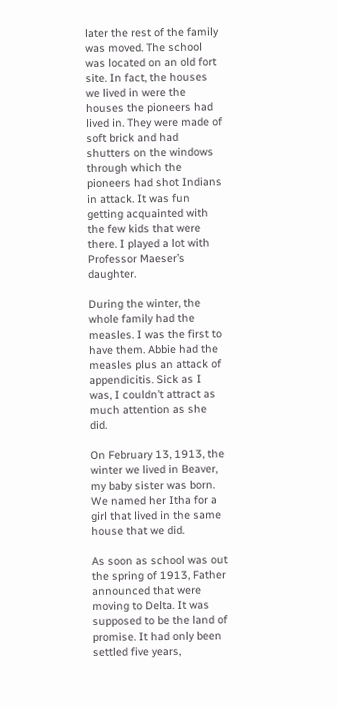later the rest of the family was moved. The school was located on an old fort site. In fact, the houses we lived in were the houses the pioneers had lived in. They were made of soft brick and had shutters on the windows through which the pioneers had shot Indians in attack. It was fun getting acquainted with the few kids that were there. I played a lot with Professor Maeser’s daughter.

During the winter, the whole family had the measles. I was the first to have them. Abbie had the measles plus an attack of appendicitis. Sick as I was, I couldn’t attract as much attention as she did.

On February 13, 1913, the winter we lived in Beaver, my baby sister was born. We named her Itha for a girl that lived in the same house that we did.

As soon as school was out the spring of 1913, Father announced that were moving to Delta. It was supposed to be the land of promise. It had only been settled five years,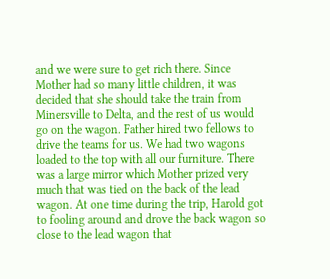and we were sure to get rich there. Since Mother had so many little children, it was decided that she should take the train from Minersville to Delta, and the rest of us would go on the wagon. Father hired two fellows to drive the teams for us. We had two wagons loaded to the top with all our furniture. There was a large mirror which Mother prized very much that was tied on the back of the lead wagon. At one time during the trip, Harold got to fooling around and drove the back wagon so close to the lead wagon that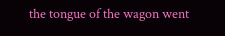the tongue of the wagon went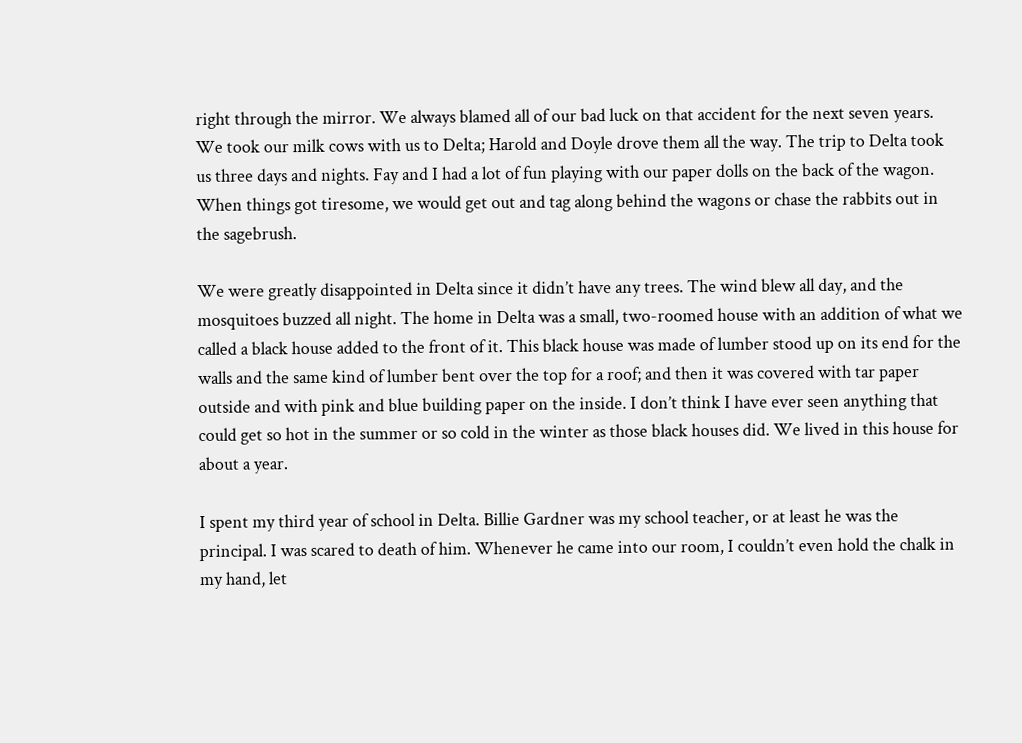right through the mirror. We always blamed all of our bad luck on that accident for the next seven years. We took our milk cows with us to Delta; Harold and Doyle drove them all the way. The trip to Delta took us three days and nights. Fay and I had a lot of fun playing with our paper dolls on the back of the wagon. When things got tiresome, we would get out and tag along behind the wagons or chase the rabbits out in the sagebrush.

We were greatly disappointed in Delta since it didn’t have any trees. The wind blew all day, and the mosquitoes buzzed all night. The home in Delta was a small, two-roomed house with an addition of what we called a black house added to the front of it. This black house was made of lumber stood up on its end for the walls and the same kind of lumber bent over the top for a roof; and then it was covered with tar paper outside and with pink and blue building paper on the inside. I don’t think I have ever seen anything that could get so hot in the summer or so cold in the winter as those black houses did. We lived in this house for about a year.

I spent my third year of school in Delta. Billie Gardner was my school teacher, or at least he was the principal. I was scared to death of him. Whenever he came into our room, I couldn’t even hold the chalk in my hand, let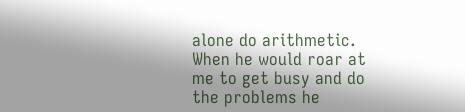alone do arithmetic. When he would roar at me to get busy and do the problems he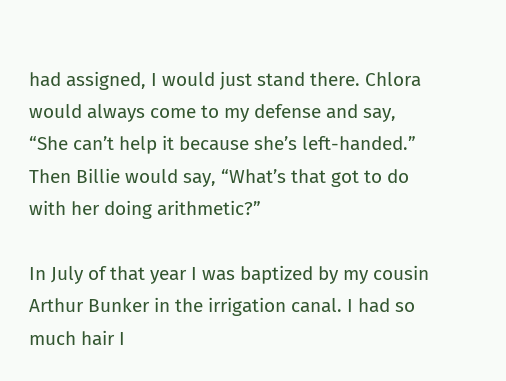had assigned, I would just stand there. Chlora would always come to my defense and say, “She can’t help it because she’s left-handed.” Then Billie would say, “What’s that got to do with her doing arithmetic?”

In July of that year I was baptized by my cousin Arthur Bunker in the irrigation canal. I had so much hair I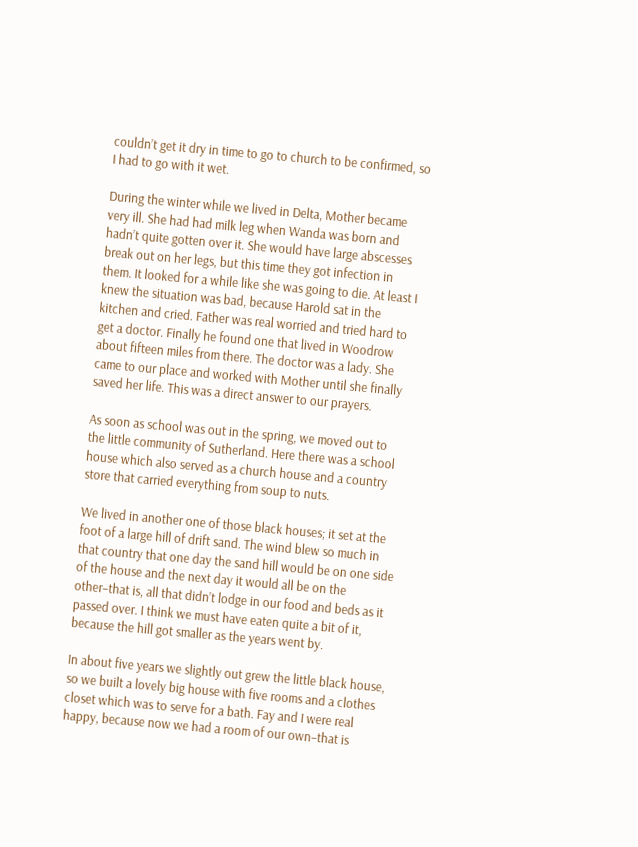couldn’t get it dry in time to go to church to be confirmed, so I had to go with it wet.

During the winter while we lived in Delta, Mother became very ill. She had had milk leg when Wanda was born and hadn’t quite gotten over it. She would have large abscesses break out on her legs, but this time they got infection in them. It looked for a while like she was going to die. At least I knew the situation was bad, because Harold sat in the kitchen and cried. Father was real worried and tried hard to get a doctor. Finally he found one that lived in Woodrow about fifteen miles from there. The doctor was a lady. She came to our place and worked with Mother until she finally saved her life. This was a direct answer to our prayers.

As soon as school was out in the spring, we moved out to the little community of Sutherland. Here there was a school house which also served as a church house and a country store that carried everything from soup to nuts.

We lived in another one of those black houses; it set at the foot of a large hill of drift sand. The wind blew so much in that country that one day the sand hill would be on one side of the house and the next day it would all be on the other–that is, all that didn’t lodge in our food and beds as it passed over. I think we must have eaten quite a bit of it, because the hill got smaller as the years went by.

In about five years we slightly out grew the little black house, so we built a lovely big house with five rooms and a clothes closet which was to serve for a bath. Fay and I were real happy, because now we had a room of our own–that is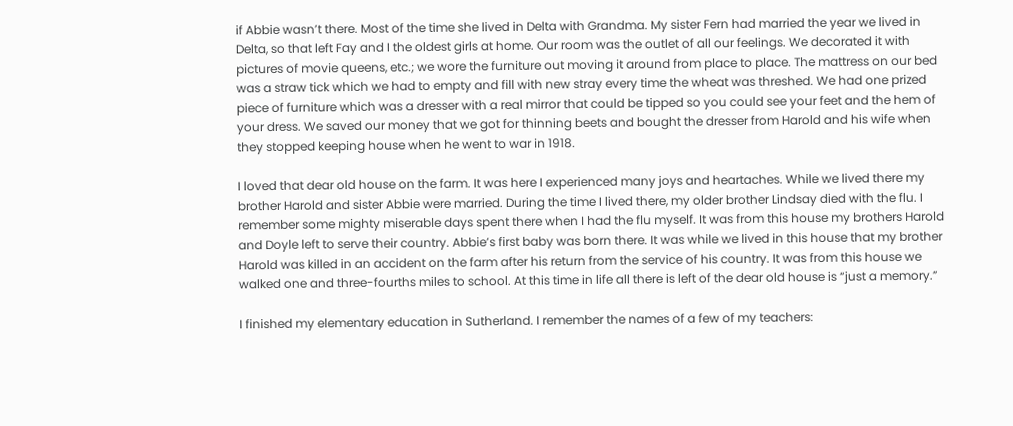if Abbie wasn’t there. Most of the time she lived in Delta with Grandma. My sister Fern had married the year we lived in Delta, so that left Fay and I the oldest girls at home. Our room was the outlet of all our feelings. We decorated it with pictures of movie queens, etc.; we wore the furniture out moving it around from place to place. The mattress on our bed was a straw tick which we had to empty and fill with new stray every time the wheat was threshed. We had one prized piece of furniture which was a dresser with a real mirror that could be tipped so you could see your feet and the hem of your dress. We saved our money that we got for thinning beets and bought the dresser from Harold and his wife when they stopped keeping house when he went to war in 1918.

I loved that dear old house on the farm. It was here I experienced many joys and heartaches. While we lived there my brother Harold and sister Abbie were married. During the time I lived there, my older brother Lindsay died with the flu. I remember some mighty miserable days spent there when I had the flu myself. It was from this house my brothers Harold and Doyle left to serve their country. Abbie’s first baby was born there. It was while we lived in this house that my brother Harold was killed in an accident on the farm after his return from the service of his country. It was from this house we walked one and three-fourths miles to school. At this time in life all there is left of the dear old house is “just a memory.”

I finished my elementary education in Sutherland. I remember the names of a few of my teachers: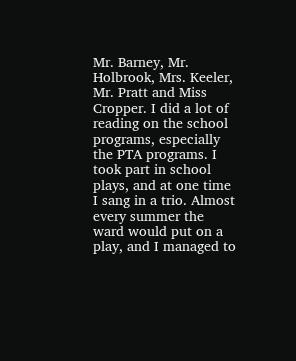Mr. Barney, Mr. Holbrook, Mrs. Keeler, Mr. Pratt and Miss Cropper. I did a lot of reading on the school programs, especially the PTA programs. I took part in school plays, and at one time I sang in a trio. Almost every summer the ward would put on a play, and I managed to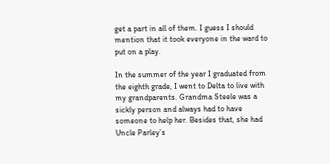get a part in all of them. I guess I should mention that it took everyone in the ward to put on a play.

In the summer of the year I graduated from the eighth grade, I went to Delta to live with my grandparents. Grandma Steele was a sickly person and always had to have someone to help her. Besides that, she had Uncle Parley’s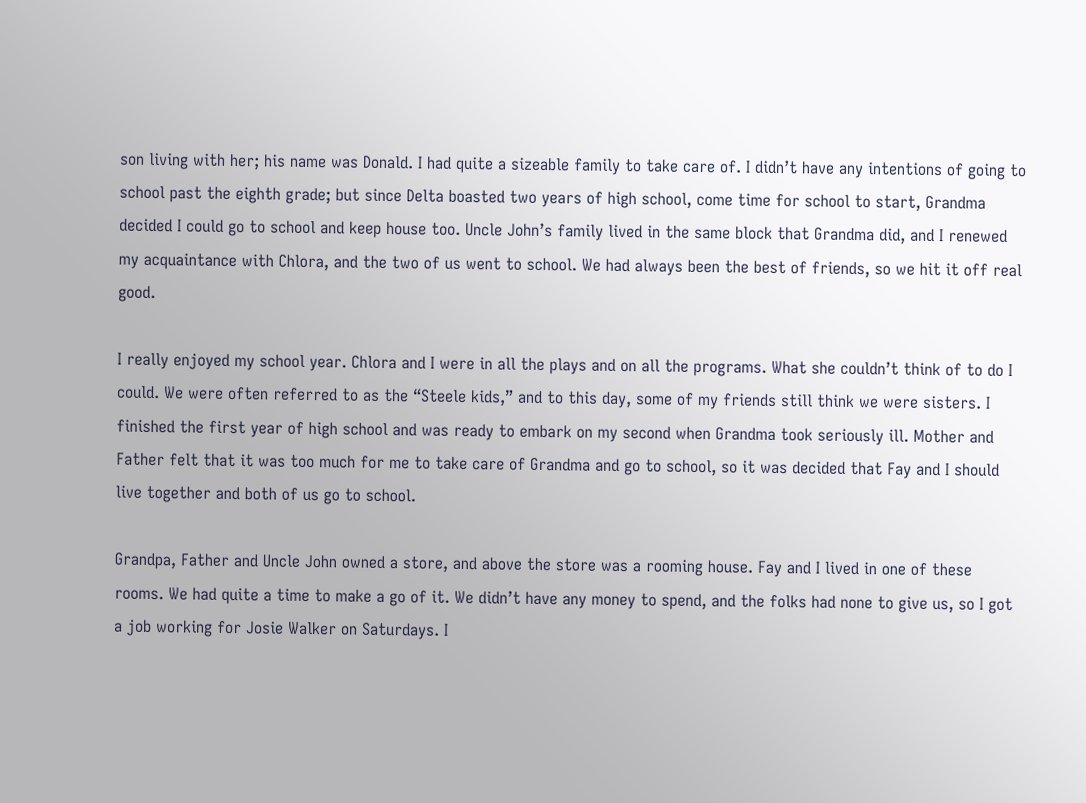son living with her; his name was Donald. I had quite a sizeable family to take care of. I didn’t have any intentions of going to school past the eighth grade; but since Delta boasted two years of high school, come time for school to start, Grandma decided I could go to school and keep house too. Uncle John’s family lived in the same block that Grandma did, and I renewed my acquaintance with Chlora, and the two of us went to school. We had always been the best of friends, so we hit it off real good.

I really enjoyed my school year. Chlora and I were in all the plays and on all the programs. What she couldn’t think of to do I could. We were often referred to as the “Steele kids,” and to this day, some of my friends still think we were sisters. I finished the first year of high school and was ready to embark on my second when Grandma took seriously ill. Mother and Father felt that it was too much for me to take care of Grandma and go to school, so it was decided that Fay and I should live together and both of us go to school.

Grandpa, Father and Uncle John owned a store, and above the store was a rooming house. Fay and I lived in one of these rooms. We had quite a time to make a go of it. We didn’t have any money to spend, and the folks had none to give us, so I got a job working for Josie Walker on Saturdays. I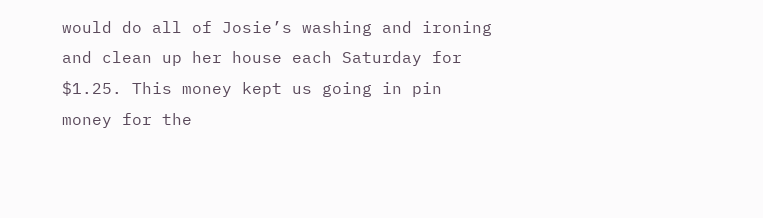would do all of Josie’s washing and ironing and clean up her house each Saturday for $1.25. This money kept us going in pin money for the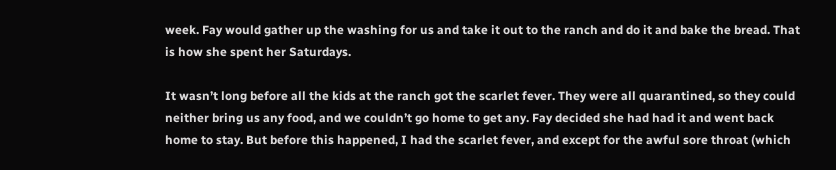week. Fay would gather up the washing for us and take it out to the ranch and do it and bake the bread. That is how she spent her Saturdays.

It wasn’t long before all the kids at the ranch got the scarlet fever. They were all quarantined, so they could neither bring us any food, and we couldn’t go home to get any. Fay decided she had had it and went back home to stay. But before this happened, I had the scarlet fever, and except for the awful sore throat (which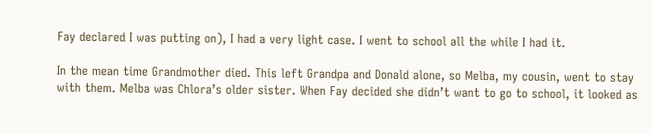Fay declared I was putting on), I had a very light case. I went to school all the while I had it.

In the mean time Grandmother died. This left Grandpa and Donald alone, so Melba, my cousin, went to stay with them. Melba was Chlora’s older sister. When Fay decided she didn’t want to go to school, it looked as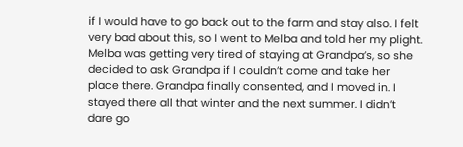if I would have to go back out to the farm and stay also. I felt very bad about this, so I went to Melba and told her my plight. Melba was getting very tired of staying at Grandpa’s, so she decided to ask Grandpa if I couldn’t come and take her place there. Grandpa finally consented, and I moved in. I stayed there all that winter and the next summer. I didn’t dare go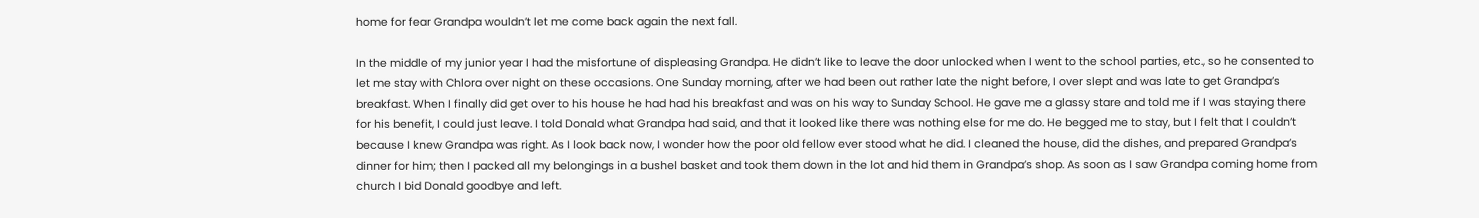home for fear Grandpa wouldn’t let me come back again the next fall.

In the middle of my junior year I had the misfortune of displeasing Grandpa. He didn’t like to leave the door unlocked when I went to the school parties, etc., so he consented to let me stay with Chlora over night on these occasions. One Sunday morning, after we had been out rather late the night before, I over slept and was late to get Grandpa’s breakfast. When I finally did get over to his house he had had his breakfast and was on his way to Sunday School. He gave me a glassy stare and told me if I was staying there for his benefit, I could just leave. I told Donald what Grandpa had said, and that it looked like there was nothing else for me do. He begged me to stay, but I felt that I couldn’t because I knew Grandpa was right. As I look back now, I wonder how the poor old fellow ever stood what he did. I cleaned the house, did the dishes, and prepared Grandpa’s dinner for him; then I packed all my belongings in a bushel basket and took them down in the lot and hid them in Grandpa’s shop. As soon as I saw Grandpa coming home from church I bid Donald goodbye and left.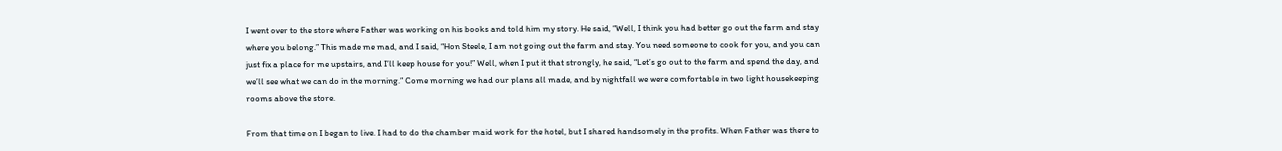I went over to the store where Father was working on his books and told him my story. He said, “Well, I think you had better go out the farm and stay where you belong.” This made me mad, and I said, “Hon Steele, I am not going out the farm and stay. You need someone to cook for you, and you can just fix a place for me upstairs, and I’ll keep house for you!” Well, when I put it that strongly, he said, “Let’s go out to the farm and spend the day, and we’ll see what we can do in the morning.” Come morning we had our plans all made, and by nightfall we were comfortable in two light housekeeping rooms above the store.

From that time on I began to live. I had to do the chamber maid work for the hotel, but I shared handsomely in the profits. When Father was there to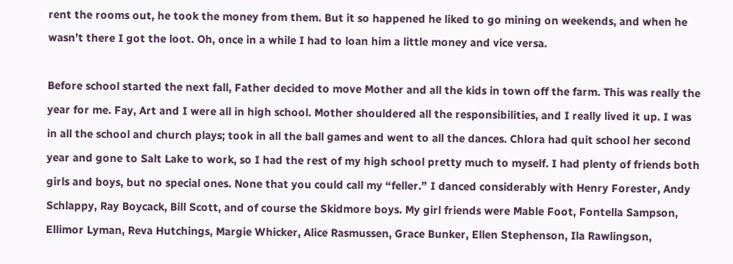rent the rooms out, he took the money from them. But it so happened he liked to go mining on weekends, and when he wasn’t there I got the loot. Oh, once in a while I had to loan him a little money and vice versa.

Before school started the next fall, Father decided to move Mother and all the kids in town off the farm. This was really the year for me. Fay, Art and I were all in high school. Mother shouldered all the responsibilities, and I really lived it up. I was in all the school and church plays; took in all the ball games and went to all the dances. Chlora had quit school her second year and gone to Salt Lake to work, so I had the rest of my high school pretty much to myself. I had plenty of friends both girls and boys, but no special ones. None that you could call my “feller.” I danced considerably with Henry Forester, Andy Schlappy, Ray Boycack, Bill Scott, and of course the Skidmore boys. My girl friends were Mable Foot, Fontella Sampson, Ellimor Lyman, Reva Hutchings, Margie Whicker, Alice Rasmussen, Grace Bunker, Ellen Stephenson, Ila Rawlingson,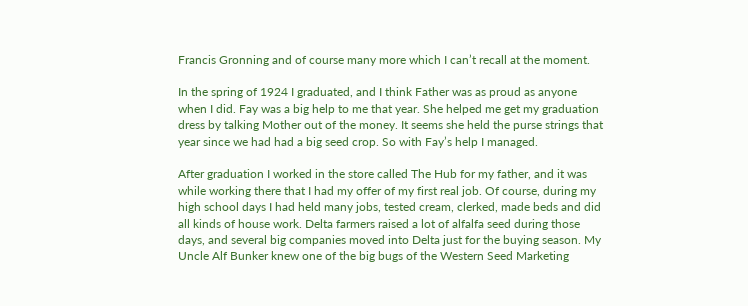Francis Gronning and of course many more which I can’t recall at the moment.

In the spring of 1924 I graduated, and I think Father was as proud as anyone when I did. Fay was a big help to me that year. She helped me get my graduation dress by talking Mother out of the money. It seems she held the purse strings that year since we had had a big seed crop. So with Fay’s help I managed.

After graduation I worked in the store called The Hub for my father, and it was while working there that I had my offer of my first real job. Of course, during my high school days I had held many jobs, tested cream, clerked, made beds and did all kinds of house work. Delta farmers raised a lot of alfalfa seed during those days, and several big companies moved into Delta just for the buying season. My Uncle Alf Bunker knew one of the big bugs of the Western Seed Marketing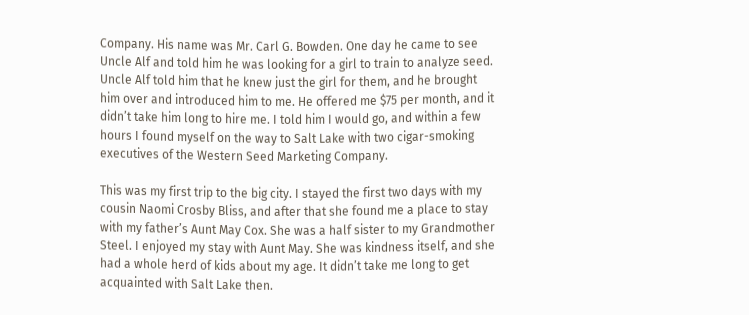Company. His name was Mr. Carl G. Bowden. One day he came to see Uncle Alf and told him he was looking for a girl to train to analyze seed. Uncle Alf told him that he knew just the girl for them, and he brought him over and introduced him to me. He offered me $75 per month, and it didn’t take him long to hire me. I told him I would go, and within a few hours I found myself on the way to Salt Lake with two cigar-smoking executives of the Western Seed Marketing Company.

This was my first trip to the big city. I stayed the first two days with my cousin Naomi Crosby Bliss, and after that she found me a place to stay with my father’s Aunt May Cox. She was a half sister to my Grandmother Steel. I enjoyed my stay with Aunt May. She was kindness itself, and she had a whole herd of kids about my age. It didn’t take me long to get acquainted with Salt Lake then.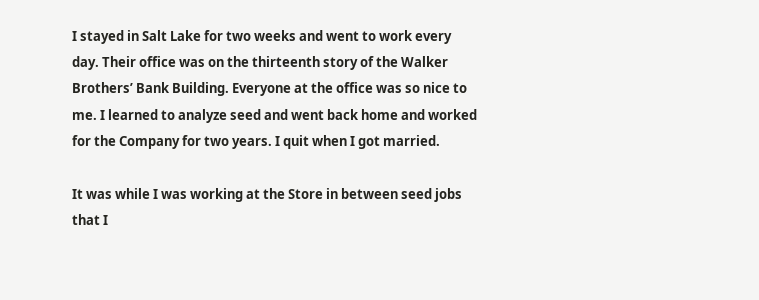I stayed in Salt Lake for two weeks and went to work every day. Their office was on the thirteenth story of the Walker Brothers’ Bank Building. Everyone at the office was so nice to me. I learned to analyze seed and went back home and worked for the Company for two years. I quit when I got married.

It was while I was working at the Store in between seed jobs that I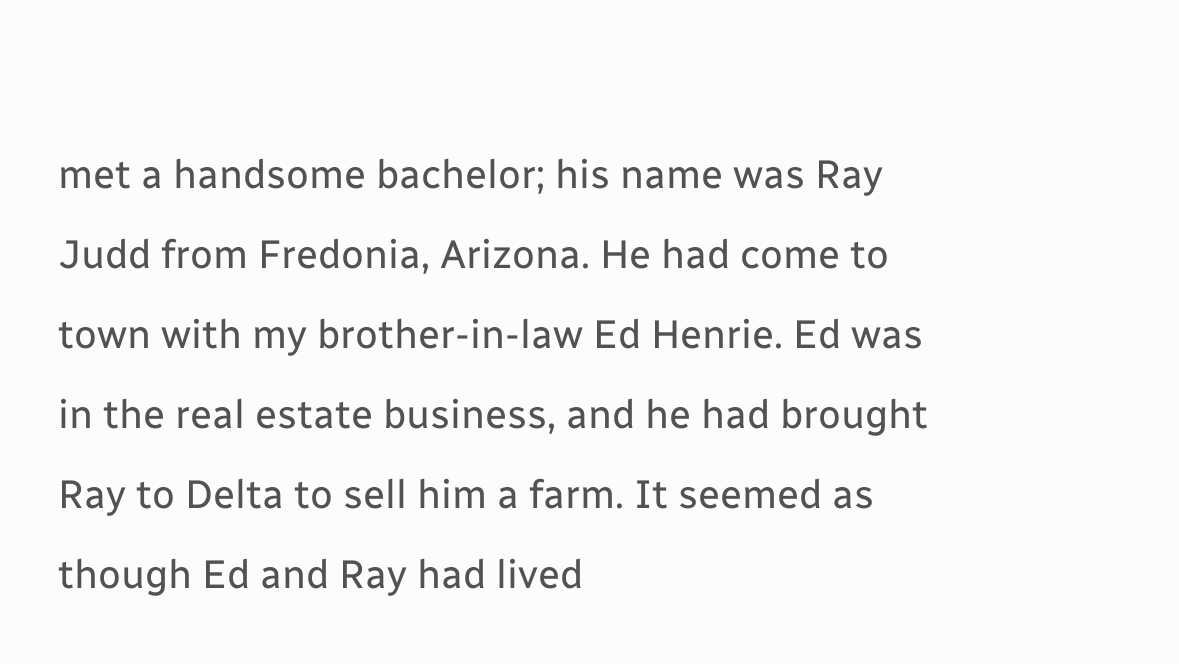met a handsome bachelor; his name was Ray Judd from Fredonia, Arizona. He had come to town with my brother-in-law Ed Henrie. Ed was in the real estate business, and he had brought Ray to Delta to sell him a farm. It seemed as though Ed and Ray had lived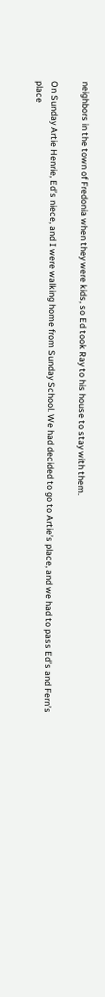neighbors in the town of Fredonia when they were kids, so Ed took Ray to his house to stay with them.

On Sunday Artie Henrie, Ed’s niece, and I were walking home from Sunday School. We had decided to go to Artie’s place, and we had to pass Ed’s and Fern’s place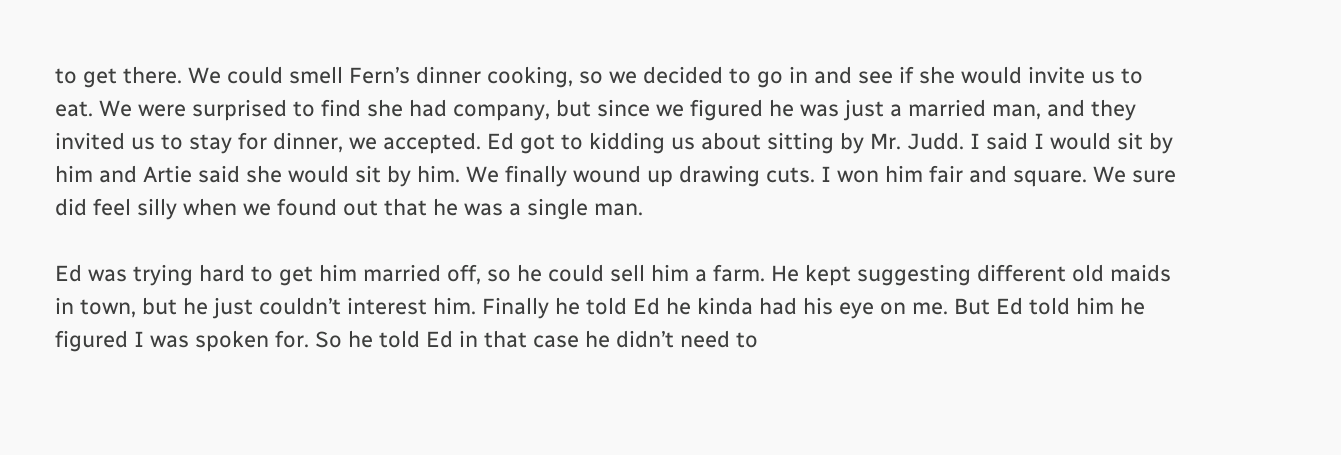to get there. We could smell Fern’s dinner cooking, so we decided to go in and see if she would invite us to eat. We were surprised to find she had company, but since we figured he was just a married man, and they invited us to stay for dinner, we accepted. Ed got to kidding us about sitting by Mr. Judd. I said I would sit by him and Artie said she would sit by him. We finally wound up drawing cuts. I won him fair and square. We sure did feel silly when we found out that he was a single man.

Ed was trying hard to get him married off, so he could sell him a farm. He kept suggesting different old maids in town, but he just couldn’t interest him. Finally he told Ed he kinda had his eye on me. But Ed told him he figured I was spoken for. So he told Ed in that case he didn’t need to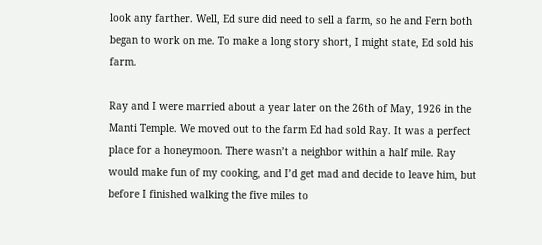look any farther. Well, Ed sure did need to sell a farm, so he and Fern both began to work on me. To make a long story short, I might state, Ed sold his farm.

Ray and I were married about a year later on the 26th of May, 1926 in the Manti Temple. We moved out to the farm Ed had sold Ray. It was a perfect place for a honeymoon. There wasn’t a neighbor within a half mile. Ray would make fun of my cooking, and I’d get mad and decide to leave him, but before I finished walking the five miles to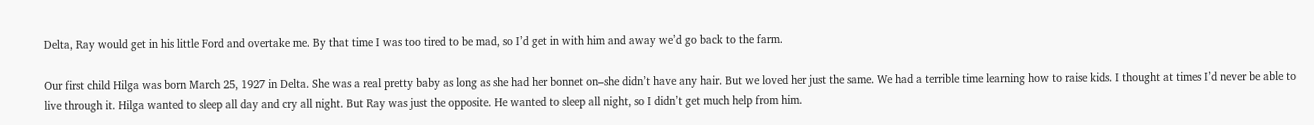Delta, Ray would get in his little Ford and overtake me. By that time I was too tired to be mad, so I’d get in with him and away we’d go back to the farm.

Our first child Hilga was born March 25, 1927 in Delta. She was a real pretty baby as long as she had her bonnet on–she didn’t have any hair. But we loved her just the same. We had a terrible time learning how to raise kids. I thought at times I’d never be able to live through it. Hilga wanted to sleep all day and cry all night. But Ray was just the opposite. He wanted to sleep all night, so I didn’t get much help from him.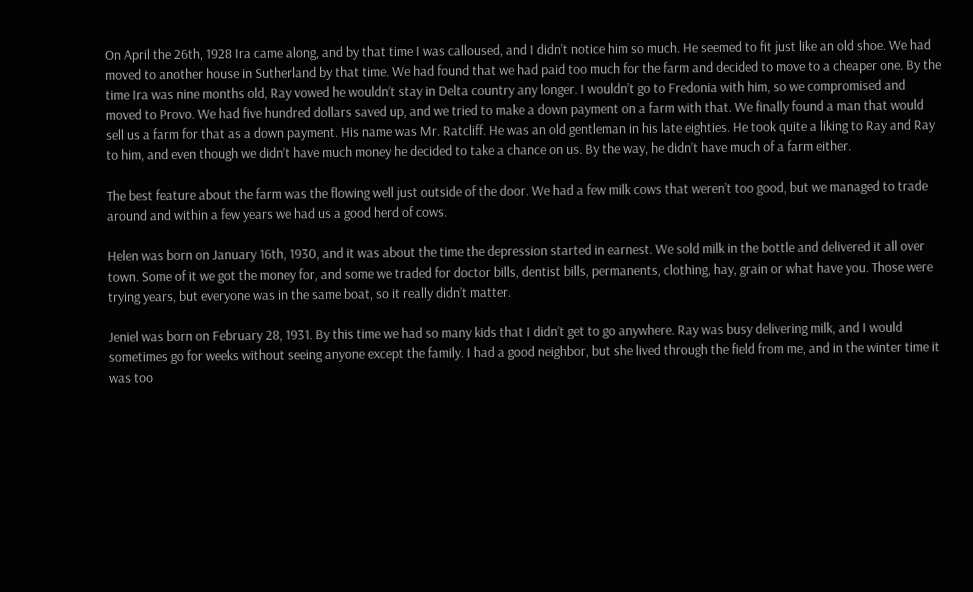On April the 26th, 1928 Ira came along, and by that time I was calloused, and I didn’t notice him so much. He seemed to fit just like an old shoe. We had moved to another house in Sutherland by that time. We had found that we had paid too much for the farm and decided to move to a cheaper one. By the time Ira was nine months old, Ray vowed he wouldn’t stay in Delta country any longer. I wouldn’t go to Fredonia with him, so we compromised and moved to Provo. We had five hundred dollars saved up, and we tried to make a down payment on a farm with that. We finally found a man that would sell us a farm for that as a down payment. His name was Mr. Ratcliff. He was an old gentleman in his late eighties. He took quite a liking to Ray and Ray to him, and even though we didn’t have much money he decided to take a chance on us. By the way, he didn’t have much of a farm either.

The best feature about the farm was the flowing well just outside of the door. We had a few milk cows that weren’t too good, but we managed to trade around and within a few years we had us a good herd of cows.

Helen was born on January 16th, 1930, and it was about the time the depression started in earnest. We sold milk in the bottle and delivered it all over town. Some of it we got the money for, and some we traded for doctor bills, dentist bills, permanents, clothing, hay, grain or what have you. Those were trying years, but everyone was in the same boat, so it really didn’t matter.

Jeniel was born on February 28, 1931. By this time we had so many kids that I didn’t get to go anywhere. Ray was busy delivering milk, and I would sometimes go for weeks without seeing anyone except the family. I had a good neighbor, but she lived through the field from me, and in the winter time it was too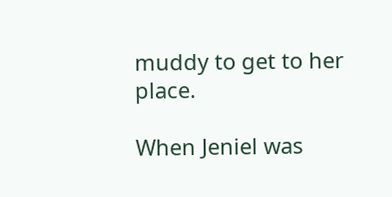muddy to get to her place.

When Jeniel was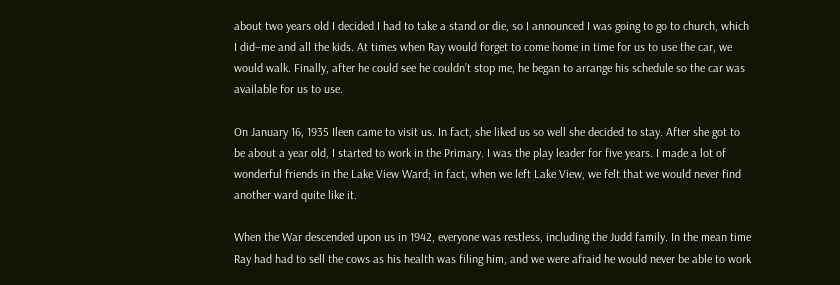about two years old I decided I had to take a stand or die, so I announced I was going to go to church, which I did–me and all the kids. At times when Ray would forget to come home in time for us to use the car, we would walk. Finally, after he could see he couldn’t stop me, he began to arrange his schedule so the car was available for us to use.

On January 16, 1935 Ileen came to visit us. In fact, she liked us so well she decided to stay. After she got to be about a year old, I started to work in the Primary. I was the play leader for five years. I made a lot of wonderful friends in the Lake View Ward; in fact, when we left Lake View, we felt that we would never find another ward quite like it.

When the War descended upon us in 1942, everyone was restless, including the Judd family. In the mean time Ray had had to sell the cows as his health was filing him, and we were afraid he would never be able to work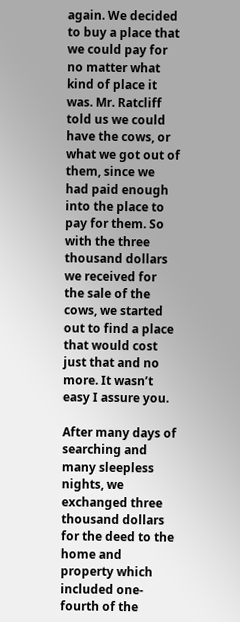again. We decided to buy a place that we could pay for no matter what kind of place it was. Mr. Ratcliff told us we could have the cows, or what we got out of them, since we had paid enough into the place to pay for them. So with the three thousand dollars we received for the sale of the cows, we started out to find a place that would cost just that and no more. It wasn’t easy I assure you.

After many days of searching and many sleepless nights, we exchanged three thousand dollars for the deed to the home and property which included one-fourth of the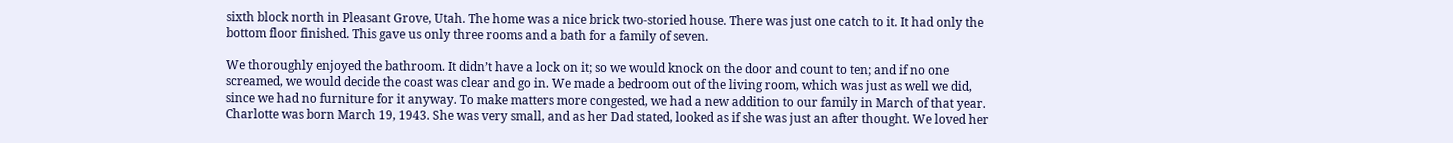sixth block north in Pleasant Grove, Utah. The home was a nice brick two-storied house. There was just one catch to it. It had only the bottom floor finished. This gave us only three rooms and a bath for a family of seven.

We thoroughly enjoyed the bathroom. It didn’t have a lock on it; so we would knock on the door and count to ten; and if no one screamed, we would decide the coast was clear and go in. We made a bedroom out of the living room, which was just as well we did, since we had no furniture for it anyway. To make matters more congested, we had a new addition to our family in March of that year. Charlotte was born March 19, 1943. She was very small, and as her Dad stated, looked as if she was just an after thought. We loved her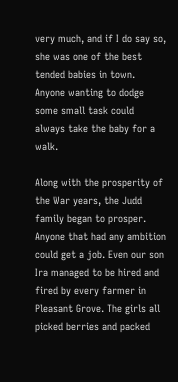very much, and if I do say so, she was one of the best tended babies in town. Anyone wanting to dodge some small task could always take the baby for a walk.

Along with the prosperity of the War years, the Judd family began to prosper. Anyone that had any ambition could get a job. Even our son Ira managed to be hired and fired by every farmer in Pleasant Grove. The girls all picked berries and packed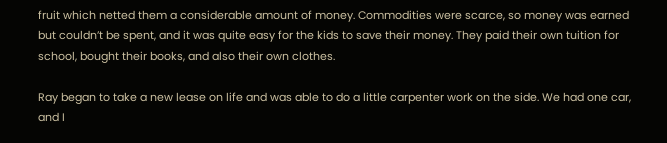fruit which netted them a considerable amount of money. Commodities were scarce, so money was earned but couldn’t be spent, and it was quite easy for the kids to save their money. They paid their own tuition for school, bought their books, and also their own clothes.

Ray began to take a new lease on life and was able to do a little carpenter work on the side. We had one car, and I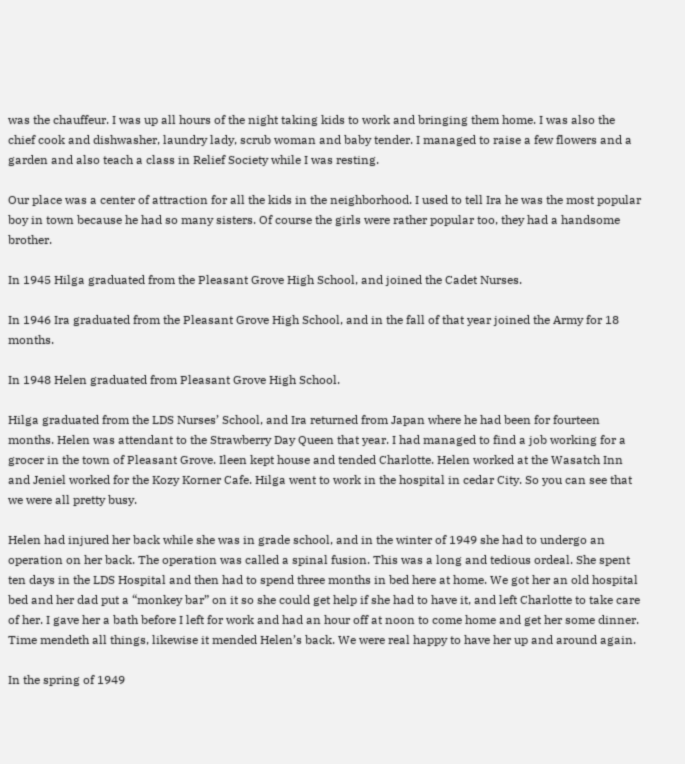was the chauffeur. I was up all hours of the night taking kids to work and bringing them home. I was also the chief cook and dishwasher, laundry lady, scrub woman and baby tender. I managed to raise a few flowers and a garden and also teach a class in Relief Society while I was resting.

Our place was a center of attraction for all the kids in the neighborhood. I used to tell Ira he was the most popular boy in town because he had so many sisters. Of course the girls were rather popular too, they had a handsome brother.

In 1945 Hilga graduated from the Pleasant Grove High School, and joined the Cadet Nurses.

In 1946 Ira graduated from the Pleasant Grove High School, and in the fall of that year joined the Army for 18 months.

In 1948 Helen graduated from Pleasant Grove High School.

Hilga graduated from the LDS Nurses’ School, and Ira returned from Japan where he had been for fourteen months. Helen was attendant to the Strawberry Day Queen that year. I had managed to find a job working for a grocer in the town of Pleasant Grove. Ileen kept house and tended Charlotte. Helen worked at the Wasatch Inn and Jeniel worked for the Kozy Korner Cafe. Hilga went to work in the hospital in cedar City. So you can see that we were all pretty busy.

Helen had injured her back while she was in grade school, and in the winter of 1949 she had to undergo an operation on her back. The operation was called a spinal fusion. This was a long and tedious ordeal. She spent ten days in the LDS Hospital and then had to spend three months in bed here at home. We got her an old hospital bed and her dad put a “monkey bar” on it so she could get help if she had to have it, and left Charlotte to take care of her. I gave her a bath before I left for work and had an hour off at noon to come home and get her some dinner. Time mendeth all things, likewise it mended Helen’s back. We were real happy to have her up and around again.

In the spring of 1949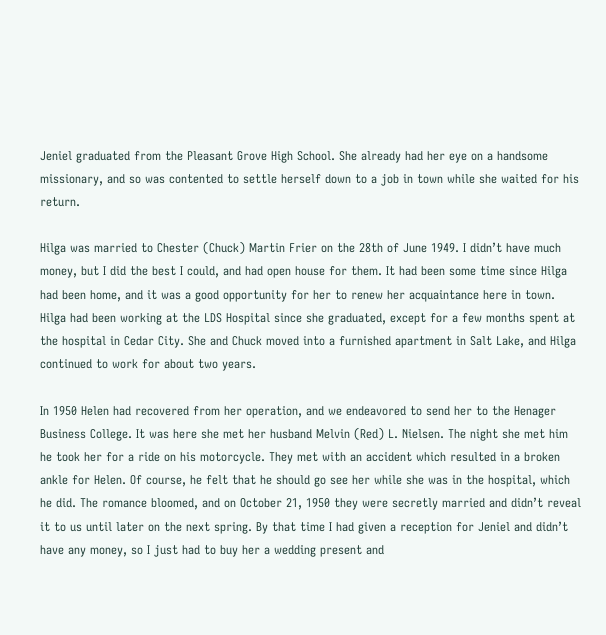Jeniel graduated from the Pleasant Grove High School. She already had her eye on a handsome missionary, and so was contented to settle herself down to a job in town while she waited for his return.

Hilga was married to Chester (Chuck) Martin Frier on the 28th of June 1949. I didn’t have much money, but I did the best I could, and had open house for them. It had been some time since Hilga had been home, and it was a good opportunity for her to renew her acquaintance here in town. Hilga had been working at the LDS Hospital since she graduated, except for a few months spent at the hospital in Cedar City. She and Chuck moved into a furnished apartment in Salt Lake, and Hilga continued to work for about two years.

In 1950 Helen had recovered from her operation, and we endeavored to send her to the Henager Business College. It was here she met her husband Melvin (Red) L. Nielsen. The night she met him he took her for a ride on his motorcycle. They met with an accident which resulted in a broken ankle for Helen. Of course, he felt that he should go see her while she was in the hospital, which he did. The romance bloomed, and on October 21, 1950 they were secretly married and didn’t reveal it to us until later on the next spring. By that time I had given a reception for Jeniel and didn’t have any money, so I just had to buy her a wedding present and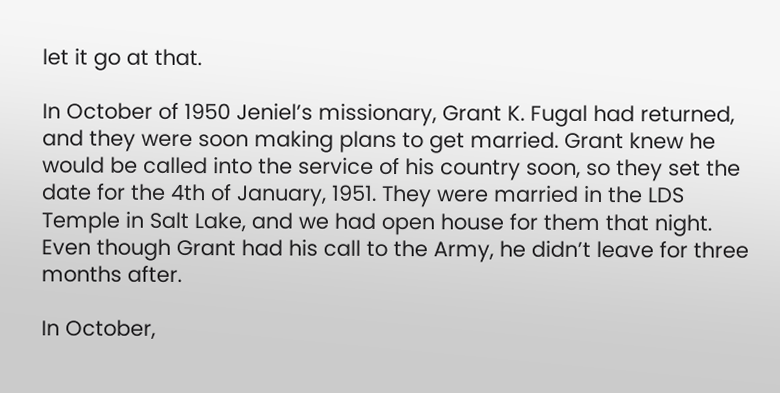let it go at that.

In October of 1950 Jeniel’s missionary, Grant K. Fugal had returned, and they were soon making plans to get married. Grant knew he would be called into the service of his country soon, so they set the date for the 4th of January, 1951. They were married in the LDS Temple in Salt Lake, and we had open house for them that night. Even though Grant had his call to the Army, he didn’t leave for three months after.

In October,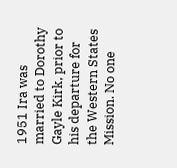1951 Ira was married to Dorothy Gayle Kirk, prior to his departure for the Western States Mission. No one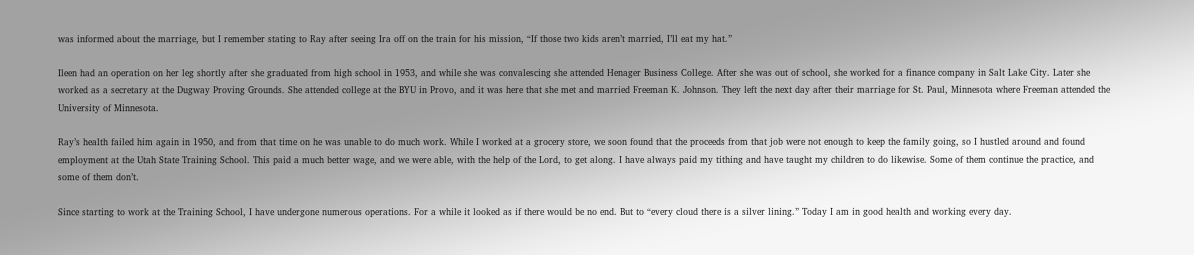was informed about the marriage, but I remember stating to Ray after seeing Ira off on the train for his mission, “If those two kids aren’t married, I’ll eat my hat.”

Ileen had an operation on her leg shortly after she graduated from high school in 1953, and while she was convalescing she attended Henager Business College. After she was out of school, she worked for a finance company in Salt Lake City. Later she worked as a secretary at the Dugway Proving Grounds. She attended college at the BYU in Provo, and it was here that she met and married Freeman K. Johnson. They left the next day after their marriage for St. Paul, Minnesota where Freeman attended the University of Minnesota.

Ray’s health failed him again in 1950, and from that time on he was unable to do much work. While I worked at a grocery store, we soon found that the proceeds from that job were not enough to keep the family going, so I hustled around and found employment at the Utah State Training School. This paid a much better wage, and we were able, with the help of the Lord, to get along. I have always paid my tithing and have taught my children to do likewise. Some of them continue the practice, and some of them don’t.

Since starting to work at the Training School, I have undergone numerous operations. For a while it looked as if there would be no end. But to “every cloud there is a silver lining.” Today I am in good health and working every day.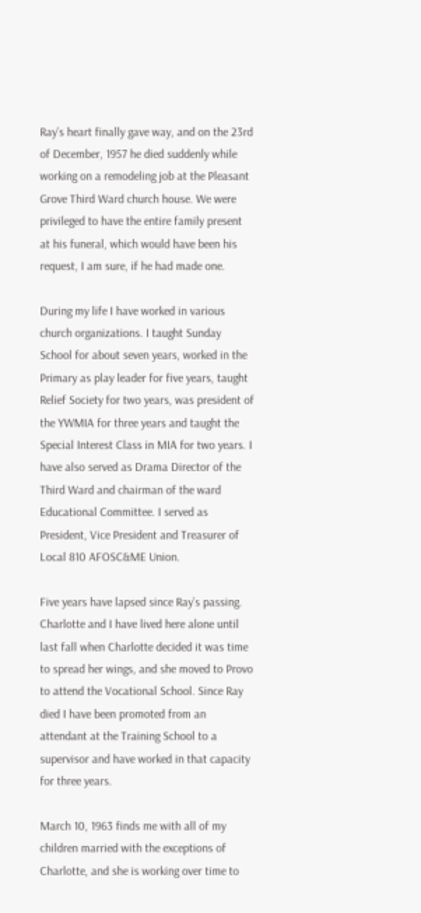Ray’s heart finally gave way, and on the 23rd of December, 1957 he died suddenly while working on a remodeling job at the Pleasant Grove Third Ward church house. We were privileged to have the entire family present at his funeral, which would have been his request, I am sure, if he had made one.

During my life I have worked in various church organizations. I taught Sunday School for about seven years, worked in the Primary as play leader for five years, taught Relief Society for two years, was president of the YWMIA for three years and taught the Special Interest Class in MIA for two years. I have also served as Drama Director of the Third Ward and chairman of the ward Educational Committee. I served as President, Vice President and Treasurer of Local 810 AFOSC&ME Union.

Five years have lapsed since Ray’s passing. Charlotte and I have lived here alone until last fall when Charlotte decided it was time to spread her wings, and she moved to Provo to attend the Vocational School. Since Ray died I have been promoted from an attendant at the Training School to a supervisor and have worked in that capacity for three years.

March 10, 1963 finds me with all of my children married with the exceptions of Charlotte, and she is working over time to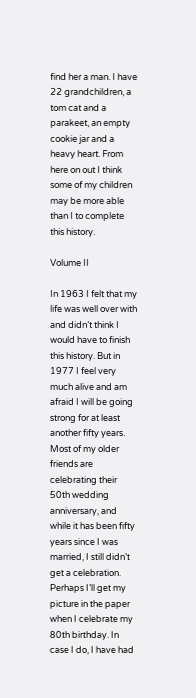find her a man. I have 22 grandchildren, a tom cat and a parakeet, an empty cookie jar and a heavy heart. From here on out I think some of my children may be more able than I to complete this history.

Volume II

In 1963 I felt that my life was well over with and didn’t think I would have to finish this history. But in 1977 I feel very much alive and am afraid I will be going strong for at least another fifty years. Most of my older friends are celebrating their 50th wedding anniversary, and while it has been fifty years since I was married, I still didn’t get a celebration. Perhaps I’ll get my picture in the paper when I celebrate my 80th birthday. In case I do, I have had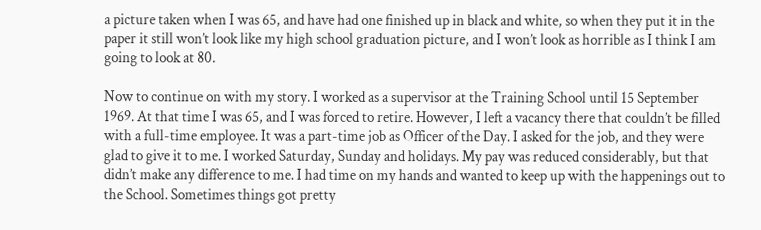a picture taken when I was 65, and have had one finished up in black and white, so when they put it in the paper it still won’t look like my high school graduation picture, and I won’t look as horrible as I think I am going to look at 80.

Now to continue on with my story. I worked as a supervisor at the Training School until 15 September 1969. At that time I was 65, and I was forced to retire. However, I left a vacancy there that couldn’t be filled with a full-time employee. It was a part-time job as Officer of the Day. I asked for the job, and they were glad to give it to me. I worked Saturday, Sunday and holidays. My pay was reduced considerably, but that didn’t make any difference to me. I had time on my hands and wanted to keep up with the happenings out to the School. Sometimes things got pretty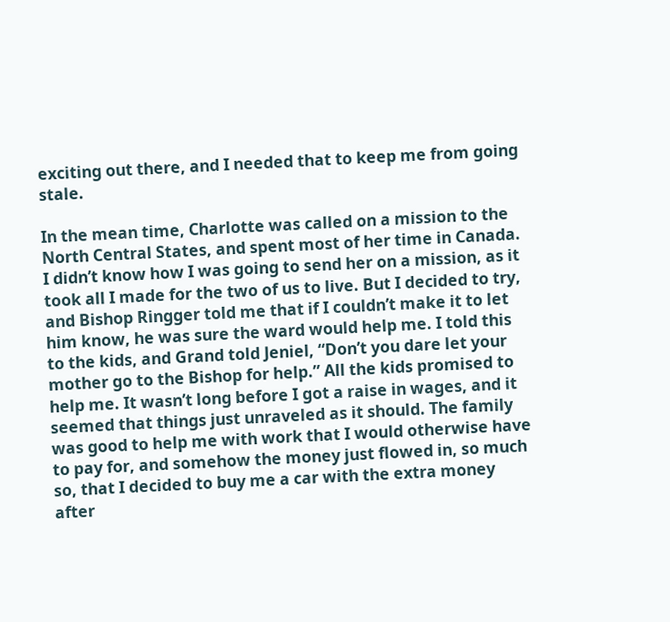exciting out there, and I needed that to keep me from going stale.

In the mean time, Charlotte was called on a mission to the North Central States, and spent most of her time in Canada. I didn’t know how I was going to send her on a mission, as it took all I made for the two of us to live. But I decided to try, and Bishop Ringger told me that if I couldn’t make it to let him know, he was sure the ward would help me. I told this to the kids, and Grand told Jeniel, “Don’t you dare let your mother go to the Bishop for help.” All the kids promised to help me. It wasn’t long before I got a raise in wages, and it seemed that things just unraveled as it should. The family was good to help me with work that I would otherwise have to pay for, and somehow the money just flowed in, so much so, that I decided to buy me a car with the extra money after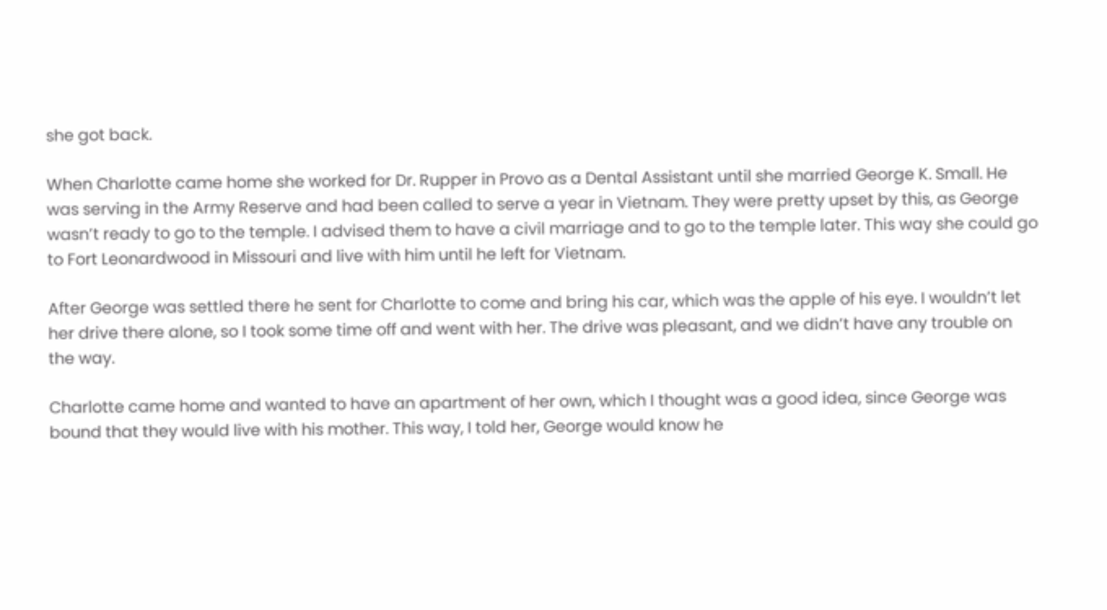she got back.

When Charlotte came home she worked for Dr. Rupper in Provo as a Dental Assistant until she married George K. Small. He was serving in the Army Reserve and had been called to serve a year in Vietnam. They were pretty upset by this, as George wasn’t ready to go to the temple. I advised them to have a civil marriage and to go to the temple later. This way she could go to Fort Leonardwood in Missouri and live with him until he left for Vietnam.

After George was settled there he sent for Charlotte to come and bring his car, which was the apple of his eye. I wouldn’t let her drive there alone, so I took some time off and went with her. The drive was pleasant, and we didn’t have any trouble on the way.

Charlotte came home and wanted to have an apartment of her own, which I thought was a good idea, since George was bound that they would live with his mother. This way, I told her, George would know he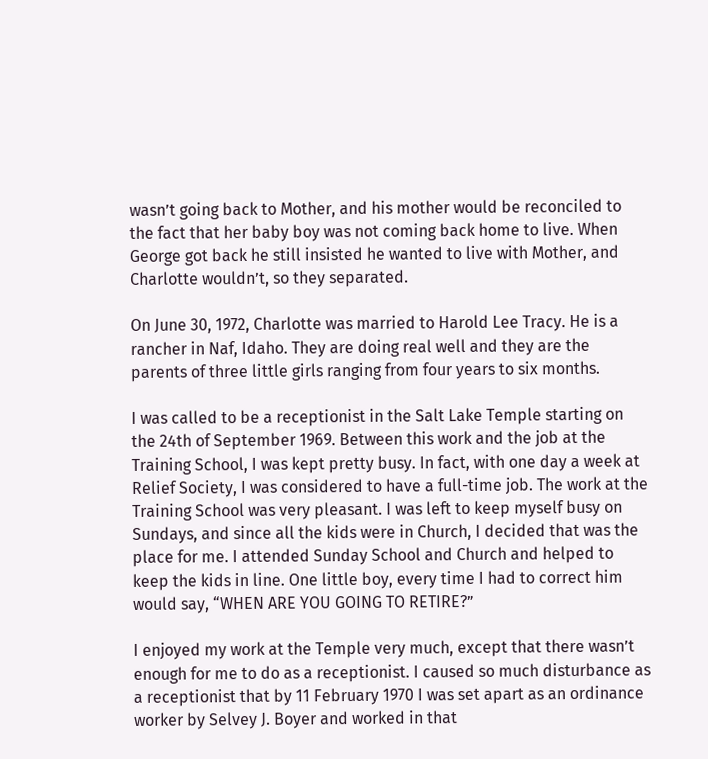wasn’t going back to Mother, and his mother would be reconciled to the fact that her baby boy was not coming back home to live. When George got back he still insisted he wanted to live with Mother, and Charlotte wouldn’t, so they separated.

On June 30, 1972, Charlotte was married to Harold Lee Tracy. He is a rancher in Naf, Idaho. They are doing real well and they are the parents of three little girls ranging from four years to six months.

I was called to be a receptionist in the Salt Lake Temple starting on the 24th of September 1969. Between this work and the job at the Training School, I was kept pretty busy. In fact, with one day a week at Relief Society, I was considered to have a full-time job. The work at the Training School was very pleasant. I was left to keep myself busy on Sundays, and since all the kids were in Church, I decided that was the place for me. I attended Sunday School and Church and helped to keep the kids in line. One little boy, every time I had to correct him would say, “WHEN ARE YOU GOING TO RETIRE?”

I enjoyed my work at the Temple very much, except that there wasn’t enough for me to do as a receptionist. I caused so much disturbance as a receptionist that by 11 February 1970 I was set apart as an ordinance worker by Selvey J. Boyer and worked in that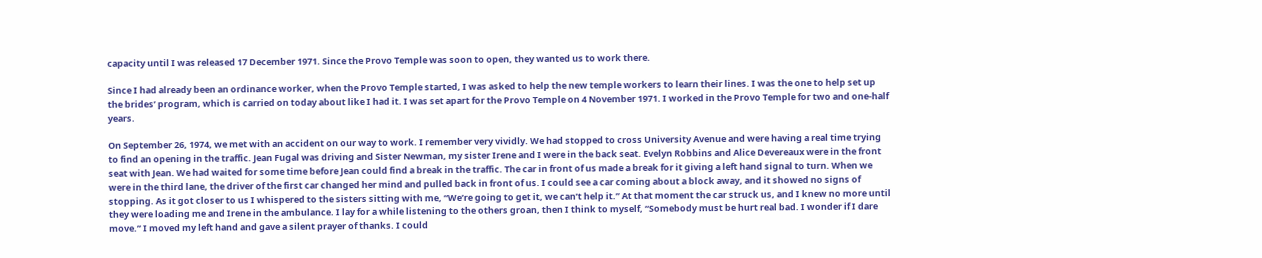capacity until I was released 17 December 1971. Since the Provo Temple was soon to open, they wanted us to work there.

Since I had already been an ordinance worker, when the Provo Temple started, I was asked to help the new temple workers to learn their lines. I was the one to help set up the brides’ program, which is carried on today about like I had it. I was set apart for the Provo Temple on 4 November 1971. I worked in the Provo Temple for two and one-half years.

On September 26, 1974, we met with an accident on our way to work. I remember very vividly. We had stopped to cross University Avenue and were having a real time trying to find an opening in the traffic. Jean Fugal was driving and Sister Newman, my sister Irene and I were in the back seat. Evelyn Robbins and Alice Devereaux were in the front seat with Jean. We had waited for some time before Jean could find a break in the traffic. The car in front of us made a break for it giving a left hand signal to turn. When we were in the third lane, the driver of the first car changed her mind and pulled back in front of us. I could see a car coming about a block away, and it showed no signs of stopping. As it got closer to us I whispered to the sisters sitting with me, “We’re going to get it, we can’t help it.” At that moment the car struck us, and I knew no more until they were loading me and Irene in the ambulance. I lay for a while listening to the others groan, then I think to myself, “Somebody must be hurt real bad. I wonder if I dare move.” I moved my left hand and gave a silent prayer of thanks. I could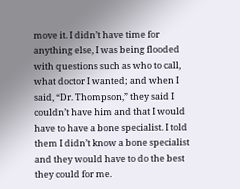move it. I didn’t have time for anything else, I was being flooded with questions such as who to call, what doctor I wanted; and when I said, “Dr. Thompson,” they said I couldn’t have him and that I would have to have a bone specialist. I told them I didn’t know a bone specialist and they would have to do the best they could for me.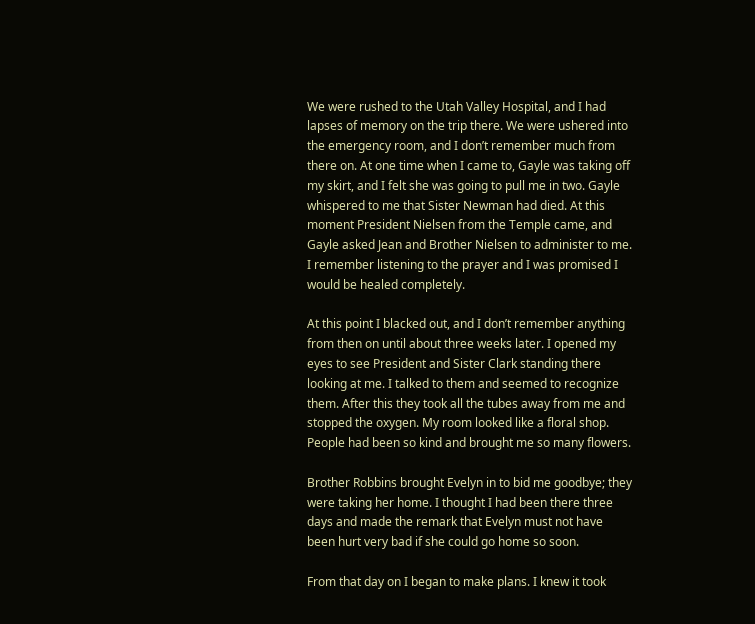We were rushed to the Utah Valley Hospital, and I had lapses of memory on the trip there. We were ushered into the emergency room, and I don’t remember much from there on. At one time when I came to, Gayle was taking off my skirt, and I felt she was going to pull me in two. Gayle whispered to me that Sister Newman had died. At this moment President Nielsen from the Temple came, and Gayle asked Jean and Brother Nielsen to administer to me. I remember listening to the prayer and I was promised I would be healed completely.

At this point I blacked out, and I don’t remember anything from then on until about three weeks later. I opened my eyes to see President and Sister Clark standing there looking at me. I talked to them and seemed to recognize them. After this they took all the tubes away from me and stopped the oxygen. My room looked like a floral shop. People had been so kind and brought me so many flowers.

Brother Robbins brought Evelyn in to bid me goodbye; they were taking her home. I thought I had been there three days and made the remark that Evelyn must not have been hurt very bad if she could go home so soon.

From that day on I began to make plans. I knew it took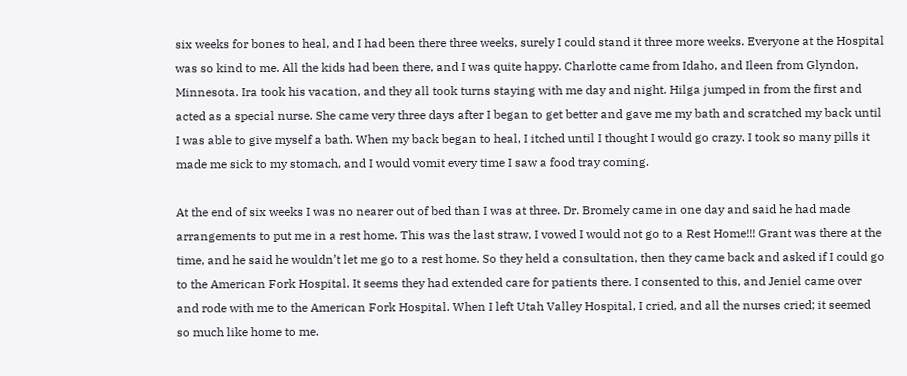six weeks for bones to heal, and I had been there three weeks, surely I could stand it three more weeks. Everyone at the Hospital was so kind to me. All the kids had been there, and I was quite happy. Charlotte came from Idaho, and Ileen from Glyndon, Minnesota. Ira took his vacation, and they all took turns staying with me day and night. Hilga jumped in from the first and acted as a special nurse. She came very three days after I began to get better and gave me my bath and scratched my back until I was able to give myself a bath. When my back began to heal, I itched until I thought I would go crazy. I took so many pills it made me sick to my stomach, and I would vomit every time I saw a food tray coming.

At the end of six weeks I was no nearer out of bed than I was at three. Dr. Bromely came in one day and said he had made arrangements to put me in a rest home. This was the last straw, I vowed I would not go to a Rest Home!!! Grant was there at the time, and he said he wouldn’t let me go to a rest home. So they held a consultation, then they came back and asked if I could go to the American Fork Hospital. It seems they had extended care for patients there. I consented to this, and Jeniel came over and rode with me to the American Fork Hospital. When I left Utah Valley Hospital, I cried, and all the nurses cried; it seemed so much like home to me.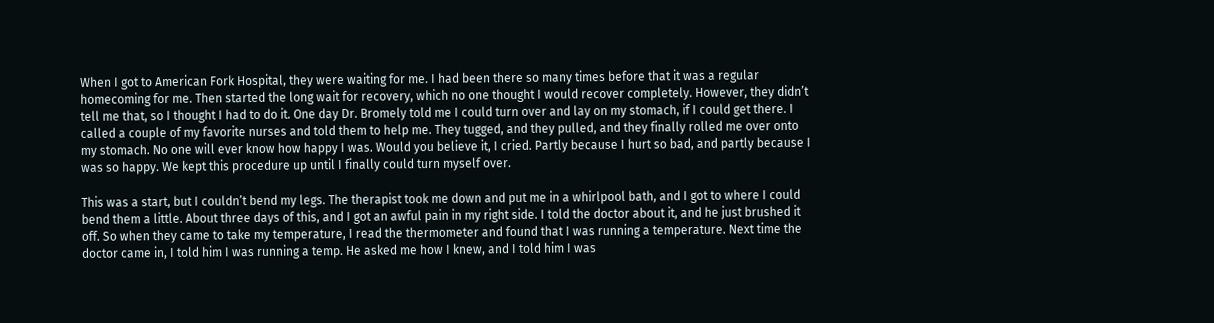When I got to American Fork Hospital, they were waiting for me. I had been there so many times before that it was a regular homecoming for me. Then started the long wait for recovery, which no one thought I would recover completely. However, they didn’t tell me that, so I thought I had to do it. One day Dr. Bromely told me I could turn over and lay on my stomach, if I could get there. I called a couple of my favorite nurses and told them to help me. They tugged, and they pulled, and they finally rolled me over onto my stomach. No one will ever know how happy I was. Would you believe it, I cried. Partly because I hurt so bad, and partly because I was so happy. We kept this procedure up until I finally could turn myself over.

This was a start, but I couldn’t bend my legs. The therapist took me down and put me in a whirlpool bath, and I got to where I could bend them a little. About three days of this, and I got an awful pain in my right side. I told the doctor about it, and he just brushed it off. So when they came to take my temperature, I read the thermometer and found that I was running a temperature. Next time the doctor came in, I told him I was running a temp. He asked me how I knew, and I told him I was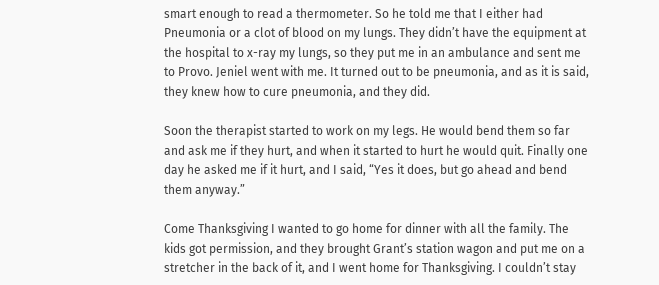smart enough to read a thermometer. So he told me that I either had Pneumonia or a clot of blood on my lungs. They didn’t have the equipment at the hospital to x-ray my lungs, so they put me in an ambulance and sent me to Provo. Jeniel went with me. It turned out to be pneumonia, and as it is said, they knew how to cure pneumonia, and they did.

Soon the therapist started to work on my legs. He would bend them so far and ask me if they hurt, and when it started to hurt he would quit. Finally one day he asked me if it hurt, and I said, “Yes it does, but go ahead and bend them anyway.”

Come Thanksgiving I wanted to go home for dinner with all the family. The kids got permission, and they brought Grant’s station wagon and put me on a stretcher in the back of it, and I went home for Thanksgiving. I couldn’t stay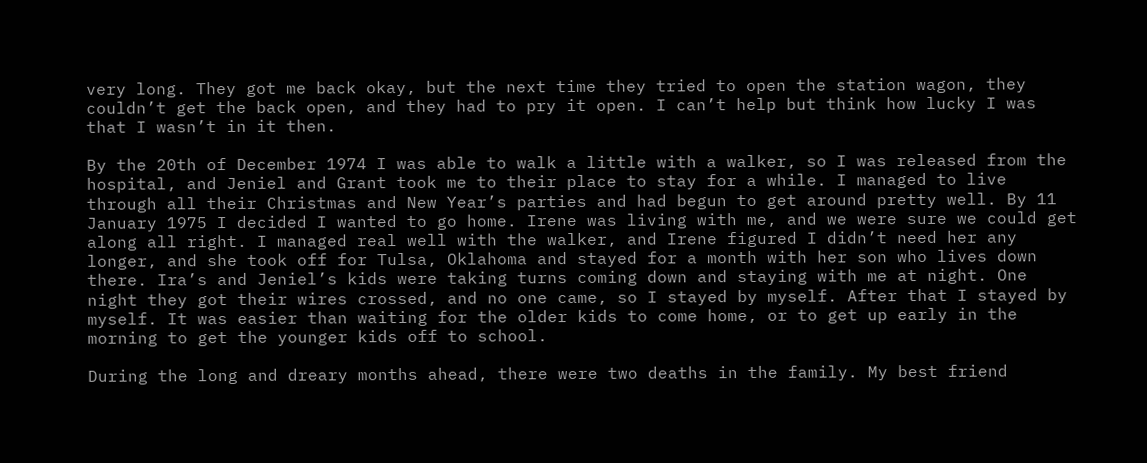very long. They got me back okay, but the next time they tried to open the station wagon, they couldn’t get the back open, and they had to pry it open. I can’t help but think how lucky I was that I wasn’t in it then.

By the 20th of December 1974 I was able to walk a little with a walker, so I was released from the hospital, and Jeniel and Grant took me to their place to stay for a while. I managed to live through all their Christmas and New Year’s parties and had begun to get around pretty well. By 11 January 1975 I decided I wanted to go home. Irene was living with me, and we were sure we could get along all right. I managed real well with the walker, and Irene figured I didn’t need her any longer, and she took off for Tulsa, Oklahoma and stayed for a month with her son who lives down there. Ira’s and Jeniel’s kids were taking turns coming down and staying with me at night. One night they got their wires crossed, and no one came, so I stayed by myself. After that I stayed by myself. It was easier than waiting for the older kids to come home, or to get up early in the morning to get the younger kids off to school.

During the long and dreary months ahead, there were two deaths in the family. My best friend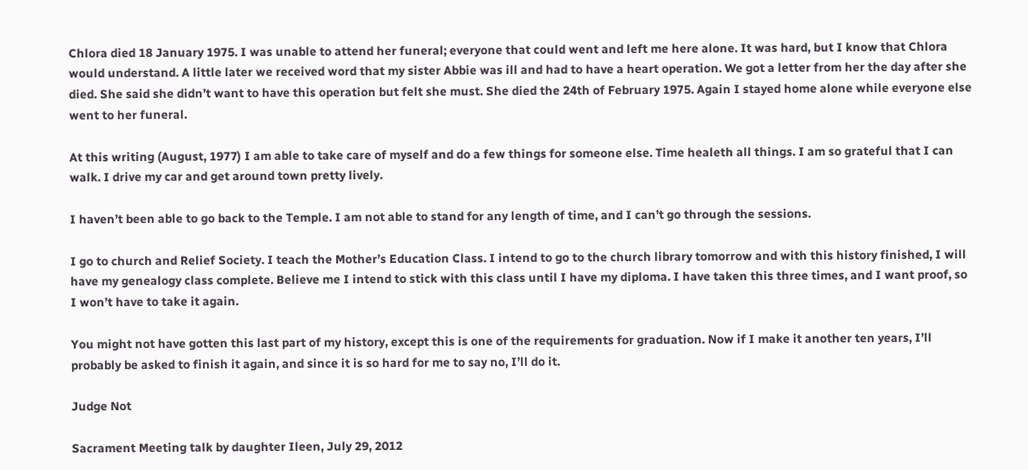Chlora died 18 January 1975. I was unable to attend her funeral; everyone that could went and left me here alone. It was hard, but I know that Chlora would understand. A little later we received word that my sister Abbie was ill and had to have a heart operation. We got a letter from her the day after she died. She said she didn’t want to have this operation but felt she must. She died the 24th of February 1975. Again I stayed home alone while everyone else went to her funeral.

At this writing (August, 1977) I am able to take care of myself and do a few things for someone else. Time healeth all things. I am so grateful that I can walk. I drive my car and get around town pretty lively.

I haven’t been able to go back to the Temple. I am not able to stand for any length of time, and I can’t go through the sessions.

I go to church and Relief Society. I teach the Mother’s Education Class. I intend to go to the church library tomorrow and with this history finished, I will have my genealogy class complete. Believe me I intend to stick with this class until I have my diploma. I have taken this three times, and I want proof, so I won’t have to take it again.

You might not have gotten this last part of my history, except this is one of the requirements for graduation. Now if I make it another ten years, I’ll probably be asked to finish it again, and since it is so hard for me to say no, I’ll do it.

Judge Not

Sacrament Meeting talk by daughter Ileen, July 29, 2012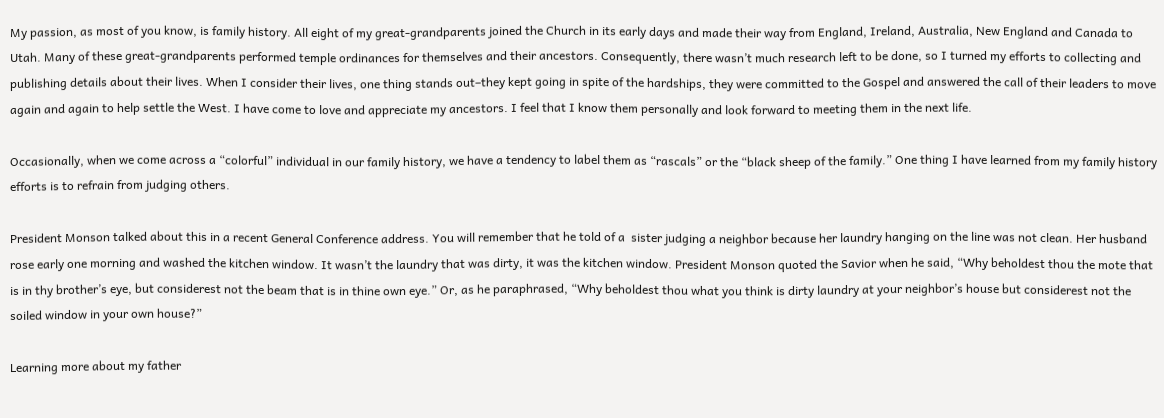My passion, as most of you know, is family history. All eight of my great-grandparents joined the Church in its early days and made their way from England, Ireland, Australia, New England and Canada to Utah. Many of these great-grandparents performed temple ordinances for themselves and their ancestors. Consequently, there wasn’t much research left to be done, so I turned my efforts to collecting and publishing details about their lives. When I consider their lives, one thing stands out–they kept going in spite of the hardships, they were committed to the Gospel and answered the call of their leaders to move again and again to help settle the West. I have come to love and appreciate my ancestors. I feel that I know them personally and look forward to meeting them in the next life.

Occasionally, when we come across a “colorful” individual in our family history, we have a tendency to label them as “rascals” or the “black sheep of the family.” One thing I have learned from my family history efforts is to refrain from judging others.

President Monson talked about this in a recent General Conference address. You will remember that he told of a  sister judging a neighbor because her laundry hanging on the line was not clean. Her husband rose early one morning and washed the kitchen window. It wasn’t the laundry that was dirty, it was the kitchen window. President Monson quoted the Savior when he said, “Why beholdest thou the mote that is in thy brother’s eye, but considerest not the beam that is in thine own eye.” Or, as he paraphrased, “Why beholdest thou what you think is dirty laundry at your neighbor’s house but considerest not the soiled window in your own house?”

Learning more about my father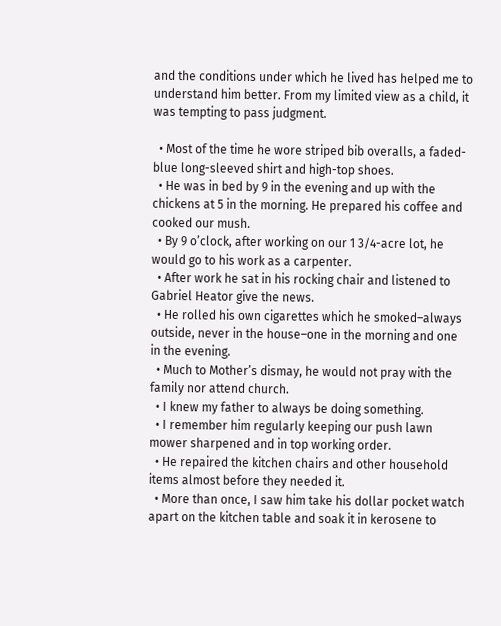and the conditions under which he lived has helped me to understand him better. From my limited view as a child, it was tempting to pass judgment.

  • Most of the time he wore striped bib overalls, a faded-blue long-sleeved shirt and high-top shoes.
  • He was in bed by 9 in the evening and up with the chickens at 5 in the morning. He prepared his coffee and cooked our mush.
  • By 9 o’clock, after working on our 1 3/4-acre lot, he would go to his work as a carpenter.
  • After work he sat in his rocking chair and listened to Gabriel Heator give the news.
  • He rolled his own cigarettes which he smoked–always outside, never in the house–one in the morning and one in the evening.
  • Much to Mother’s dismay, he would not pray with the family nor attend church.
  • I knew my father to always be doing something.
  • I remember him regularly keeping our push lawn mower sharpened and in top working order.
  • He repaired the kitchen chairs and other household items almost before they needed it.
  • More than once, I saw him take his dollar pocket watch apart on the kitchen table and soak it in kerosene to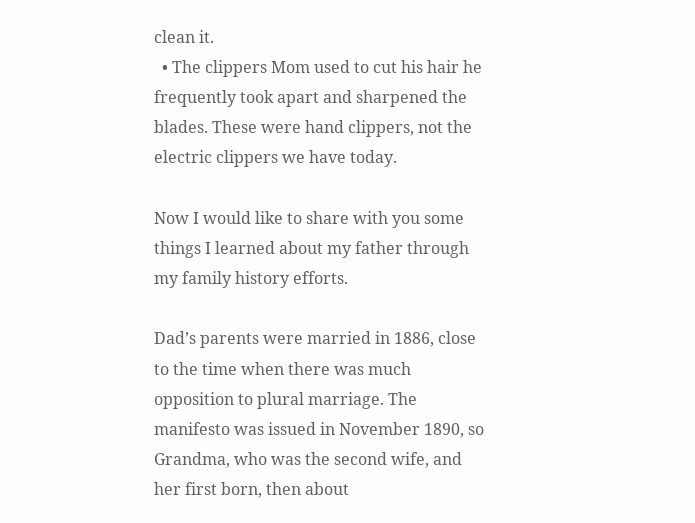clean it.
  • The clippers Mom used to cut his hair he frequently took apart and sharpened the blades. These were hand clippers, not the electric clippers we have today.

Now I would like to share with you some things I learned about my father through my family history efforts.

Dad’s parents were married in 1886, close to the time when there was much opposition to plural marriage. The manifesto was issued in November 1890, so Grandma, who was the second wife, and her first born, then about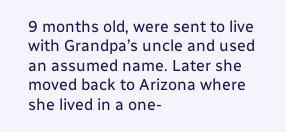9 months old, were sent to live with Grandpa’s uncle and used an assumed name. Later she moved back to Arizona where she lived in a one-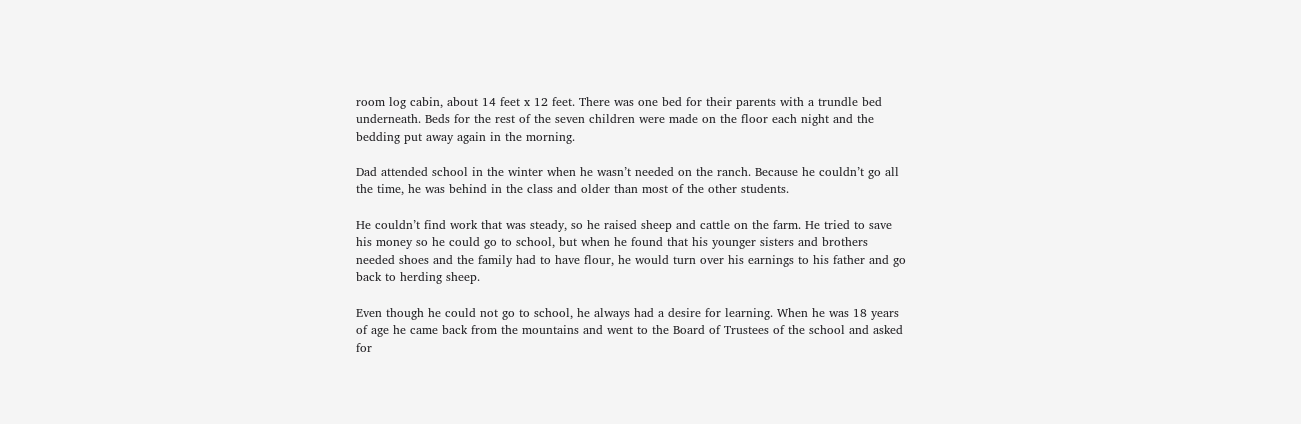room log cabin, about 14 feet x 12 feet. There was one bed for their parents with a trundle bed underneath. Beds for the rest of the seven children were made on the floor each night and the bedding put away again in the morning.

Dad attended school in the winter when he wasn’t needed on the ranch. Because he couldn’t go all the time, he was behind in the class and older than most of the other students.

He couldn’t find work that was steady, so he raised sheep and cattle on the farm. He tried to save his money so he could go to school, but when he found that his younger sisters and brothers needed shoes and the family had to have flour, he would turn over his earnings to his father and go back to herding sheep.

Even though he could not go to school, he always had a desire for learning. When he was 18 years of age he came back from the mountains and went to the Board of Trustees of the school and asked for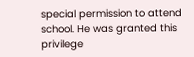special permission to attend school. He was granted this privilege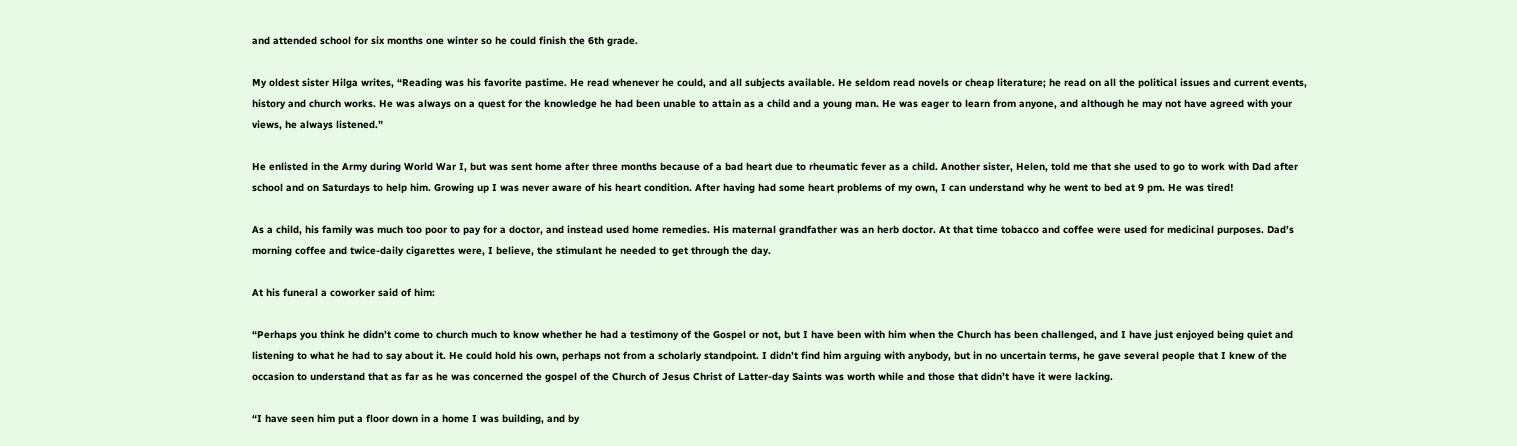and attended school for six months one winter so he could finish the 6th grade.

My oldest sister Hilga writes, “Reading was his favorite pastime. He read whenever he could, and all subjects available. He seldom read novels or cheap literature; he read on all the political issues and current events, history and church works. He was always on a quest for the knowledge he had been unable to attain as a child and a young man. He was eager to learn from anyone, and although he may not have agreed with your views, he always listened.”

He enlisted in the Army during World War I, but was sent home after three months because of a bad heart due to rheumatic fever as a child. Another sister, Helen, told me that she used to go to work with Dad after school and on Saturdays to help him. Growing up I was never aware of his heart condition. After having had some heart problems of my own, I can understand why he went to bed at 9 pm. He was tired!

As a child, his family was much too poor to pay for a doctor, and instead used home remedies. His maternal grandfather was an herb doctor. At that time tobacco and coffee were used for medicinal purposes. Dad’s morning coffee and twice-daily cigarettes were, I believe, the stimulant he needed to get through the day.

At his funeral a coworker said of him:

“Perhaps you think he didn’t come to church much to know whether he had a testimony of the Gospel or not, but I have been with him when the Church has been challenged, and I have just enjoyed being quiet and listening to what he had to say about it. He could hold his own, perhaps not from a scholarly standpoint. I didn’t find him arguing with anybody, but in no uncertain terms, he gave several people that I knew of the occasion to understand that as far as he was concerned the gospel of the Church of Jesus Christ of Latter-day Saints was worth while and those that didn’t have it were lacking.

“I have seen him put a floor down in a home I was building, and by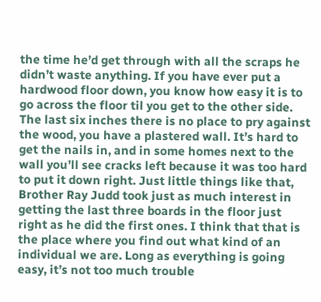the time he’d get through with all the scraps he didn’t waste anything. If you have ever put a hardwood floor down, you know how easy it is to go across the floor til you get to the other side. The last six inches there is no place to pry against the wood, you have a plastered wall. It’s hard to get the nails in, and in some homes next to the wall you’ll see cracks left because it was too hard to put it down right. Just little things like that, Brother Ray Judd took just as much interest in getting the last three boards in the floor just right as he did the first ones. I think that that is the place where you find out what kind of an individual we are. Long as everything is going easy, it’s not too much trouble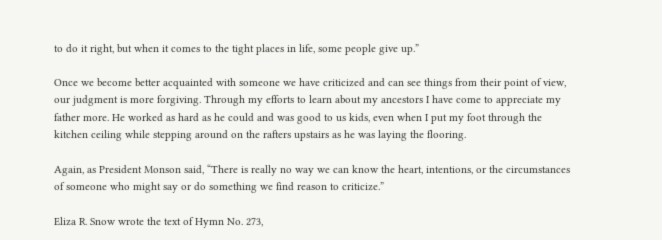to do it right, but when it comes to the tight places in life, some people give up.”

Once we become better acquainted with someone we have criticized and can see things from their point of view, our judgment is more forgiving. Through my efforts to learn about my ancestors I have come to appreciate my father more. He worked as hard as he could and was good to us kids, even when I put my foot through the kitchen ceiling while stepping around on the rafters upstairs as he was laying the flooring.

Again, as President Monson said, “There is really no way we can know the heart, intentions, or the circumstances of someone who might say or do something we find reason to criticize.”

Eliza R. Snow wrote the text of Hymn No. 273,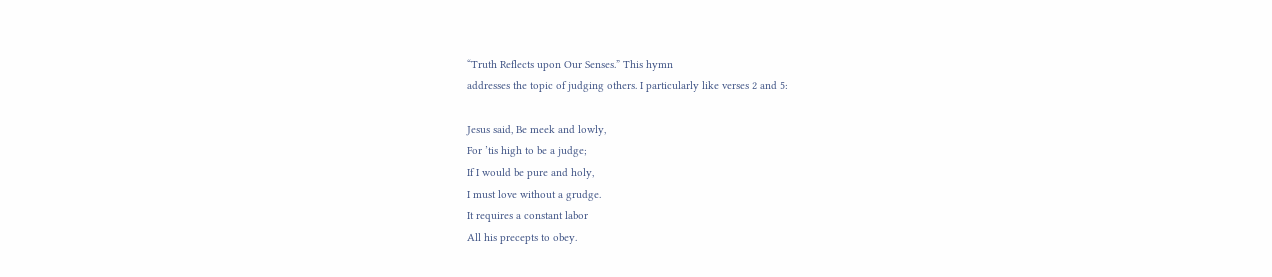“Truth Reflects upon Our Senses.” This hymn
addresses the topic of judging others. I particularly like verses 2 and 5:

Jesus said, Be meek and lowly,
For ’tis high to be a judge;
If I would be pure and holy,
I must love without a grudge.
It requires a constant labor
All his precepts to obey.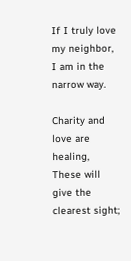If I truly love my neighbor,
I am in the narrow way.

Charity and love are healing,
These will give the clearest sight;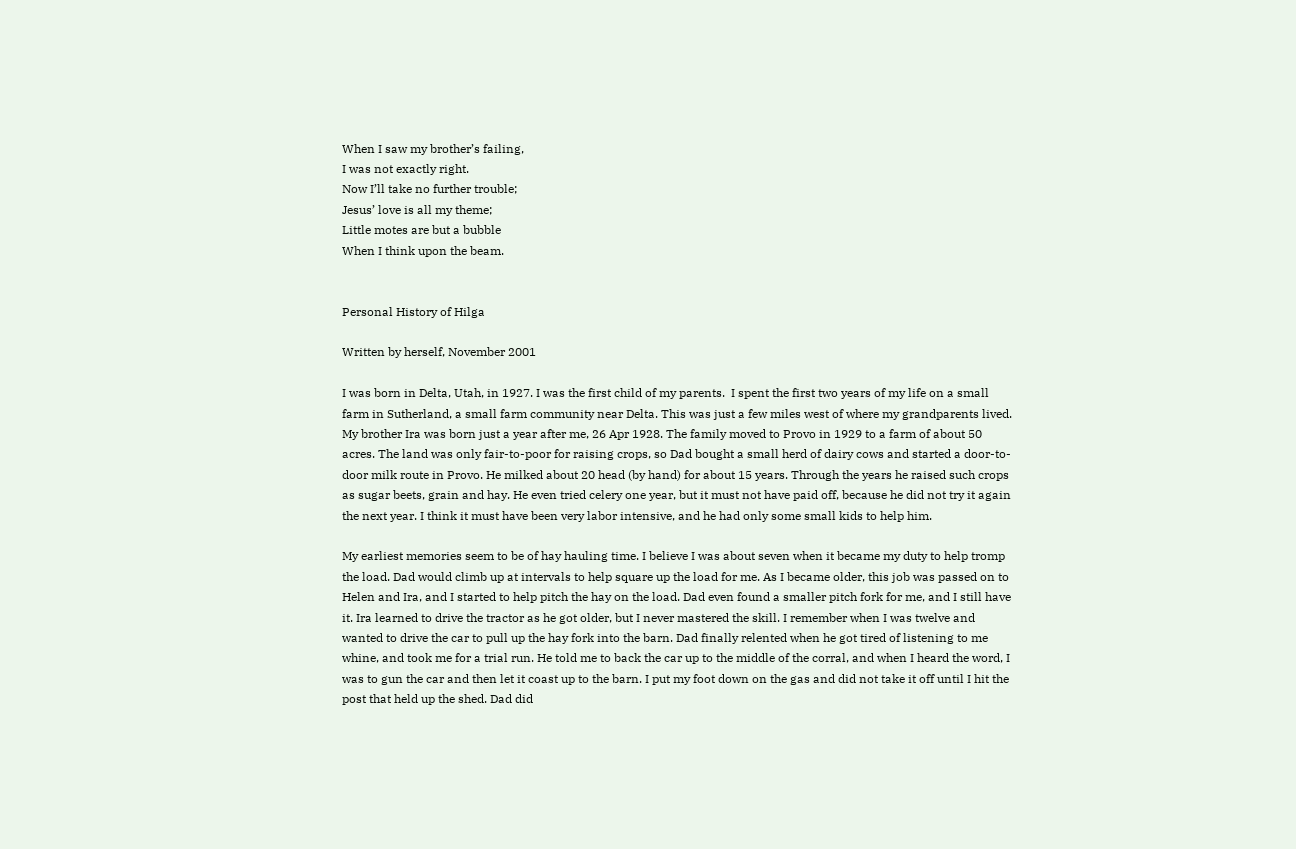When I saw my brother’s failing,
I was not exactly right.
Now I’ll take no further trouble;
Jesus’ love is all my theme;
Little motes are but a bubble
When I think upon the beam.


Personal History of Hilga

Written by herself, November 2001

I was born in Delta, Utah, in 1927. I was the first child of my parents.  I spent the first two years of my life on a small farm in Sutherland, a small farm community near Delta. This was just a few miles west of where my grandparents lived. My brother Ira was born just a year after me, 26 Apr 1928. The family moved to Provo in 1929 to a farm of about 50 acres. The land was only fair-to-poor for raising crops, so Dad bought a small herd of dairy cows and started a door-to-door milk route in Provo. He milked about 20 head (by hand) for about 15 years. Through the years he raised such crops as sugar beets, grain and hay. He even tried celery one year, but it must not have paid off, because he did not try it again the next year. I think it must have been very labor intensive, and he had only some small kids to help him.

My earliest memories seem to be of hay hauling time. I believe I was about seven when it became my duty to help tromp the load. Dad would climb up at intervals to help square up the load for me. As I became older, this job was passed on to Helen and Ira, and I started to help pitch the hay on the load. Dad even found a smaller pitch fork for me, and I still have it. Ira learned to drive the tractor as he got older, but I never mastered the skill. I remember when I was twelve and wanted to drive the car to pull up the hay fork into the barn. Dad finally relented when he got tired of listening to me whine, and took me for a trial run. He told me to back the car up to the middle of the corral, and when I heard the word, I was to gun the car and then let it coast up to the barn. I put my foot down on the gas and did not take it off until I hit the post that held up the shed. Dad did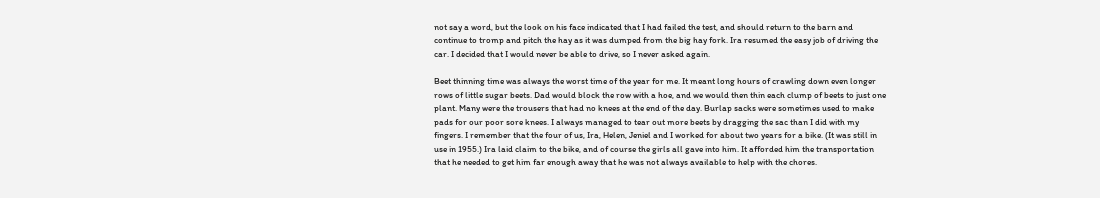not say a word, but the look on his face indicated that I had failed the test, and should return to the barn and continue to tromp and pitch the hay as it was dumped from the big hay fork. Ira resumed the easy job of driving the car. I decided that I would never be able to drive, so I never asked again.

Beet thinning time was always the worst time of the year for me. It meant long hours of crawling down even longer rows of little sugar beets. Dad would block the row with a hoe, and we would then thin each clump of beets to just one plant. Many were the trousers that had no knees at the end of the day. Burlap sacks were sometimes used to make pads for our poor sore knees. I always managed to tear out more beets by dragging the sac than I did with my fingers. I remember that the four of us, Ira, Helen, Jeniel and I worked for about two years for a bike. (It was still in use in 1955.) Ira laid claim to the bike, and of course the girls all gave into him. It afforded him the transportation that he needed to get him far enough away that he was not always available to help with the chores.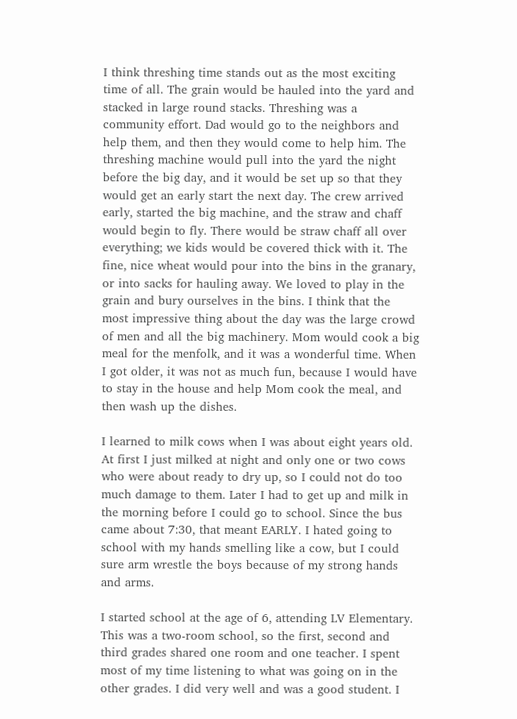I think threshing time stands out as the most exciting time of all. The grain would be hauled into the yard and stacked in large round stacks. Threshing was a community effort. Dad would go to the neighbors and help them, and then they would come to help him. The threshing machine would pull into the yard the night before the big day, and it would be set up so that they would get an early start the next day. The crew arrived early, started the big machine, and the straw and chaff would begin to fly. There would be straw chaff all over everything; we kids would be covered thick with it. The fine, nice wheat would pour into the bins in the granary, or into sacks for hauling away. We loved to play in the grain and bury ourselves in the bins. I think that the most impressive thing about the day was the large crowd of men and all the big machinery. Mom would cook a big meal for the menfolk, and it was a wonderful time. When I got older, it was not as much fun, because I would have to stay in the house and help Mom cook the meal, and then wash up the dishes.

I learned to milk cows when I was about eight years old. At first I just milked at night and only one or two cows who were about ready to dry up, so I could not do too much damage to them. Later I had to get up and milk in the morning before I could go to school. Since the bus came about 7:30, that meant EARLY. I hated going to school with my hands smelling like a cow, but I could sure arm wrestle the boys because of my strong hands and arms.

I started school at the age of 6, attending LV Elementary. This was a two-room school, so the first, second and third grades shared one room and one teacher. I spent most of my time listening to what was going on in the other grades. I did very well and was a good student. I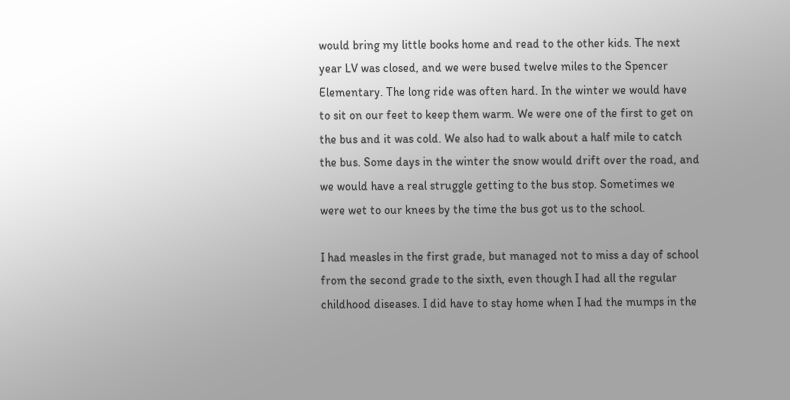would bring my little books home and read to the other kids. The next year LV was closed, and we were bused twelve miles to the Spencer Elementary. The long ride was often hard. In the winter we would have to sit on our feet to keep them warm. We were one of the first to get on the bus and it was cold. We also had to walk about a half mile to catch the bus. Some days in the winter the snow would drift over the road, and we would have a real struggle getting to the bus stop. Sometimes we were wet to our knees by the time the bus got us to the school.

I had measles in the first grade, but managed not to miss a day of school from the second grade to the sixth, even though I had all the regular childhood diseases. I did have to stay home when I had the mumps in the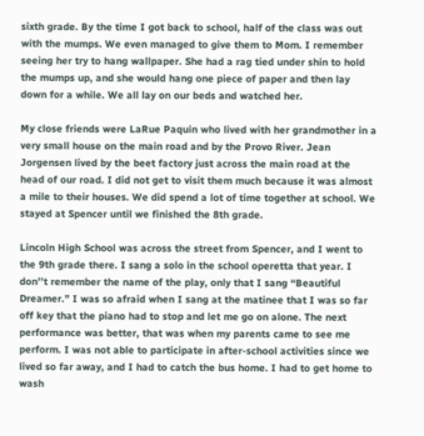sixth grade. By the time I got back to school, half of the class was out with the mumps. We even managed to give them to Mom. I remember seeing her try to hang wallpaper. She had a rag tied under shin to hold the mumps up, and she would hang one piece of paper and then lay down for a while. We all lay on our beds and watched her.

My close friends were LaRue Paquin who lived with her grandmother in a very small house on the main road and by the Provo River. Jean Jorgensen lived by the beet factory just across the main road at the head of our road. I did not get to visit them much because it was almost a mile to their houses. We did spend a lot of time together at school. We stayed at Spencer until we finished the 8th grade.

Lincoln High School was across the street from Spencer, and I went to the 9th grade there. I sang a solo in the school operetta that year. I don’’t remember the name of the play, only that I sang “Beautiful Dreamer.” I was so afraid when I sang at the matinee that I was so far off key that the piano had to stop and let me go on alone. The next performance was better, that was when my parents came to see me perform. I was not able to participate in after-school activities since we lived so far away, and I had to catch the bus home. I had to get home to wash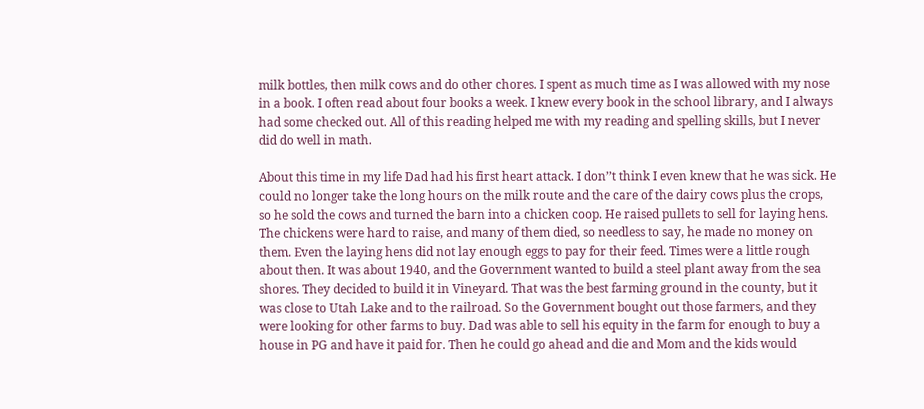milk bottles, then milk cows and do other chores. I spent as much time as I was allowed with my nose in a book. I often read about four books a week. I knew every book in the school library, and I always had some checked out. All of this reading helped me with my reading and spelling skills, but I never did do well in math.

About this time in my life Dad had his first heart attack. I don’’t think I even knew that he was sick. He could no longer take the long hours on the milk route and the care of the dairy cows plus the crops, so he sold the cows and turned the barn into a chicken coop. He raised pullets to sell for laying hens. The chickens were hard to raise, and many of them died, so needless to say, he made no money on them. Even the laying hens did not lay enough eggs to pay for their feed. Times were a little rough about then. It was about 1940, and the Government wanted to build a steel plant away from the sea shores. They decided to build it in Vineyard. That was the best farming ground in the county, but it was close to Utah Lake and to the railroad. So the Government bought out those farmers, and they were looking for other farms to buy. Dad was able to sell his equity in the farm for enough to buy a house in PG and have it paid for. Then he could go ahead and die and Mom and the kids would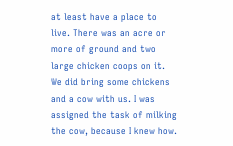at least have a place to live. There was an acre or more of ground and two large chicken coops on it. We did bring some chickens and a cow with us. I was assigned the task of milking the cow, because I knew how.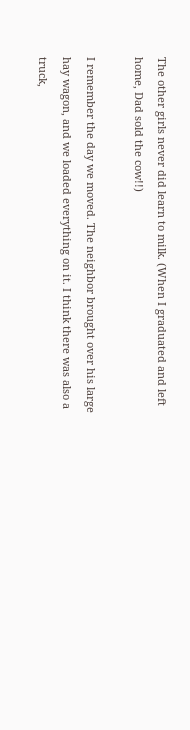The other girls never did learn to milk. (When I graduated and left home, Dad sold the cow!!)

I remember the day we moved. The neighbor brought over his large hay wagon, and we loaded everything on it. I think there was also a truck,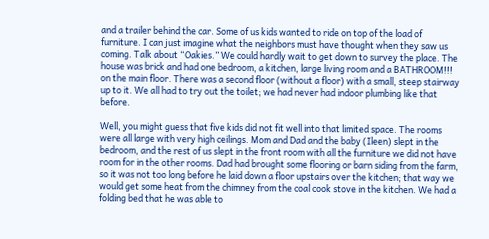and a trailer behind the car. Some of us kids wanted to ride on top of the load of furniture. I can just imagine what the neighbors must have thought when they saw us coming. Talk about “Oakies.” We could hardly wait to get down to survey the place. The house was brick and had one bedroom, a kitchen, large living room and a BATHROOM!!! on the main floor. There was a second floor (without a floor) with a small, steep stairway up to it. We all had to try out the toilet; we had never had indoor plumbing like that before.

Well, you might guess that five kids did not fit well into that limited space. The rooms were all large with very high ceilings. Mom and Dad and the baby (Ileen) slept in the bedroom, and the rest of us slept in the front room with all the furniture we did not have room for in the other rooms. Dad had brought some flooring or barn siding from the farm, so it was not too long before he laid down a floor upstairs over the kitchen; that way we would get some heat from the chimney from the coal cook stove in the kitchen. We had a folding bed that he was able to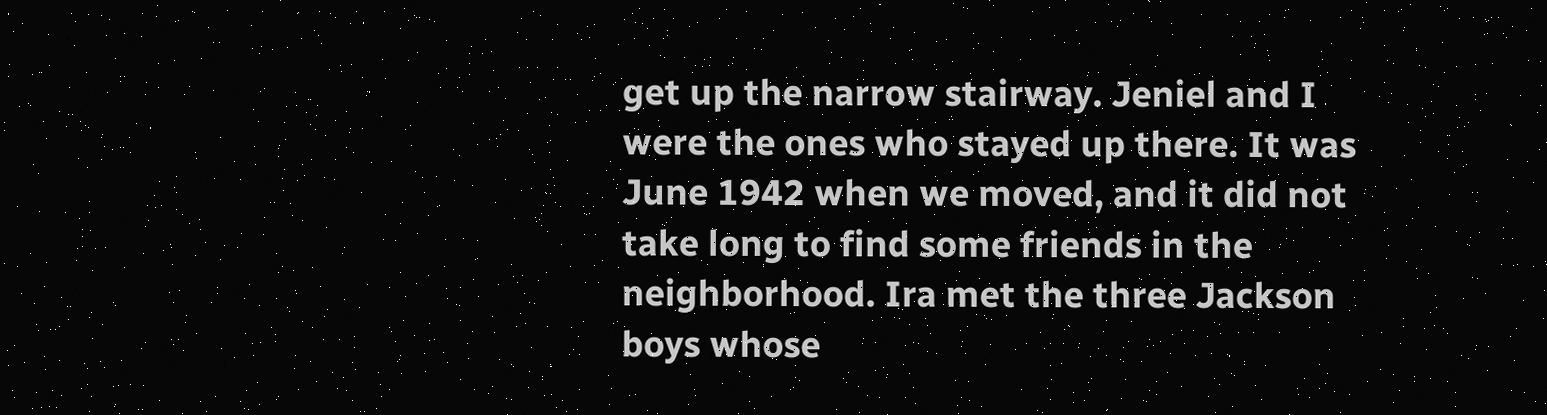get up the narrow stairway. Jeniel and I were the ones who stayed up there. It was June 1942 when we moved, and it did not take long to find some friends in the neighborhood. Ira met the three Jackson boys whose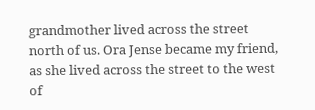grandmother lived across the street north of us. Ora Jense became my friend, as she lived across the street to the west of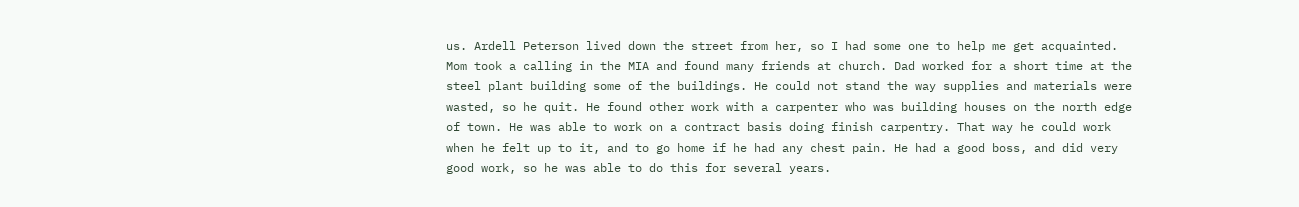us. Ardell Peterson lived down the street from her, so I had some one to help me get acquainted. Mom took a calling in the MIA and found many friends at church. Dad worked for a short time at the steel plant building some of the buildings. He could not stand the way supplies and materials were wasted, so he quit. He found other work with a carpenter who was building houses on the north edge of town. He was able to work on a contract basis doing finish carpentry. That way he could work when he felt up to it, and to go home if he had any chest pain. He had a good boss, and did very good work, so he was able to do this for several years.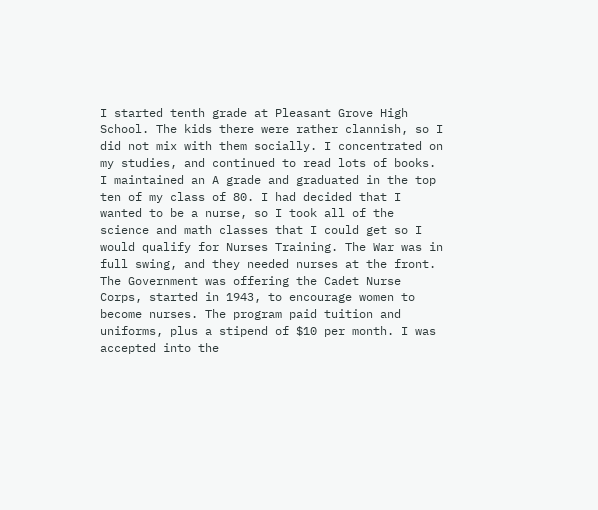I started tenth grade at Pleasant Grove High School. The kids there were rather clannish, so I did not mix with them socially. I concentrated on my studies, and continued to read lots of books. I maintained an A grade and graduated in the top ten of my class of 80. I had decided that I wanted to be a nurse, so I took all of the science and math classes that I could get so I would qualify for Nurses Training. The War was in full swing, and they needed nurses at the front. The Government was offering the Cadet Nurse Corps, started in 1943, to encourage women to become nurses. The program paid tuition and uniforms, plus a stipend of $10 per month. I was accepted into the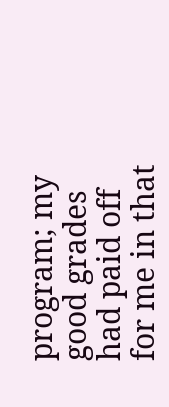program; my good grades had paid off for me in that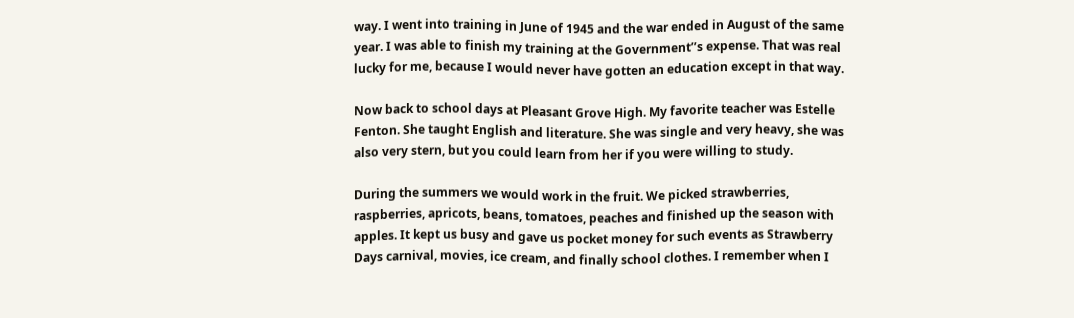way. I went into training in June of 1945 and the war ended in August of the same year. I was able to finish my training at the Government’’s expense. That was real lucky for me, because I would never have gotten an education except in that way.

Now back to school days at Pleasant Grove High. My favorite teacher was Estelle Fenton. She taught English and literature. She was single and very heavy, she was also very stern, but you could learn from her if you were willing to study.

During the summers we would work in the fruit. We picked strawberries, raspberries, apricots, beans, tomatoes, peaches and finished up the season with apples. It kept us busy and gave us pocket money for such events as Strawberry Days carnival, movies, ice cream, and finally school clothes. I remember when I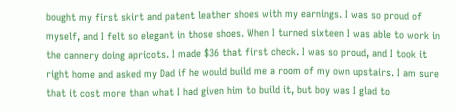bought my first skirt and patent leather shoes with my earnings. I was so proud of myself, and I felt so elegant in those shoes. When I turned sixteen I was able to work in the cannery doing apricots. I made $36 that first check. I was so proud, and I took it right home and asked my Dad if he would build me a room of my own upstairs. I am sure that it cost more than what I had given him to build it, but boy was I glad to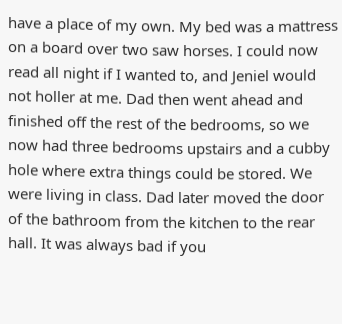have a place of my own. My bed was a mattress on a board over two saw horses. I could now read all night if I wanted to, and Jeniel would not holler at me. Dad then went ahead and finished off the rest of the bedrooms, so we now had three bedrooms upstairs and a cubby hole where extra things could be stored. We were living in class. Dad later moved the door of the bathroom from the kitchen to the rear hall. It was always bad if you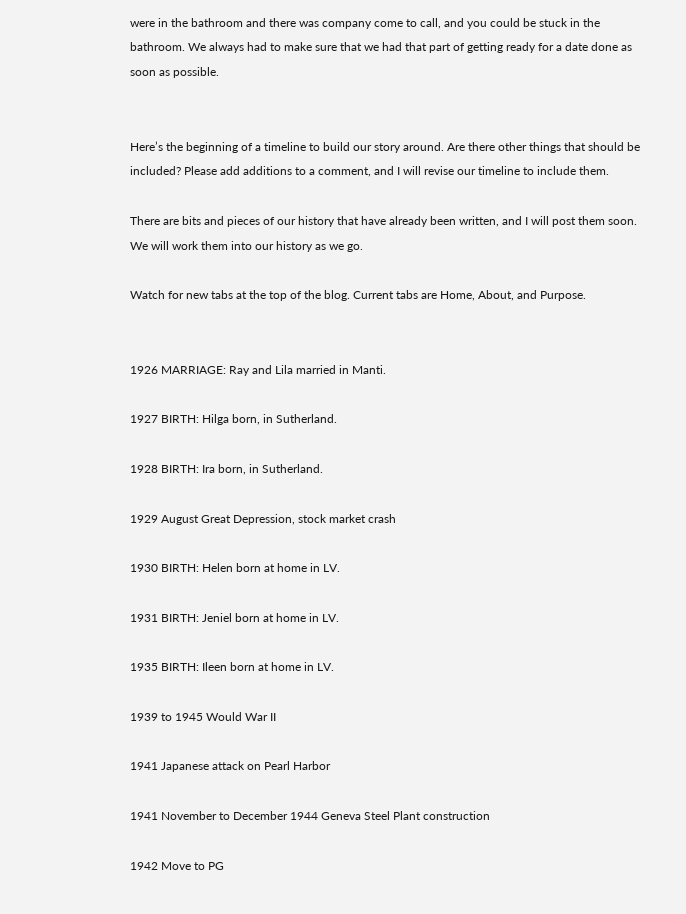were in the bathroom and there was company come to call, and you could be stuck in the bathroom. We always had to make sure that we had that part of getting ready for a date done as soon as possible.


Here’s the beginning of a timeline to build our story around. Are there other things that should be included? Please add additions to a comment, and I will revise our timeline to include them.

There are bits and pieces of our history that have already been written, and I will post them soon. We will work them into our history as we go.

Watch for new tabs at the top of the blog. Current tabs are Home, About, and Purpose.


1926 MARRIAGE: Ray and Lila married in Manti.

1927 BIRTH: Hilga born, in Sutherland.

1928 BIRTH: Ira born, in Sutherland.

1929 August Great Depression, stock market crash

1930 BIRTH: Helen born at home in LV.

1931 BIRTH: Jeniel born at home in LV.

1935 BIRTH: Ileen born at home in LV.

1939 to 1945 Would War II

1941 Japanese attack on Pearl Harbor

1941 November to December 1944 Geneva Steel Plant construction

1942 Move to PG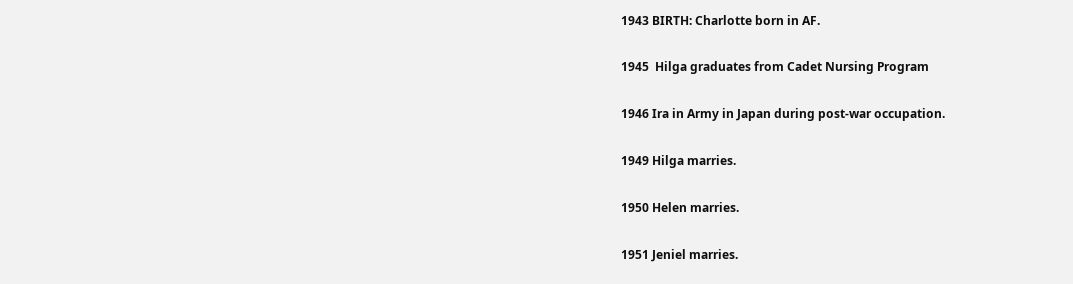1943 BIRTH: Charlotte born in AF.

1945  Hilga graduates from Cadet Nursing Program

1946 Ira in Army in Japan during post-war occupation.

1949 Hilga marries.

1950 Helen marries.

1951 Jeniel marries.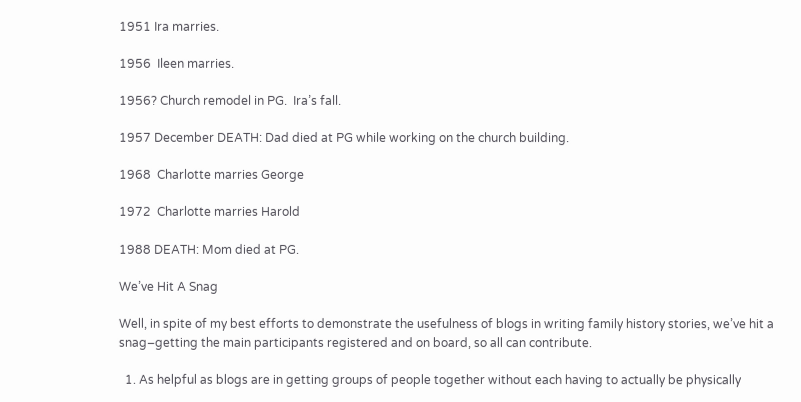1951 Ira marries.

1956  Ileen marries.

1956? Church remodel in PG.  Ira’s fall.

1957 December DEATH: Dad died at PG while working on the church building.

1968  Charlotte marries George

1972  Charlotte marries Harold

1988 DEATH: Mom died at PG.

We’ve Hit A Snag

Well, in spite of my best efforts to demonstrate the usefulness of blogs in writing family history stories, we’ve hit a snag–getting the main participants registered and on board, so all can contribute.

  1. As helpful as blogs are in getting groups of people together without each having to actually be physically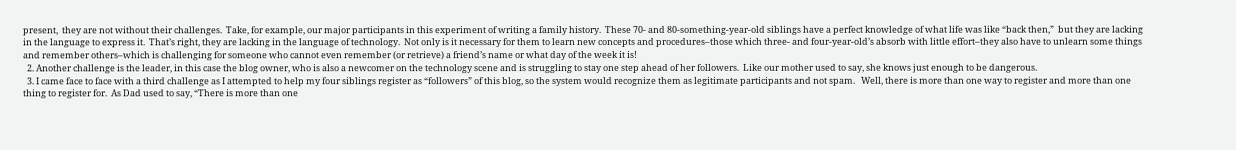present,  they are not without their challenges.  Take, for example, our major participants in this experiment of writing a family history.  These 70- and 80-something-year-old siblings have a perfect knowledge of what life was like “back then,”  but they are lacking in the language to express it.  That’s right, they are lacking in the language of technology.  Not only is it necessary for them to learn new concepts and procedures–those which three- and four-year-old’s absorb with little effort–they also have to unlearn some things and remember others–which is challenging for someone who cannot even remember (or retrieve) a friend’s name or what day of the week it is!
  2. Another challenge is the leader, in this case the blog owner, who is also a newcomer on the technology scene and is struggling to stay one step ahead of her followers.  Like our mother used to say, she knows just enough to be dangerous.
  3. I came face to face with a third challenge as I attempted to help my four siblings register as “followers” of this blog, so the system would recognize them as legitimate participants and not spam.   Well, there is more than one way to register and more than one thing to register for.  As Dad used to say, “There is more than one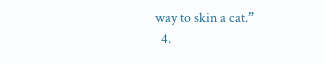way to skin a cat.”
  4.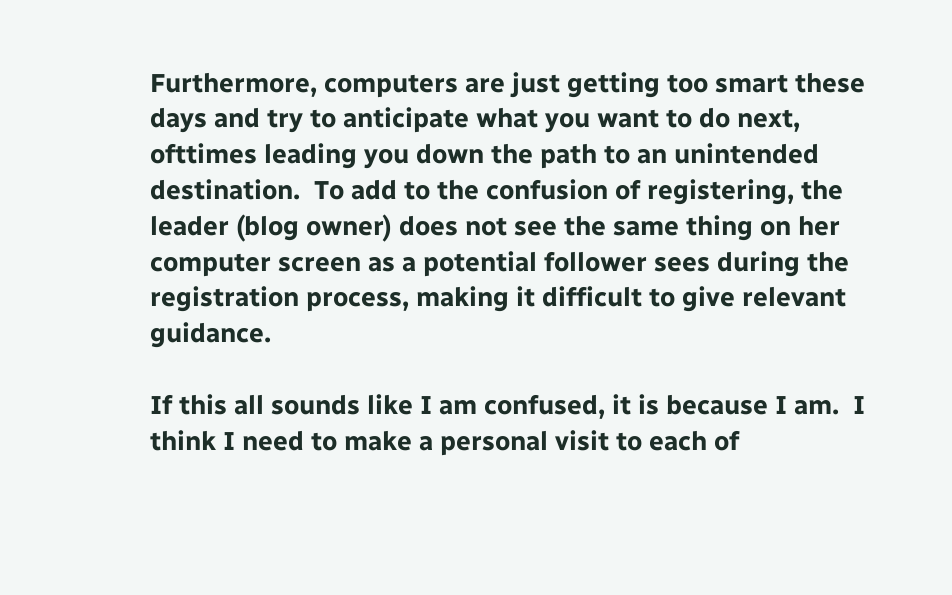Furthermore, computers are just getting too smart these days and try to anticipate what you want to do next, ofttimes leading you down the path to an unintended destination.  To add to the confusion of registering, the leader (blog owner) does not see the same thing on her computer screen as a potential follower sees during the registration process, making it difficult to give relevant guidance.

If this all sounds like I am confused, it is because I am.  I think I need to make a personal visit to each of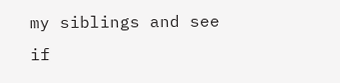my siblings and see if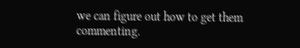we can figure out how to get them commenting.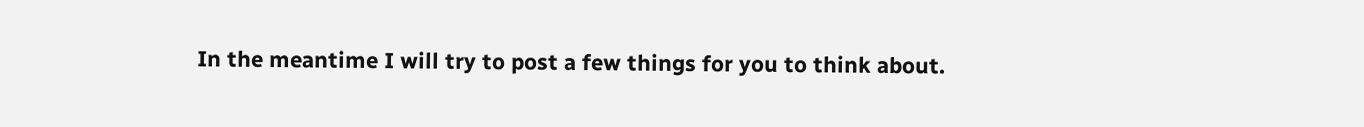In the meantime I will try to post a few things for you to think about.